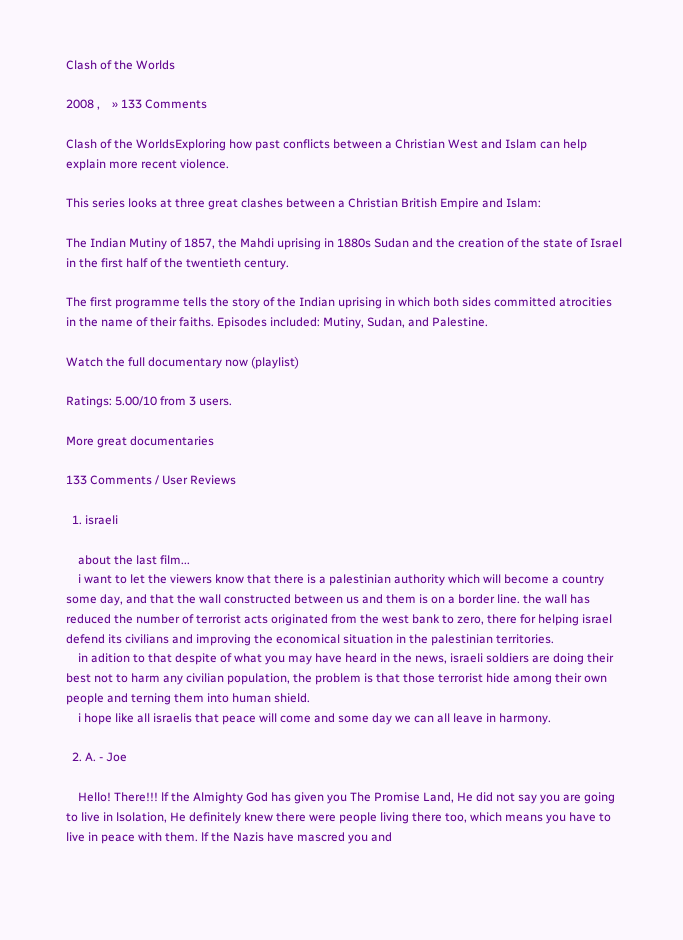Clash of the Worlds

2008 ,    » 133 Comments

Clash of the WorldsExploring how past conflicts between a Christian West and Islam can help explain more recent violence.

This series looks at three great clashes between a Christian British Empire and Islam:

The Indian Mutiny of 1857, the Mahdi uprising in 1880s Sudan and the creation of the state of Israel in the first half of the twentieth century.

The first programme tells the story of the Indian uprising in which both sides committed atrocities in the name of their faiths. Episodes included: Mutiny, Sudan, and Palestine.

Watch the full documentary now (playlist)

Ratings: 5.00/10 from 3 users.

More great documentaries

133 Comments / User Reviews

  1. israeli

    about the last film...
    i want to let the viewers know that there is a palestinian authority which will become a country some day, and that the wall constructed between us and them is on a border line. the wall has reduced the number of terrorist acts originated from the west bank to zero, there for helping israel defend its civilians and improving the economical situation in the palestinian territories.
    in adition to that despite of what you may have heard in the news, israeli soldiers are doing their best not to harm any civilian population, the problem is that those terrorist hide among their own people and terning them into human shield.
    i hope like all israelis that peace will come and some day we can all leave in harmony.

  2. A. - Joe

    Hello! There!!! lf the Almighty God has given you The Promise Land, He did not say you are going to live in lsolation, He definitely knew there were people living there too, which means you have to live in peace with them. lf the Nazis have mascred you and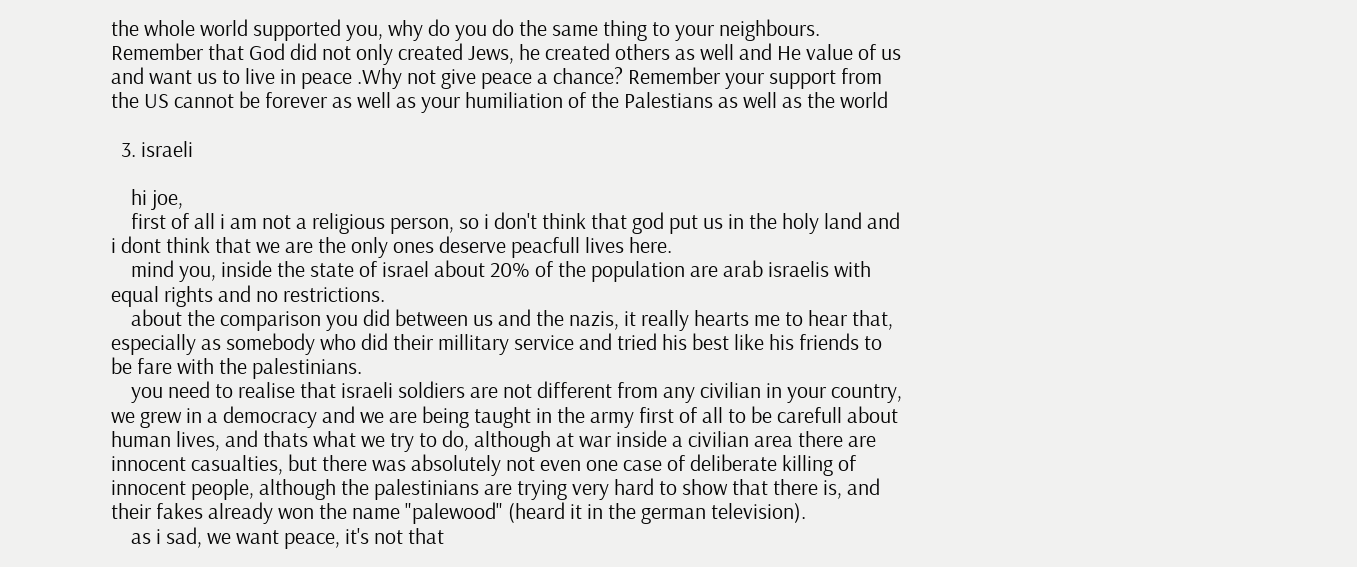the whole world supported you, why do you do the same thing to your neighbours. Remember that God did not only created Jews, he created others as well and He value of us and want us to live in peace .Why not give peace a chance? Remember your support from the US cannot be forever as well as your humiliation of the Palestians as well as the world

  3. israeli

    hi joe,
    first of all i am not a religious person, so i don't think that god put us in the holy land and i dont think that we are the only ones deserve peacfull lives here.
    mind you, inside the state of israel about 20% of the population are arab israelis with equal rights and no restrictions.
    about the comparison you did between us and the nazis, it really hearts me to hear that, especially as somebody who did their millitary service and tried his best like his friends to be fare with the palestinians.
    you need to realise that israeli soldiers are not different from any civilian in your country, we grew in a democracy and we are being taught in the army first of all to be carefull about human lives, and thats what we try to do, although at war inside a civilian area there are innocent casualties, but there was absolutely not even one case of deliberate killing of innocent people, although the palestinians are trying very hard to show that there is, and their fakes already won the name "palewood" (heard it in the german television).
    as i sad, we want peace, it's not that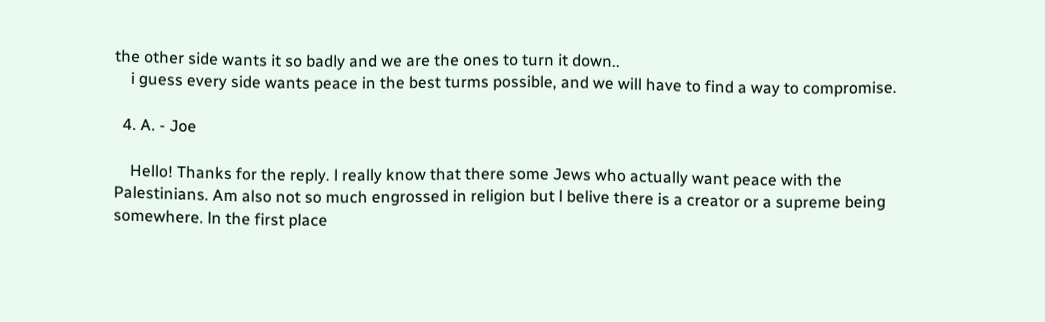the other side wants it so badly and we are the ones to turn it down..
    i guess every side wants peace in the best turms possible, and we will have to find a way to compromise.

  4. A. - Joe

    Hello! Thanks for the reply. l really know that there some Jews who actually want peace with the Palestinians. Am also not so much engrossed in religion but l belive there is a creator or a supreme being somewhere. ln the first place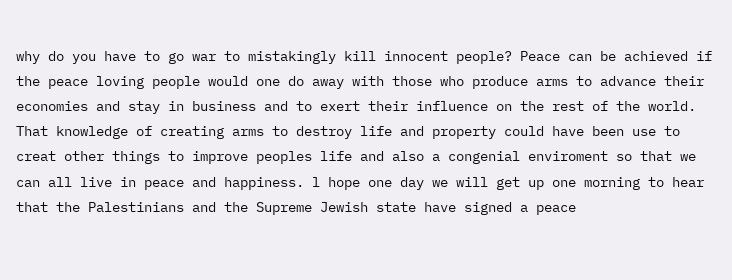why do you have to go war to mistakingly kill innocent people? Peace can be achieved if the peace loving people would one do away with those who produce arms to advance their economies and stay in business and to exert their influence on the rest of the world. That knowledge of creating arms to destroy life and property could have been use to creat other things to improve peoples life and also a congenial enviroment so that we can all live in peace and happiness. l hope one day we will get up one morning to hear that the Palestinians and the Supreme Jewish state have signed a peace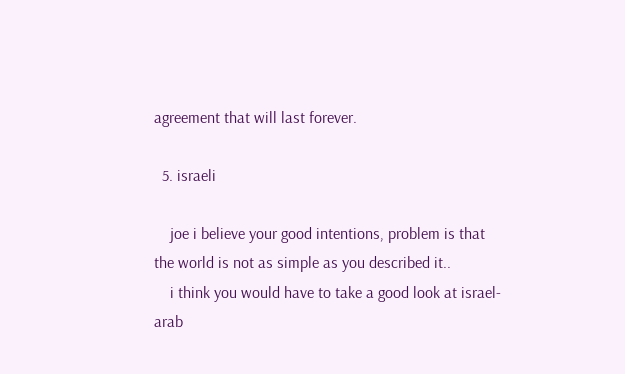agreement that will last forever.

  5. israeli

    joe i believe your good intentions, problem is that the world is not as simple as you described it..
    i think you would have to take a good look at israel-arab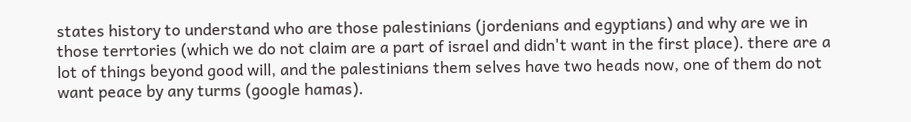states history to understand who are those palestinians (jordenians and egyptians) and why are we in those terrtories (which we do not claim are a part of israel and didn't want in the first place). there are a lot of things beyond good will, and the palestinians them selves have two heads now, one of them do not want peace by any turms (google hamas).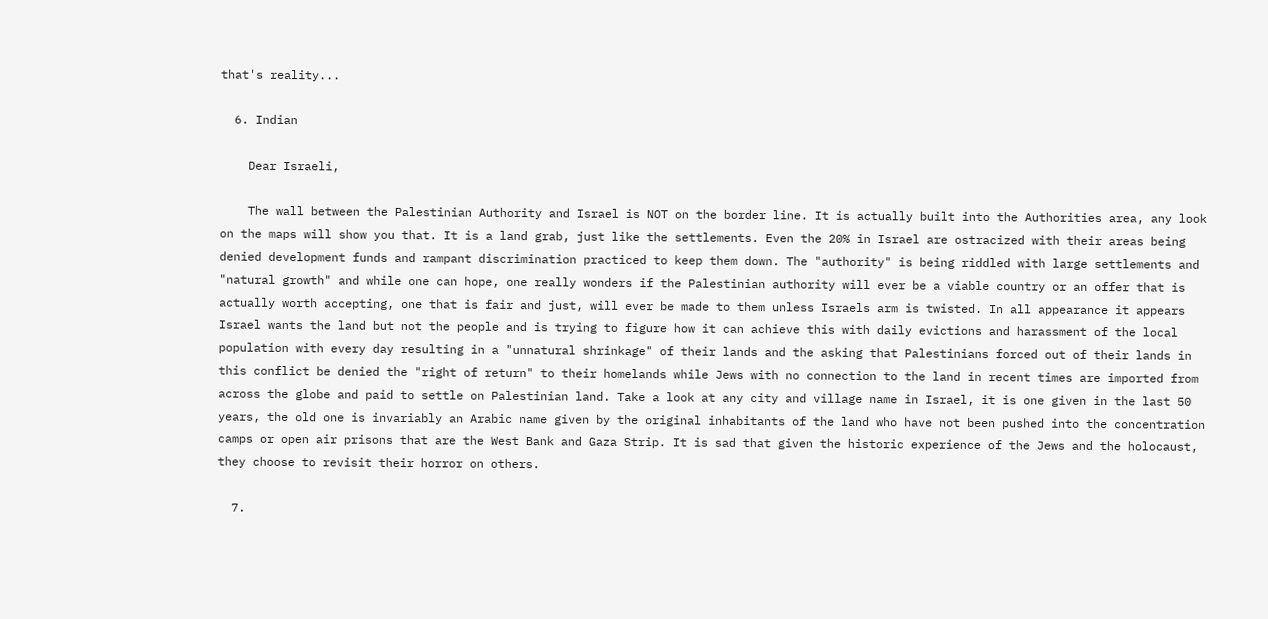that's reality...

  6. Indian

    Dear Israeli,

    The wall between the Palestinian Authority and Israel is NOT on the border line. It is actually built into the Authorities area, any look on the maps will show you that. It is a land grab, just like the settlements. Even the 20% in Israel are ostracized with their areas being denied development funds and rampant discrimination practiced to keep them down. The "authority" is being riddled with large settlements and "natural growth" and while one can hope, one really wonders if the Palestinian authority will ever be a viable country or an offer that is actually worth accepting, one that is fair and just, will ever be made to them unless Israels arm is twisted. In all appearance it appears Israel wants the land but not the people and is trying to figure how it can achieve this with daily evictions and harassment of the local population with every day resulting in a "unnatural shrinkage" of their lands and the asking that Palestinians forced out of their lands in this conflict be denied the "right of return" to their homelands while Jews with no connection to the land in recent times are imported from across the globe and paid to settle on Palestinian land. Take a look at any city and village name in Israel, it is one given in the last 50 years, the old one is invariably an Arabic name given by the original inhabitants of the land who have not been pushed into the concentration camps or open air prisons that are the West Bank and Gaza Strip. It is sad that given the historic experience of the Jews and the holocaust, they choose to revisit their horror on others.

  7.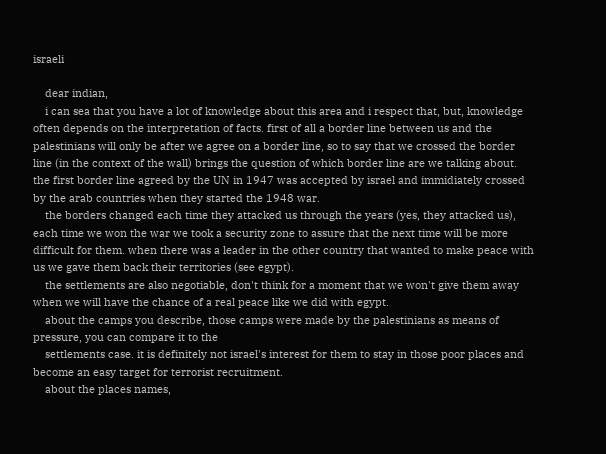israeli

    dear indian,
    i can sea that you have a lot of knowledge about this area and i respect that, but, knowledge often depends on the interpretation of facts. first of all a border line between us and the palestinians will only be after we agree on a border line, so to say that we crossed the border line (in the context of the wall) brings the question of which border line are we talking about. the first border line agreed by the UN in 1947 was accepted by israel and immidiately crossed by the arab countries when they started the 1948 war.
    the borders changed each time they attacked us through the years (yes, they attacked us), each time we won the war we took a security zone to assure that the next time will be more difficult for them. when there was a leader in the other country that wanted to make peace with us we gave them back their territories (see egypt).
    the settlements are also negotiable, don't think for a moment that we won't give them away when we will have the chance of a real peace like we did with egypt.
    about the camps you describe, those camps were made by the palestinians as means of pressure, you can compare it to the
    settlements case. it is definitely not israel's interest for them to stay in those poor places and become an easy target for terrorist recruitment.
    about the places names,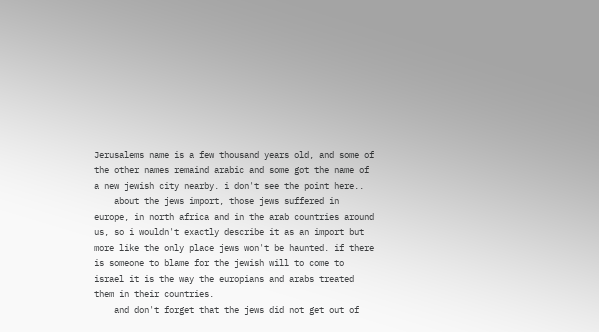Jerusalems name is a few thousand years old, and some of the other names remaind arabic and some got the name of a new jewish city nearby. i don't see the point here..
    about the jews import, those jews suffered in europe, in north africa and in the arab countries around us, so i wouldn't exactly describe it as an import but more like the only place jews won't be haunted. if there is someone to blame for the jewish will to come to israel it is the way the europians and arabs treated them in their countries.
    and don't forget that the jews did not get out of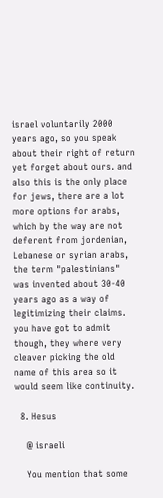israel voluntarily 2000 years ago, so you speak about their right of return yet forget about ours. and also this is the only place for jews, there are a lot more options for arabs, which by the way are not deferent from jordenian, Lebanese or syrian arabs, the term "palestinians" was invented about 30-40 years ago as a way of legitimizing their claims. you have got to admit though, they where very cleaver picking the old name of this area so it would seem like continuity.

  8. Hesus

    @ israeli

    You mention that some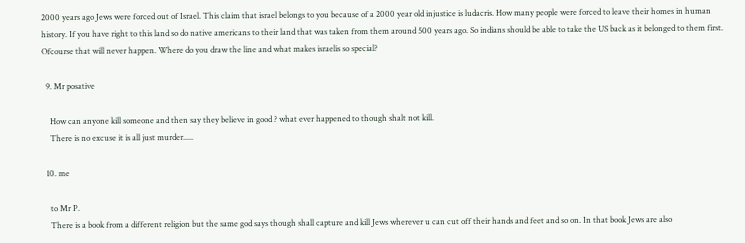2000 years ago Jews were forced out of Israel. This claim that israel belongs to you because of a 2000 year old injustice is ludacris. How many people were forced to leave their homes in human history. If you have right to this land so do native americans to their land that was taken from them around 500 years ago. So indians should be able to take the US back as it belonged to them first. Ofcourse that will never happen. Where do you draw the line and what makes israelis so special?

  9. Mr posative

    How can anyone kill someone and then say they believe in good ? what ever happened to though shalt not kill.
    There is no excuse it is all just murder.....

  10. me

    to Mr P.
    There is a book from a different religion but the same god says though shall capture and kill Jews wherever u can cut off their hands and feet and so on. In that book Jews are also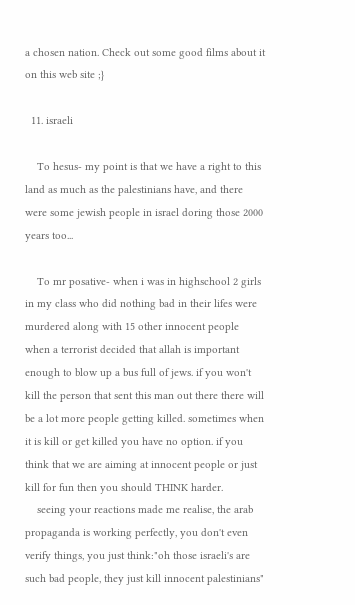a chosen nation. Check out some good films about it on this web site ;}

  11. israeli

    To hesus- my point is that we have a right to this land as much as the palestinians have, and there were some jewish people in israel doring those 2000 years too...

    To mr posative- when i was in highschool 2 girls in my class who did nothing bad in their lifes were murdered along with 15 other innocent people when a terrorist decided that allah is important enough to blow up a bus full of jews. if you won't kill the person that sent this man out there there will be a lot more people getting killed. sometimes when it is kill or get killed you have no option. if you think that we are aiming at innocent people or just kill for fun then you should THINK harder.
    seeing your reactions made me realise, the arab propaganda is working perfectly, you don't even verify things, you just think:"oh those israeli's are such bad people, they just kill innocent palestinians"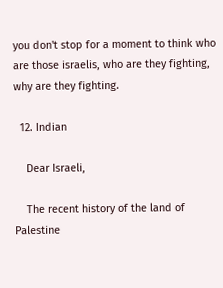you don't stop for a moment to think who are those israelis, who are they fighting, why are they fighting.

  12. Indian

    Dear Israeli,

    The recent history of the land of Palestine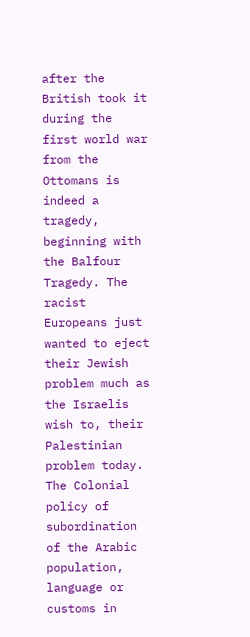after the British took it during the first world war from the Ottomans is indeed a tragedy, beginning with the Balfour Tragedy. The racist Europeans just wanted to eject their Jewish problem much as the Israelis wish to, their Palestinian problem today. The Colonial policy of subordination of the Arabic population, language or customs in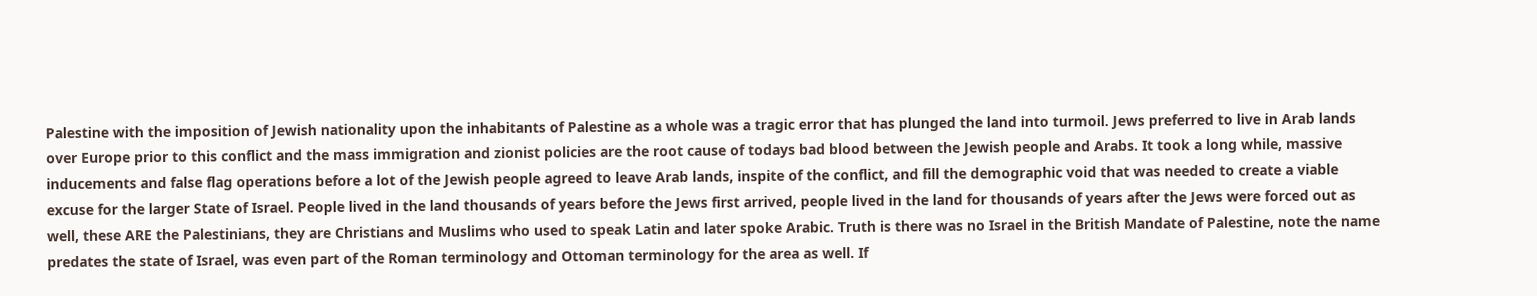Palestine with the imposition of Jewish nationality upon the inhabitants of Palestine as a whole was a tragic error that has plunged the land into turmoil. Jews preferred to live in Arab lands over Europe prior to this conflict and the mass immigration and zionist policies are the root cause of todays bad blood between the Jewish people and Arabs. It took a long while, massive inducements and false flag operations before a lot of the Jewish people agreed to leave Arab lands, inspite of the conflict, and fill the demographic void that was needed to create a viable excuse for the larger State of Israel. People lived in the land thousands of years before the Jews first arrived, people lived in the land for thousands of years after the Jews were forced out as well, these ARE the Palestinians, they are Christians and Muslims who used to speak Latin and later spoke Arabic. Truth is there was no Israel in the British Mandate of Palestine, note the name predates the state of Israel, was even part of the Roman terminology and Ottoman terminology for the area as well. If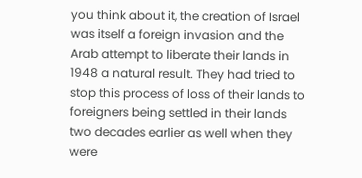you think about it, the creation of Israel was itself a foreign invasion and the Arab attempt to liberate their lands in 1948 a natural result. They had tried to stop this process of loss of their lands to foreigners being settled in their lands two decades earlier as well when they were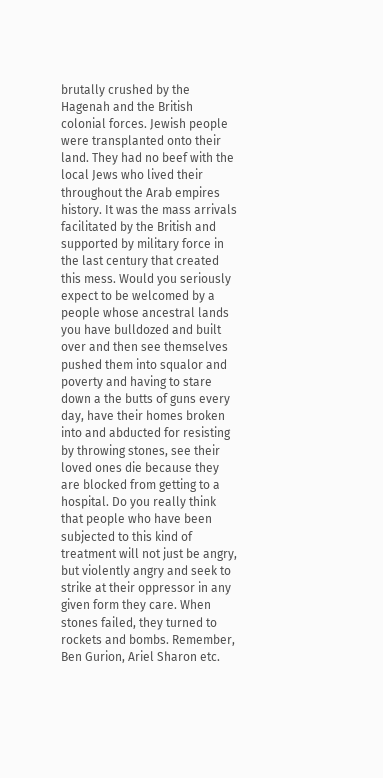brutally crushed by the Hagenah and the British colonial forces. Jewish people were transplanted onto their land. They had no beef with the local Jews who lived their throughout the Arab empires history. It was the mass arrivals facilitated by the British and supported by military force in the last century that created this mess. Would you seriously expect to be welcomed by a people whose ancestral lands you have bulldozed and built over and then see themselves pushed them into squalor and poverty and having to stare down a the butts of guns every day, have their homes broken into and abducted for resisting by throwing stones, see their loved ones die because they are blocked from getting to a hospital. Do you really think that people who have been subjected to this kind of treatment will not just be angry, but violently angry and seek to strike at their oppressor in any given form they care. When stones failed, they turned to rockets and bombs. Remember, Ben Gurion, Ariel Sharon etc.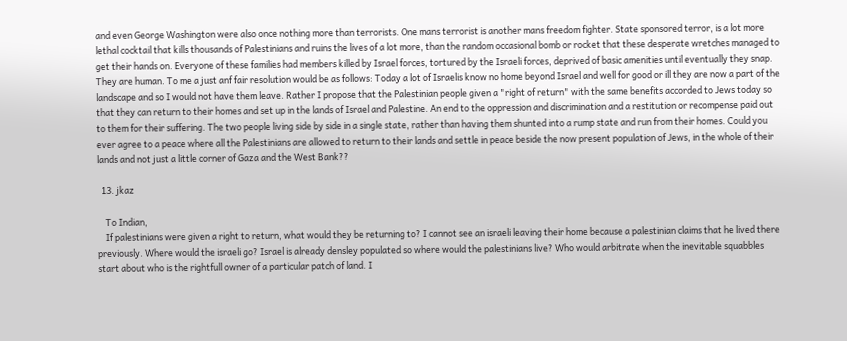and even George Washington were also once nothing more than terrorists. One mans terrorist is another mans freedom fighter. State sponsored terror, is a lot more lethal cocktail that kills thousands of Palestinians and ruins the lives of a lot more, than the random occasional bomb or rocket that these desperate wretches managed to get their hands on. Everyone of these families had members killed by Israel forces, tortured by the Israeli forces, deprived of basic amenities until eventually they snap. They are human. To me a just anf fair resolution would be as follows: Today a lot of Israelis know no home beyond Israel and well for good or ill they are now a part of the landscape and so I would not have them leave. Rather I propose that the Palestinian people given a "right of return" with the same benefits accorded to Jews today so that they can return to their homes and set up in the lands of Israel and Palestine. An end to the oppression and discrimination and a restitution or recompense paid out to them for their suffering. The two people living side by side in a single state, rather than having them shunted into a rump state and run from their homes. Could you ever agree to a peace where all the Palestinians are allowed to return to their lands and settle in peace beside the now present population of Jews, in the whole of their lands and not just a little corner of Gaza and the West Bank??

  13. jkaz

    To Indian,
    If palestinians were given a right to return, what would they be returning to? I cannot see an israeli leaving their home because a palestinian claims that he lived there previously. Where would the israeli go? Israel is already densley populated so where would the palestinians live? Who would arbitrate when the inevitable squabbles start about who is the rightfull owner of a particular patch of land. I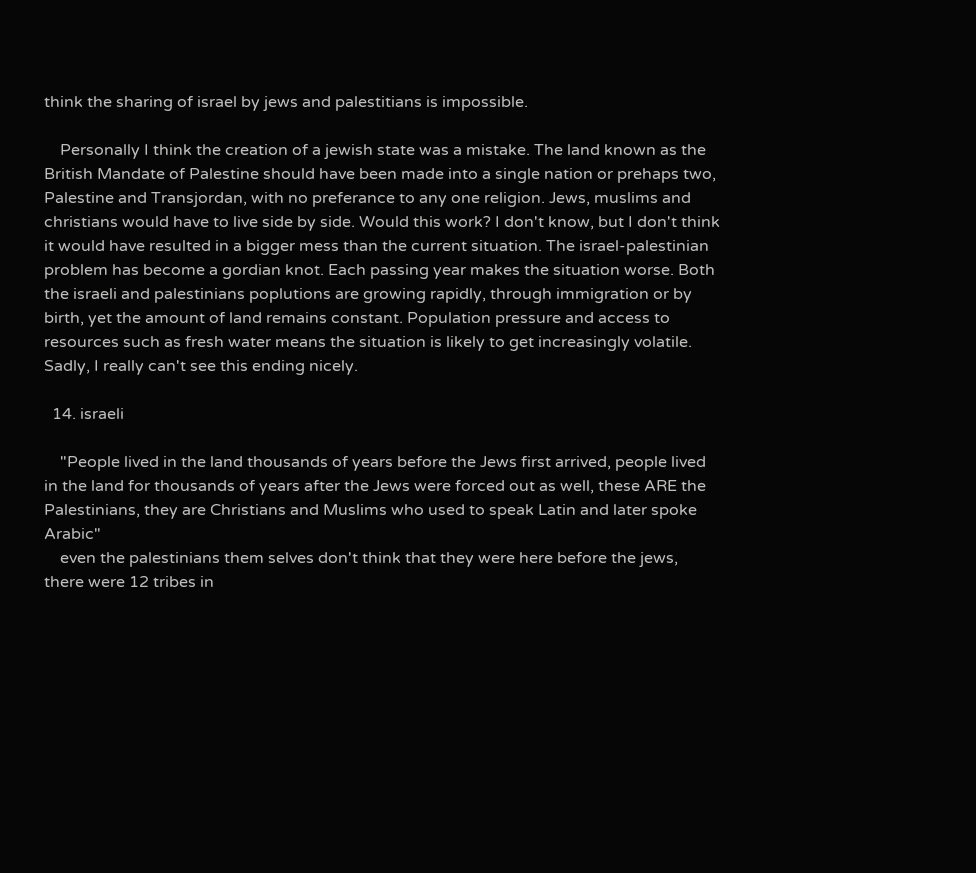think the sharing of israel by jews and palestitians is impossible.

    Personally I think the creation of a jewish state was a mistake. The land known as the British Mandate of Palestine should have been made into a single nation or prehaps two, Palestine and Transjordan, with no preferance to any one religion. Jews, muslims and christians would have to live side by side. Would this work? I don't know, but I don't think it would have resulted in a bigger mess than the current situation. The israel-palestinian problem has become a gordian knot. Each passing year makes the situation worse. Both the israeli and palestinians poplutions are growing rapidly, through immigration or by birth, yet the amount of land remains constant. Population pressure and access to resources such as fresh water means the situation is likely to get increasingly volatile. Sadly, I really can't see this ending nicely.

  14. israeli

    "People lived in the land thousands of years before the Jews first arrived, people lived in the land for thousands of years after the Jews were forced out as well, these ARE the Palestinians, they are Christians and Muslims who used to speak Latin and later spoke Arabic"
    even the palestinians them selves don't think that they were here before the jews, there were 12 tribes in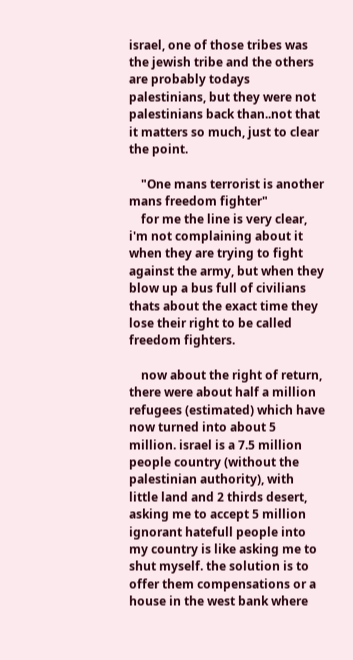israel, one of those tribes was the jewish tribe and the others are probably todays palestinians, but they were not palestinians back than..not that it matters so much, just to clear the point.

    "One mans terrorist is another mans freedom fighter"
    for me the line is very clear, i'm not complaining about it when they are trying to fight against the army, but when they blow up a bus full of civilians thats about the exact time they lose their right to be called freedom fighters.

    now about the right of return, there were about half a million refugees (estimated) which have now turned into about 5 million. israel is a 7.5 million people country (without the palestinian authority), with little land and 2 thirds desert, asking me to accept 5 million ignorant hatefull people into my country is like asking me to shut myself. the solution is to offer them compensations or a house in the west bank where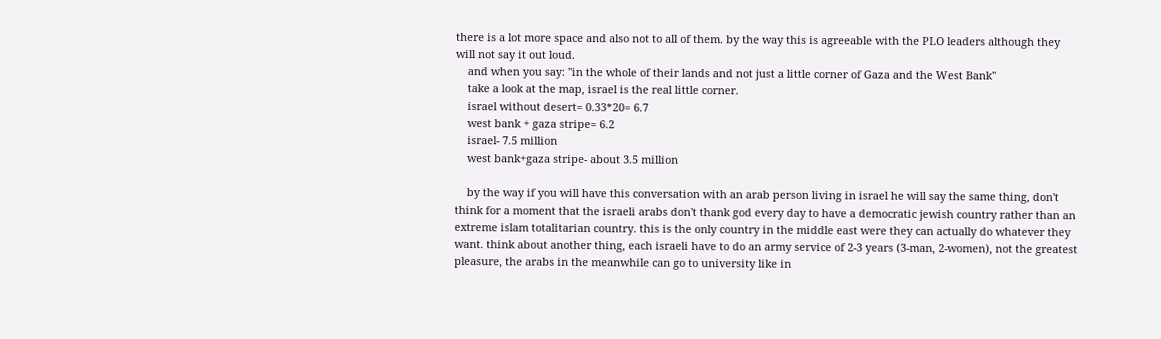there is a lot more space and also not to all of them. by the way this is agreeable with the PLO leaders although they will not say it out loud.
    and when you say: "in the whole of their lands and not just a little corner of Gaza and the West Bank"
    take a look at the map, israel is the real little corner.
    israel without desert= 0.33*20= 6.7
    west bank + gaza stripe= 6.2
    israel- 7.5 million
    west bank+gaza stripe- about 3.5 million

    by the way if you will have this conversation with an arab person living in israel he will say the same thing, don't think for a moment that the israeli arabs don't thank god every day to have a democratic jewish country rather than an extreme islam totalitarian country. this is the only country in the middle east were they can actually do whatever they want. think about another thing, each israeli have to do an army service of 2-3 years (3-man, 2-women), not the greatest pleasure, the arabs in the meanwhile can go to university like in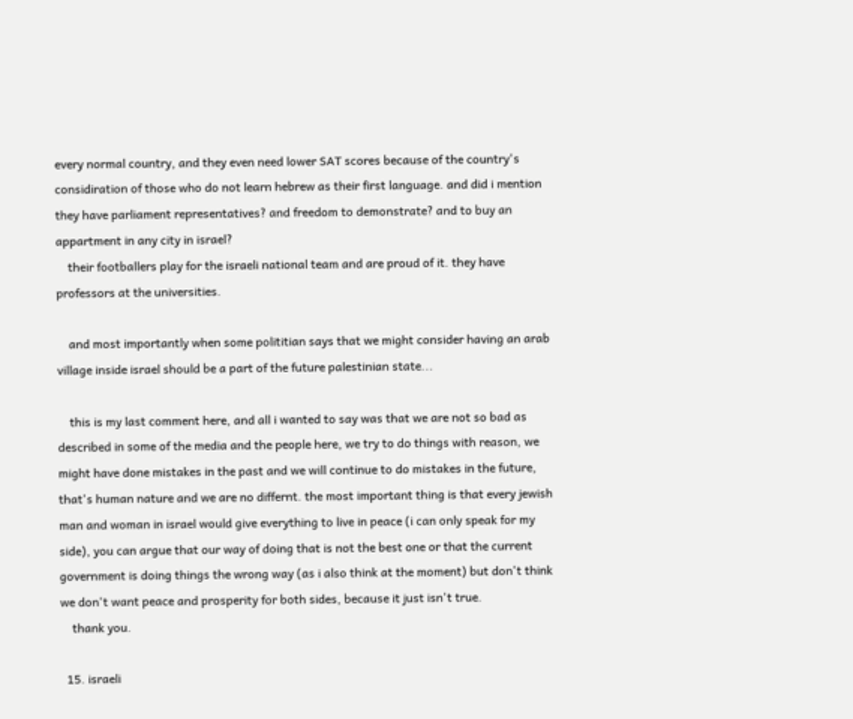every normal country, and they even need lower SAT scores because of the country's considiration of those who do not learn hebrew as their first language. and did i mention they have parliament representatives? and freedom to demonstrate? and to buy an appartment in any city in israel?
    their footballers play for the israeli national team and are proud of it. they have professors at the universities.

    and most importantly when some polititian says that we might consider having an arab village inside israel should be a part of the future palestinian state...

    this is my last comment here, and all i wanted to say was that we are not so bad as described in some of the media and the people here, we try to do things with reason, we might have done mistakes in the past and we will continue to do mistakes in the future, that's human nature and we are no differnt. the most important thing is that every jewish man and woman in israel would give everything to live in peace (i can only speak for my side), you can argue that our way of doing that is not the best one or that the current government is doing things the wrong way (as i also think at the moment) but don't think we don't want peace and prosperity for both sides, because it just isn't true.
    thank you.

  15. israeli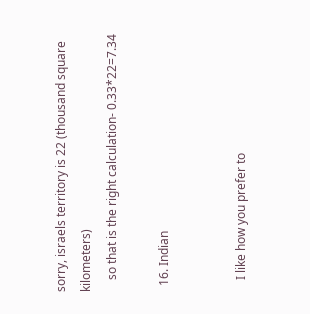sorry, israels territory is 22 (thousand square kilometers)
    so that is the right calculation- 0.33*22=7.34

  16. Indian


    I like how you prefer to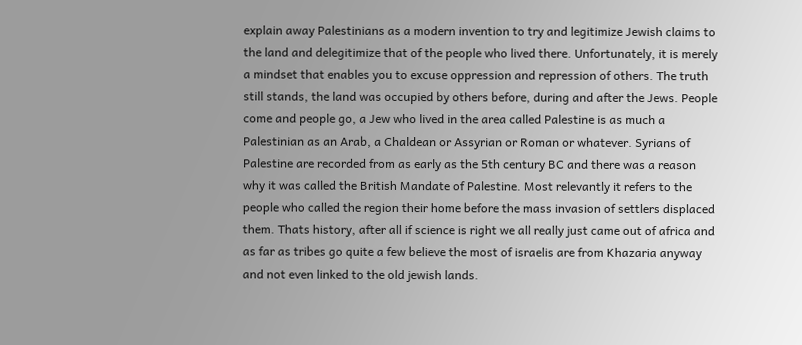explain away Palestinians as a modern invention to try and legitimize Jewish claims to the land and delegitimize that of the people who lived there. Unfortunately, it is merely a mindset that enables you to excuse oppression and repression of others. The truth still stands, the land was occupied by others before, during and after the Jews. People come and people go, a Jew who lived in the area called Palestine is as much a Palestinian as an Arab, a Chaldean or Assyrian or Roman or whatever. Syrians of Palestine are recorded from as early as the 5th century BC and there was a reason why it was called the British Mandate of Palestine. Most relevantly it refers to the people who called the region their home before the mass invasion of settlers displaced them. Thats history, after all if science is right we all really just came out of africa and as far as tribes go quite a few believe the most of israelis are from Khazaria anyway and not even linked to the old jewish lands.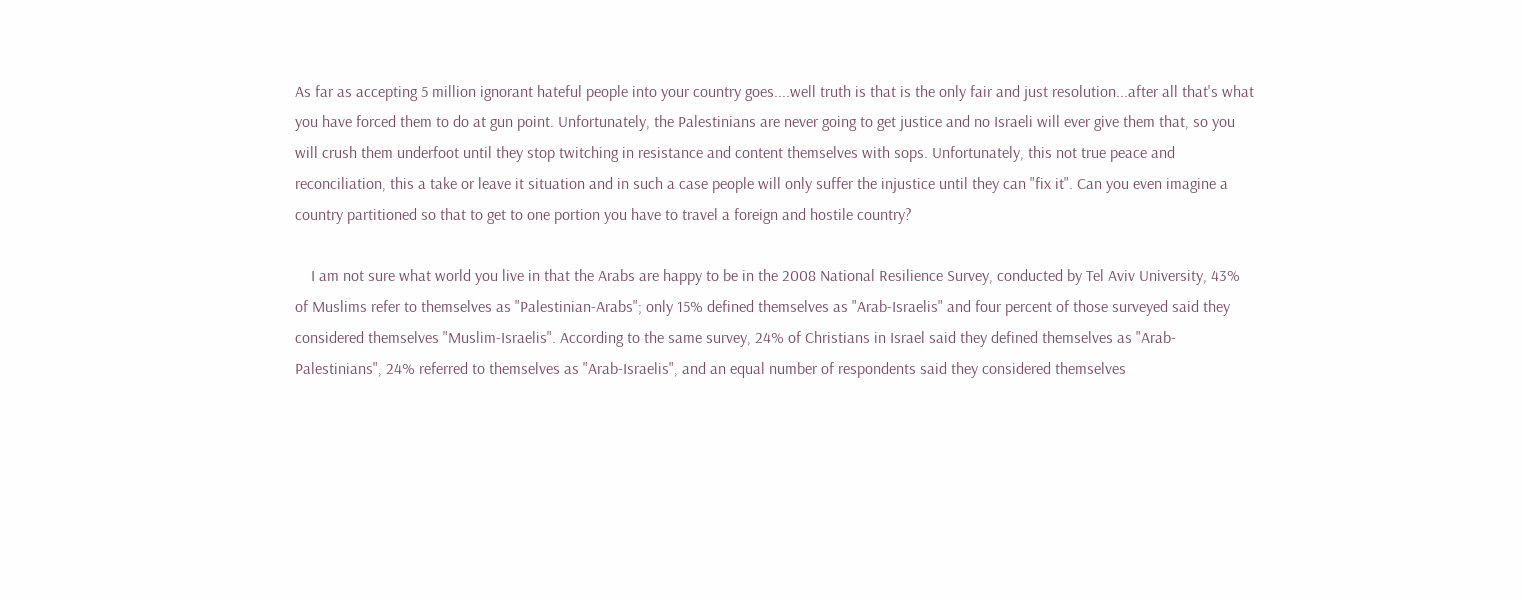As far as accepting 5 million ignorant hateful people into your country goes....well truth is that is the only fair and just resolution...after all that's what you have forced them to do at gun point. Unfortunately, the Palestinians are never going to get justice and no Israeli will ever give them that, so you will crush them underfoot until they stop twitching in resistance and content themselves with sops. Unfortunately, this not true peace and reconciliation, this a take or leave it situation and in such a case people will only suffer the injustice until they can "fix it". Can you even imagine a country partitioned so that to get to one portion you have to travel a foreign and hostile country?

    I am not sure what world you live in that the Arabs are happy to be in the 2008 National Resilience Survey, conducted by Tel Aviv University, 43% of Muslims refer to themselves as "Palestinian-Arabs"; only 15% defined themselves as "Arab-Israelis" and four percent of those surveyed said they considered themselves "Muslim-Israelis". According to the same survey, 24% of Christians in Israel said they defined themselves as "Arab-Palestinians", 24% referred to themselves as "Arab-Israelis", and an equal number of respondents said they considered themselves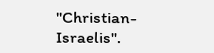"Christian-Israelis".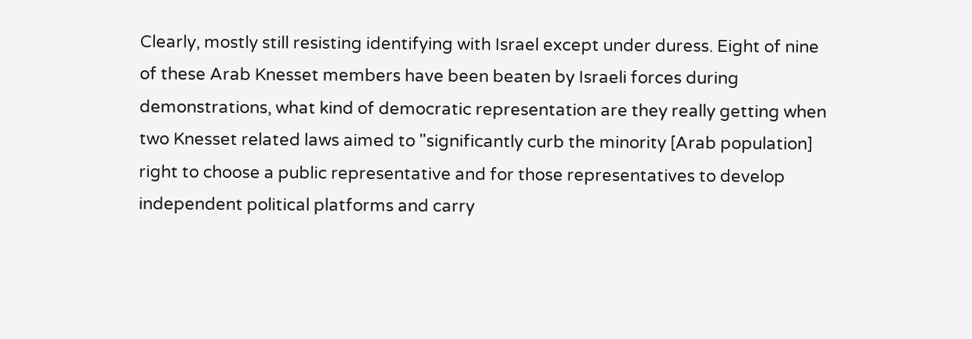Clearly, mostly still resisting identifying with Israel except under duress. Eight of nine of these Arab Knesset members have been beaten by Israeli forces during demonstrations, what kind of democratic representation are they really getting when two Knesset related laws aimed to "significantly curb the minority [Arab population] right to choose a public representative and for those representatives to develop independent political platforms and carry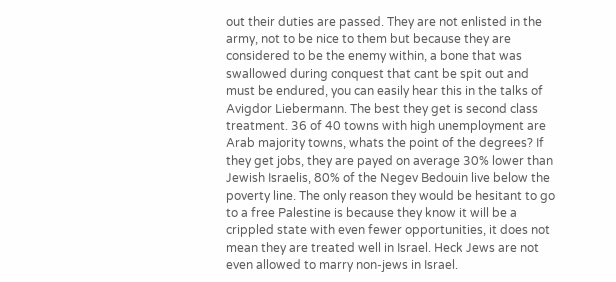out their duties are passed. They are not enlisted in the army, not to be nice to them but because they are considered to be the enemy within, a bone that was swallowed during conquest that cant be spit out and must be endured, you can easily hear this in the talks of Avigdor Liebermann. The best they get is second class treatment. 36 of 40 towns with high unemployment are Arab majority towns, whats the point of the degrees? If they get jobs, they are payed on average 30% lower than Jewish Israelis, 80% of the Negev Bedouin live below the poverty line. The only reason they would be hesitant to go to a free Palestine is because they know it will be a crippled state with even fewer opportunities, it does not mean they are treated well in Israel. Heck Jews are not even allowed to marry non-jews in Israel.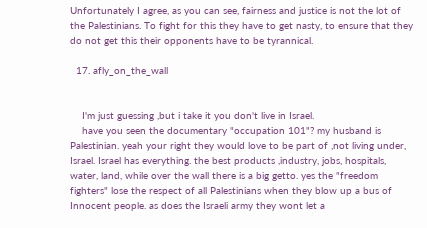Unfortunately I agree, as you can see, fairness and justice is not the lot of the Palestinians. To fight for this they have to get nasty, to ensure that they do not get this their opponents have to be tyrannical.

  17. afly_on_the_wall


    I'm just guessing ,but i take it you don't live in Israel.
    have you seen the documentary "occupation 101"? my husband is Palestinian. yeah your right they would love to be part of ,not living under, Israel. Israel has everything. the best products ,industry, jobs, hospitals, water, land, while over the wall there is a big getto. yes the "freedom fighters" lose the respect of all Palestinians when they blow up a bus of Innocent people. as does the Israeli army they wont let a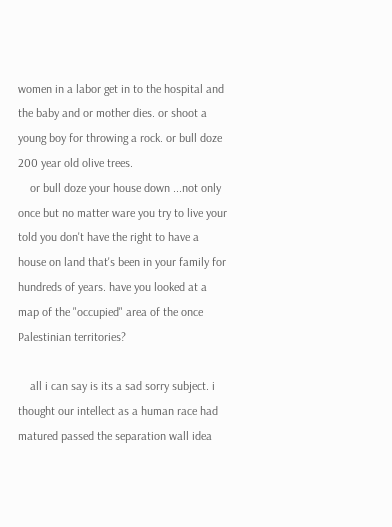women in a labor get in to the hospital and the baby and or mother dies. or shoot a young boy for throwing a rock. or bull doze 200 year old olive trees.
    or bull doze your house down ...not only once but no matter ware you try to live your told you don't have the right to have a house on land that's been in your family for hundreds of years. have you looked at a map of the "occupied" area of the once Palestinian territories?

    all i can say is its a sad sorry subject. i thought our intellect as a human race had matured passed the separation wall idea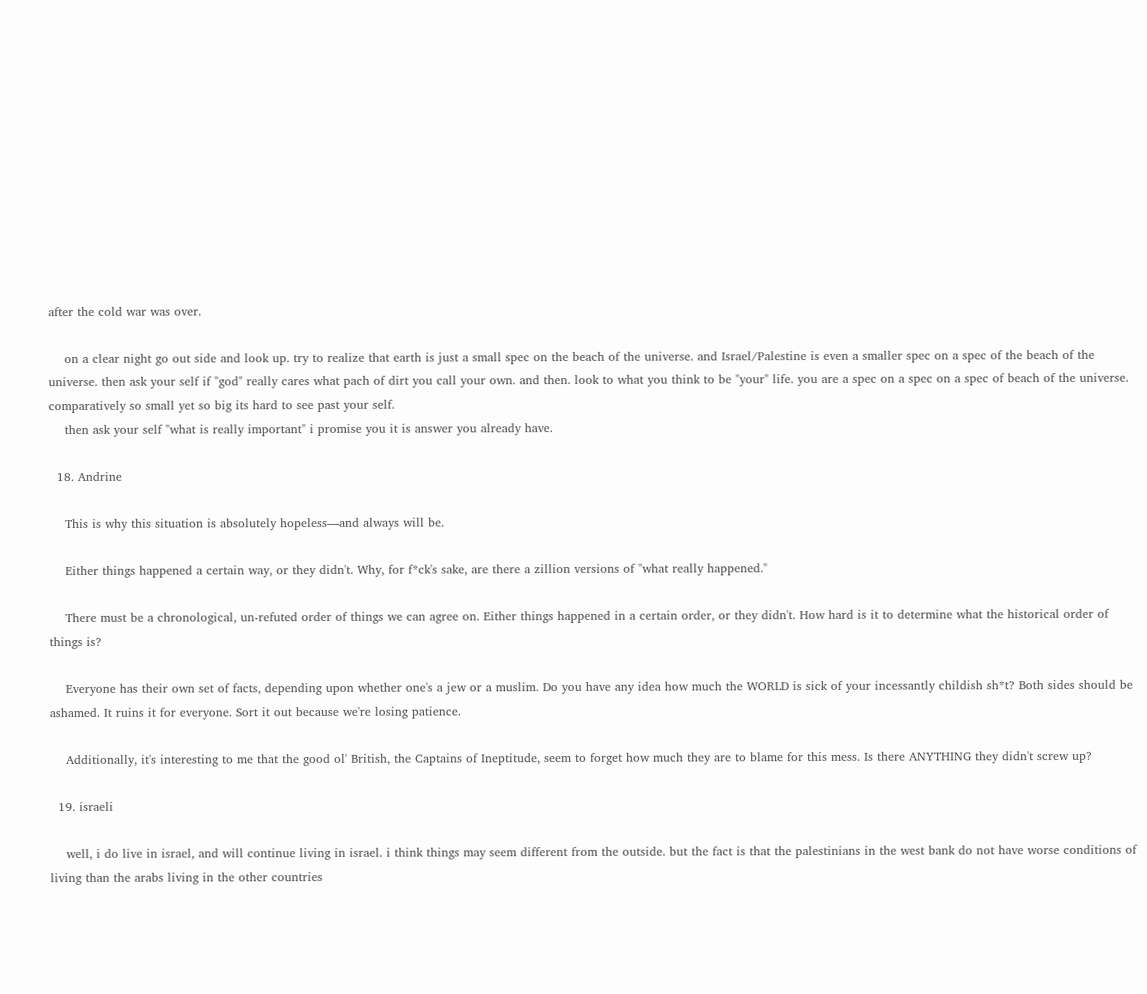after the cold war was over.

    on a clear night go out side and look up. try to realize that earth is just a small spec on the beach of the universe. and Israel/Palestine is even a smaller spec on a spec of the beach of the universe. then ask your self if "god" really cares what pach of dirt you call your own. and then. look to what you think to be "your" life. you are a spec on a spec on a spec of beach of the universe. comparatively so small yet so big its hard to see past your self.
    then ask your self "what is really important" i promise you it is answer you already have.

  18. Andrine

    This is why this situation is absolutely hopeless—and always will be.

    Either things happened a certain way, or they didn't. Why, for f*ck's sake, are there a zillion versions of "what really happened."

    There must be a chronological, un-refuted order of things we can agree on. Either things happened in a certain order, or they didn't. How hard is it to determine what the historical order of things is?

    Everyone has their own set of facts, depending upon whether one's a jew or a muslim. Do you have any idea how much the WORLD is sick of your incessantly childish sh*t? Both sides should be ashamed. It ruins it for everyone. Sort it out because we're losing patience.

    Additionally, it's interesting to me that the good ol' British, the Captains of Ineptitude, seem to forget how much they are to blame for this mess. Is there ANYTHING they didn't screw up?

  19. israeli

    well, i do live in israel, and will continue living in israel. i think things may seem different from the outside. but the fact is that the palestinians in the west bank do not have worse conditions of living than the arabs living in the other countries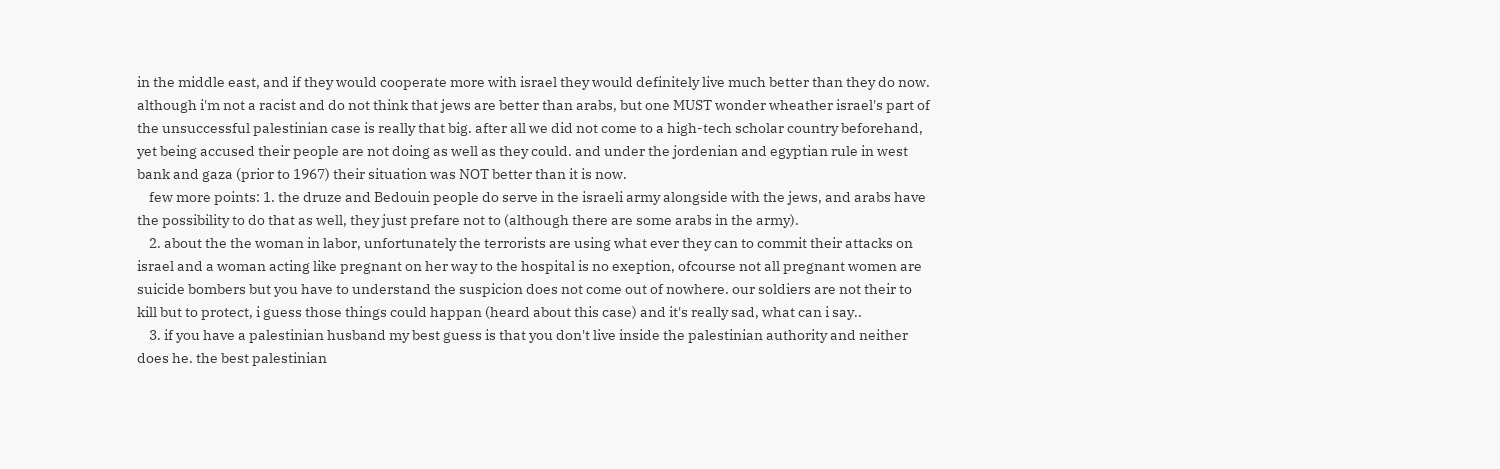in the middle east, and if they would cooperate more with israel they would definitely live much better than they do now. although i'm not a racist and do not think that jews are better than arabs, but one MUST wonder wheather israel's part of the unsuccessful palestinian case is really that big. after all we did not come to a high-tech scholar country beforehand, yet being accused their people are not doing as well as they could. and under the jordenian and egyptian rule in west bank and gaza (prior to 1967) their situation was NOT better than it is now.
    few more points: 1. the druze and Bedouin people do serve in the israeli army alongside with the jews, and arabs have the possibility to do that as well, they just prefare not to (although there are some arabs in the army).
    2. about the the woman in labor, unfortunately the terrorists are using what ever they can to commit their attacks on israel and a woman acting like pregnant on her way to the hospital is no exeption, ofcourse not all pregnant women are suicide bombers but you have to understand the suspicion does not come out of nowhere. our soldiers are not their to kill but to protect, i guess those things could happan (heard about this case) and it's really sad, what can i say..
    3. if you have a palestinian husband my best guess is that you don't live inside the palestinian authority and neither does he. the best palestinian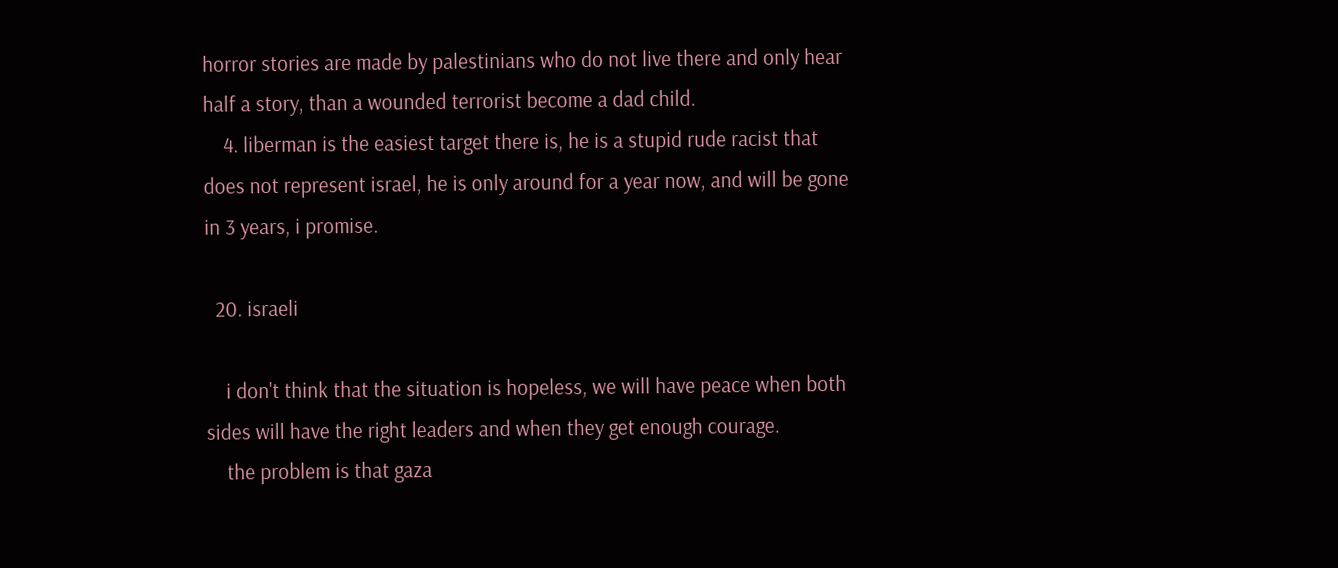horror stories are made by palestinians who do not live there and only hear half a story, than a wounded terrorist become a dad child.
    4. liberman is the easiest target there is, he is a stupid rude racist that does not represent israel, he is only around for a year now, and will be gone in 3 years, i promise.

  20. israeli

    i don't think that the situation is hopeless, we will have peace when both sides will have the right leaders and when they get enough courage.
    the problem is that gaza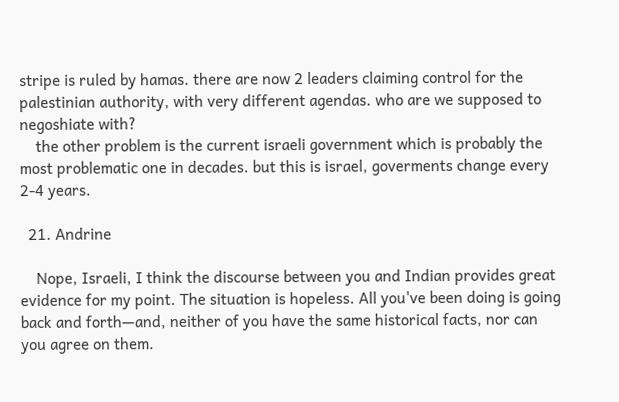stripe is ruled by hamas. there are now 2 leaders claiming control for the palestinian authority, with very different agendas. who are we supposed to negoshiate with?
    the other problem is the current israeli government which is probably the most problematic one in decades. but this is israel, goverments change every 2-4 years.

  21. Andrine

    Nope, Israeli, I think the discourse between you and Indian provides great evidence for my point. The situation is hopeless. All you've been doing is going back and forth—and, neither of you have the same historical facts, nor can you agree on them.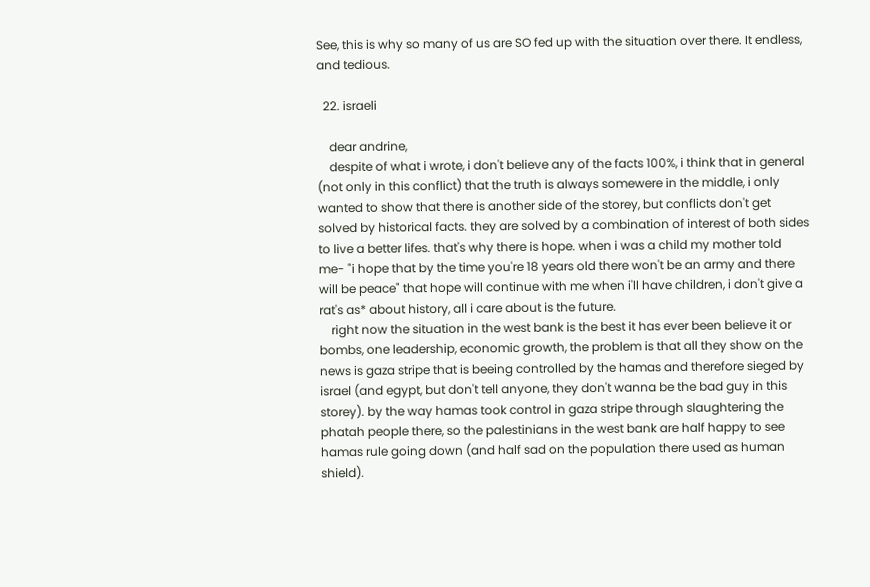See, this is why so many of us are SO fed up with the situation over there. It endless, and tedious.

  22. israeli

    dear andrine,
    despite of what i wrote, i don't believe any of the facts 100%, i think that in general (not only in this conflict) that the truth is always somewere in the middle, i only wanted to show that there is another side of the storey, but conflicts don't get solved by historical facts. they are solved by a combination of interest of both sides to live a better lifes. that's why there is hope. when i was a child my mother told me- "i hope that by the time you're 18 years old there won't be an army and there will be peace" that hope will continue with me when i'll have children, i don't give a rat's as* about history, all i care about is the future.
    right now the situation in the west bank is the best it has ever been believe it or bombs, one leadership, economic growth, the problem is that all they show on the news is gaza stripe that is beeing controlled by the hamas and therefore sieged by israel (and egypt, but don't tell anyone, they don't wanna be the bad guy in this storey). by the way hamas took control in gaza stripe through slaughtering the phatah people there, so the palestinians in the west bank are half happy to see hamas rule going down (and half sad on the population there used as human shield).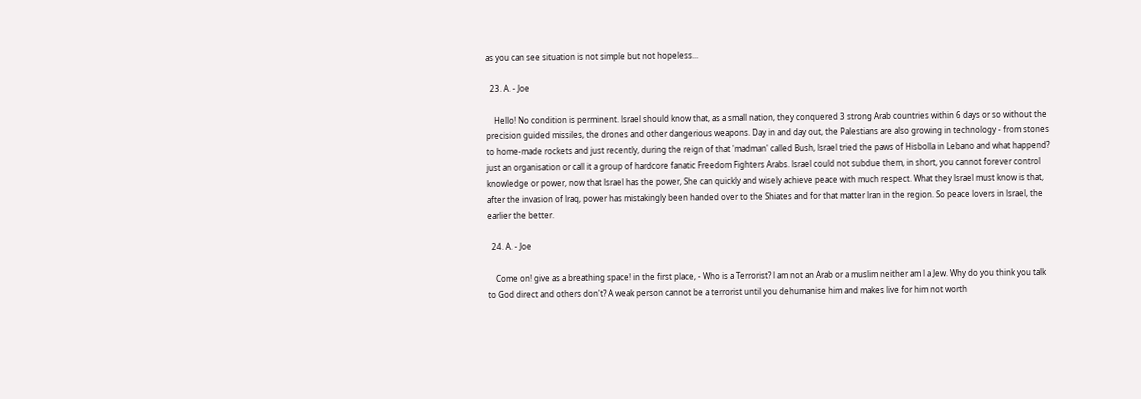as you can see situation is not simple but not hopeless...

  23. A. - Joe

    Hello! No condition is perminent. lsrael should know that, as a small nation, they conquered 3 strong Arab countries within 6 days or so without the precision guided missiles, the drones and other dangerious weapons. Day in and day out, the Palestians are also growing in technology - from stones to home-made rockets and just recently, during the reign of that 'madman' called Bush, lsrael tried the paws of Hisbolla in Lebano and what happend? just an organisation or call it a group of hardcore fanatic Freedom Fighters Arabs. lsrael could not subdue them, in short, you cannot forever control knowledge or power, now that lsrael has the power, She can quickly and wisely achieve peace with much respect. What they lsrael must know is that, after the invasion of lraq, power has mistakingly been handed over to the Shiates and for that matter lran in the region. So peace lovers in lsrael, the earlier the better.

  24. A. - Joe

    Come on! give as a breathing space! in the first place, - Who is a Terrorist? l am not an Arab or a muslim neither am l a Jew. Why do you think you talk to God direct and others don't? A weak person cannot be a terrorist until you dehumanise him and makes live for him not worth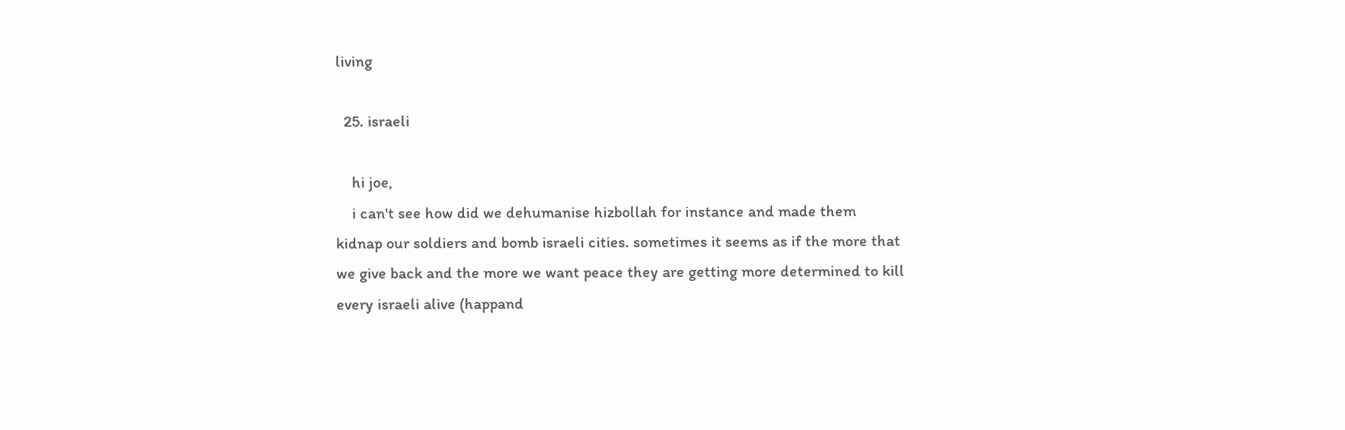living

  25. israeli

    hi joe,
    i can't see how did we dehumanise hizbollah for instance and made them kidnap our soldiers and bomb israeli cities. sometimes it seems as if the more that we give back and the more we want peace they are getting more determined to kill every israeli alive (happand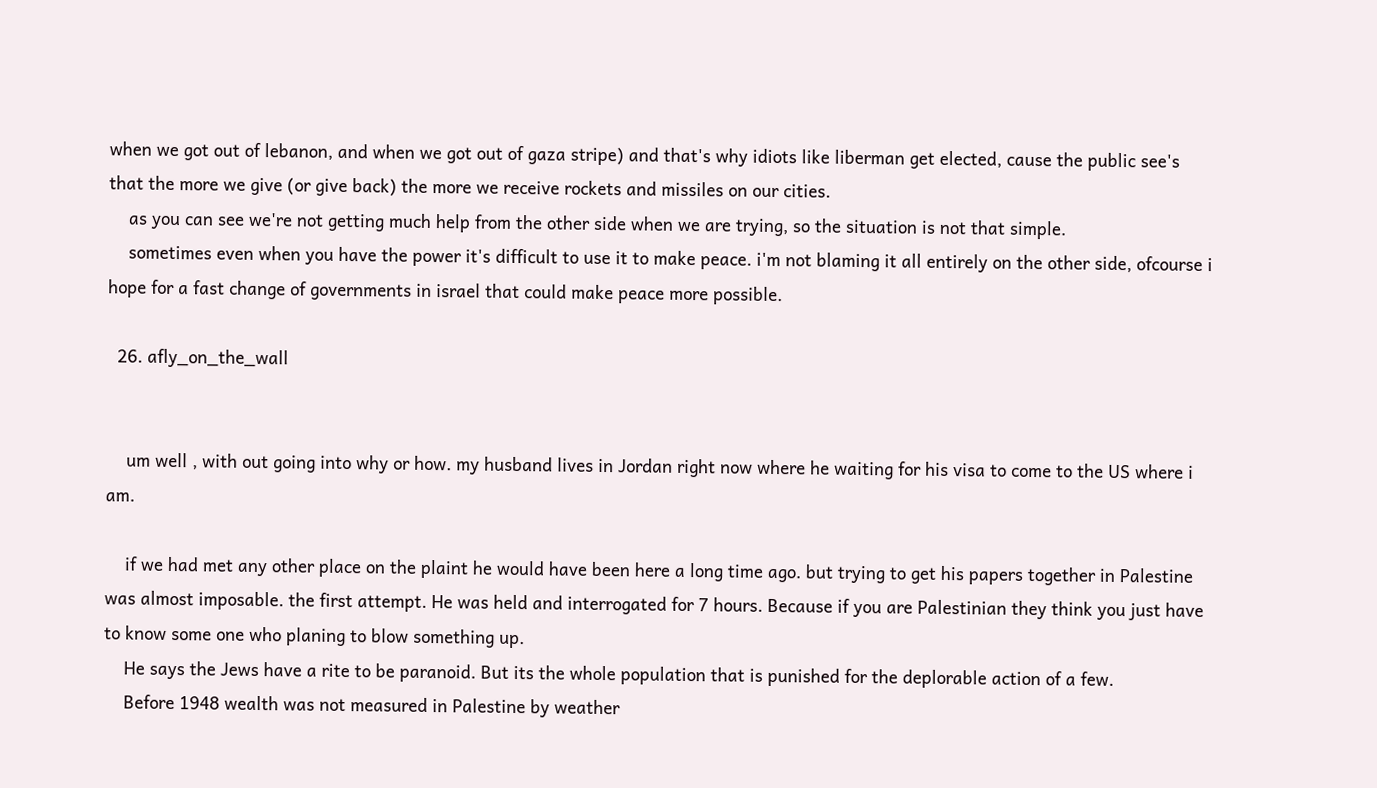when we got out of lebanon, and when we got out of gaza stripe) and that's why idiots like liberman get elected, cause the public see's that the more we give (or give back) the more we receive rockets and missiles on our cities.
    as you can see we're not getting much help from the other side when we are trying, so the situation is not that simple.
    sometimes even when you have the power it's difficult to use it to make peace. i'm not blaming it all entirely on the other side, ofcourse i hope for a fast change of governments in israel that could make peace more possible.

  26. afly_on_the_wall


    um well , with out going into why or how. my husband lives in Jordan right now where he waiting for his visa to come to the US where i am.

    if we had met any other place on the plaint he would have been here a long time ago. but trying to get his papers together in Palestine was almost imposable. the first attempt. He was held and interrogated for 7 hours. Because if you are Palestinian they think you just have to know some one who planing to blow something up.
    He says the Jews have a rite to be paranoid. But its the whole population that is punished for the deplorable action of a few.
    Before 1948 wealth was not measured in Palestine by weather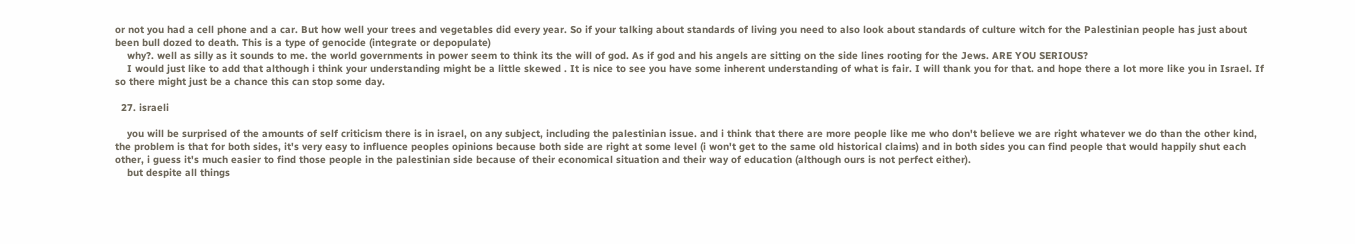or not you had a cell phone and a car. But how well your trees and vegetables did every year. So if your talking about standards of living you need to also look about standards of culture witch for the Palestinian people has just about been bull dozed to death. This is a type of genocide (integrate or depopulate)
    why?. well as silly as it sounds to me. the world governments in power seem to think its the will of god. As if god and his angels are sitting on the side lines rooting for the Jews. ARE YOU SERIOUS?
    I would just like to add that although i think your understanding might be a little skewed . It is nice to see you have some inherent understanding of what is fair. I will thank you for that. and hope there a lot more like you in Israel. If so there might just be a chance this can stop some day.

  27. israeli

    you will be surprised of the amounts of self criticism there is in israel, on any subject, including the palestinian issue. and i think that there are more people like me who don't believe we are right whatever we do than the other kind, the problem is that for both sides, it's very easy to influence peoples opinions because both side are right at some level (i won't get to the same old historical claims) and in both sides you can find people that would happily shut each other, i guess it's much easier to find those people in the palestinian side because of their economical situation and their way of education (although ours is not perfect either).
    but despite all things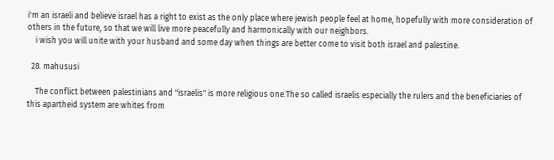i'm an israeli and believe israel has a right to exist as the only place where jewish people feel at home, hopefully with more consideration of others in the future, so that we will live more peacefully and harmonically with our neighbors.
    i wish you will unite with your husband and some day when things are better come to visit both israel and palestine.

  28. mahususi

    The conflict between palestinians and "israelis" is more religious one.The so called israelis especially the rulers and the beneficiaries of this apartheid system are whites from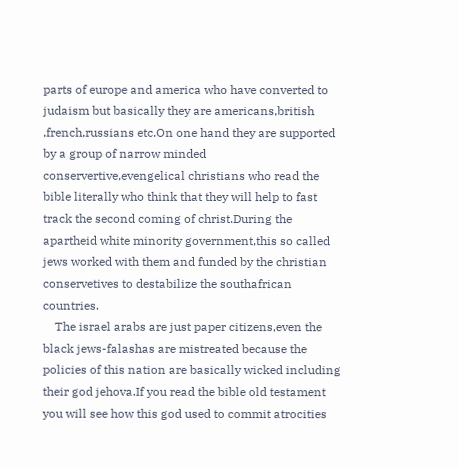parts of europe and america who have converted to judaism but basically they are americans,british ,french,russians etc.On one hand they are supported by a group of narrow minded conservertive,evengelical christians who read the bible literally who think that they will help to fast track the second coming of christ.During the apartheid white minority government,this so called jews worked with them and funded by the christian conservetives to destabilize the southafrican countries.
    The israel arabs are just paper citizens,even the black jews-falashas are mistreated because the policies of this nation are basically wicked including their god jehova.If you read the bible old testament you will see how this god used to commit atrocities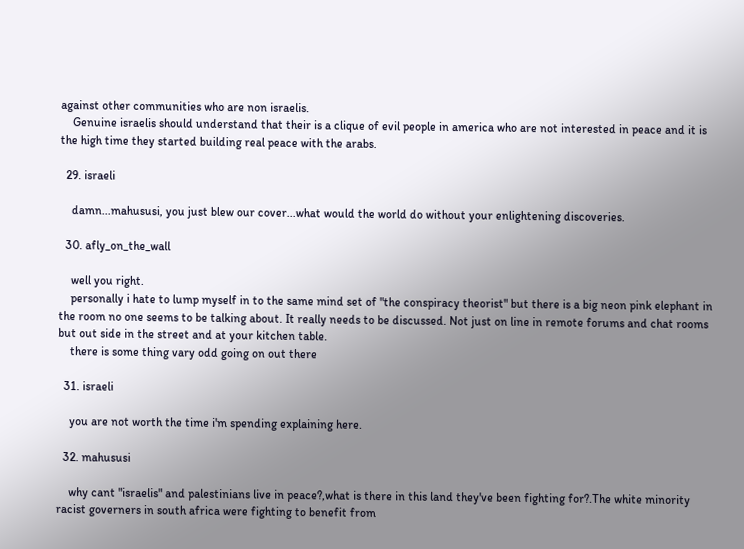against other communities who are non israelis.
    Genuine israelis should understand that their is a clique of evil people in america who are not interested in peace and it is the high time they started building real peace with the arabs.

  29. israeli

    damn...mahususi, you just blew our cover...what would the world do without your enlightening discoveries.

  30. afly_on_the_wall

    well you right.
    personally i hate to lump myself in to the same mind set of "the conspiracy theorist" but there is a big neon pink elephant in the room no one seems to be talking about. It really needs to be discussed. Not just on line in remote forums and chat rooms but out side in the street and at your kitchen table.
    there is some thing vary odd going on out there

  31. israeli

    you are not worth the time i'm spending explaining here.

  32. mahususi

    why cant "israelis" and palestinians live in peace?,what is there in this land they've been fighting for?.The white minority racist governers in south africa were fighting to benefit from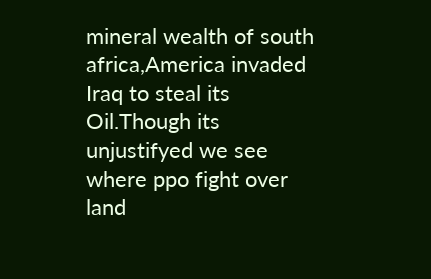mineral wealth of south africa,America invaded Iraq to steal its Oil.Though its unjustifyed we see where ppo fight over land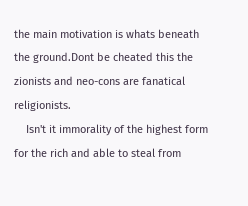the main motivation is whats beneath the ground.Dont be cheated this the zionists and neo-cons are fanatical religionists.
    Isn't it immorality of the highest form for the rich and able to steal from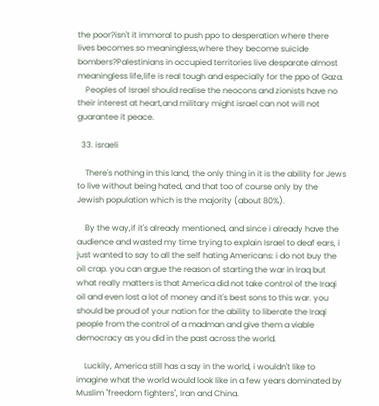the poor?isn't it immoral to push ppo to desperation where there lives becomes so meaningless,where they become suicide bombers?Palestinians in occupied territories live desparate almost meaningless life,life is real tough and especially for the ppo of Gaza.
    Peoples of Israel should realise the neocons and zionists have no their interest at heart,and military might israel can not will not guarantee it peace.

  33. israeli

    There's nothing in this land, the only thing in it is the ability for Jews to live without being hated, and that too of course only by the Jewish population which is the majority (about 80%).

    By the way,if it's already mentioned, and since i already have the audience and wasted my time trying to explain Israel to deaf ears, i just wanted to say to all the self hating Americans: i do not buy the oil crap. you can argue the reason of starting the war in Iraq but what really matters is that America did not take control of the Iraqi oil and even lost a lot of money and it's best sons to this war. you should be proud of your nation for the ability to liberate the Iraqi people from the control of a madman and give them a viable democracy as you did in the past across the world.

    Luckily, America still has a say in the world, i wouldn't like to imagine what the world would look like in a few years dominated by Muslim "freedom fighters", Iran and China.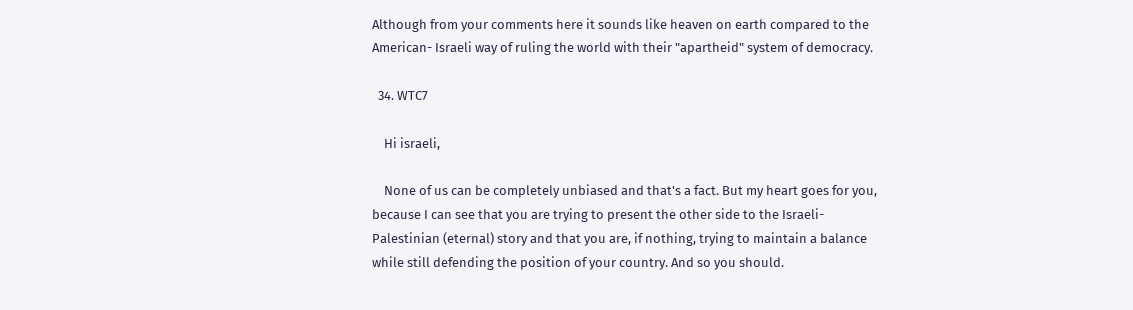Although from your comments here it sounds like heaven on earth compared to the American- Israeli way of ruling the world with their "apartheid" system of democracy.

  34. WTC7

    Hi israeli,

    None of us can be completely unbiased and that's a fact. But my heart goes for you, because I can see that you are trying to present the other side to the Israeli-Palestinian (eternal) story and that you are, if nothing, trying to maintain a balance while still defending the position of your country. And so you should.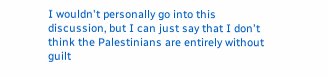I wouldn't personally go into this discussion, but I can just say that I don't think the Palestinians are entirely without guilt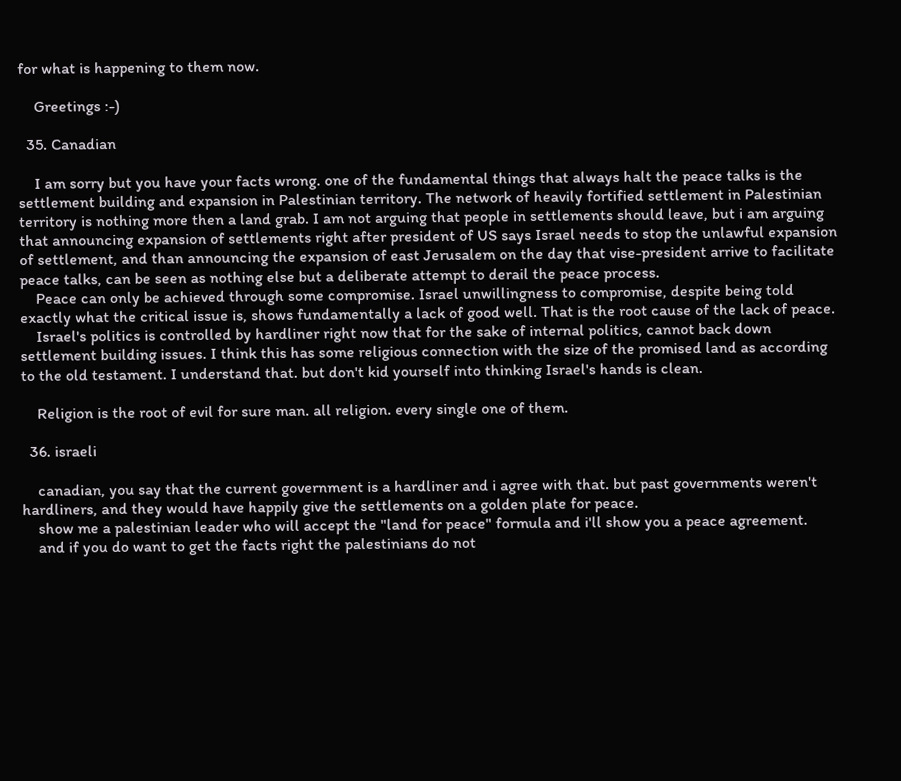for what is happening to them now.

    Greetings :-)

  35. Canadian

    I am sorry but you have your facts wrong. one of the fundamental things that always halt the peace talks is the settlement building and expansion in Palestinian territory. The network of heavily fortified settlement in Palestinian territory is nothing more then a land grab. I am not arguing that people in settlements should leave, but i am arguing that announcing expansion of settlements right after president of US says Israel needs to stop the unlawful expansion of settlement, and than announcing the expansion of east Jerusalem on the day that vise-president arrive to facilitate peace talks, can be seen as nothing else but a deliberate attempt to derail the peace process.
    Peace can only be achieved through some compromise. Israel unwillingness to compromise, despite being told exactly what the critical issue is, shows fundamentally a lack of good well. That is the root cause of the lack of peace.
    Israel's politics is controlled by hardliner right now that for the sake of internal politics, cannot back down settlement building issues. I think this has some religious connection with the size of the promised land as according to the old testament. I understand that. but don't kid yourself into thinking Israel's hands is clean.

    Religion is the root of evil for sure man. all religion. every single one of them.

  36. israeli

    canadian, you say that the current government is a hardliner and i agree with that. but past governments weren't hardliners, and they would have happily give the settlements on a golden plate for peace.
    show me a palestinian leader who will accept the "land for peace" formula and i'll show you a peace agreement.
    and if you do want to get the facts right the palestinians do not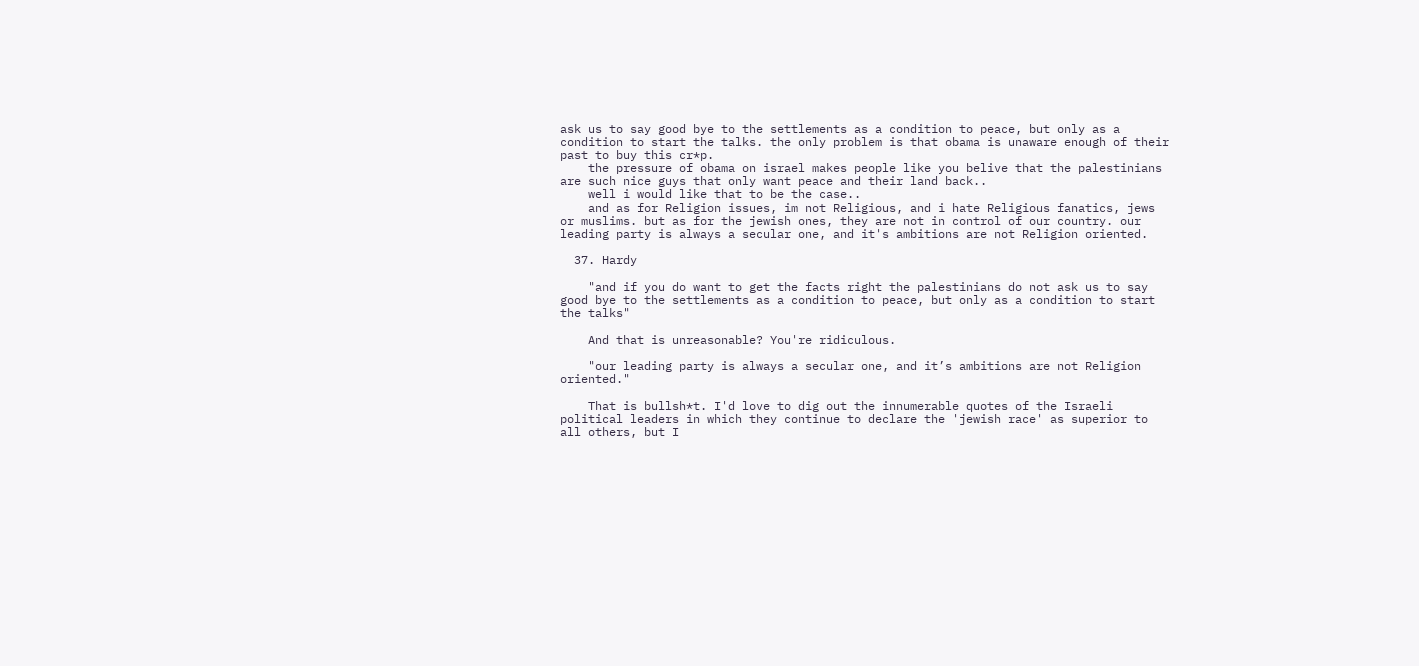ask us to say good bye to the settlements as a condition to peace, but only as a condition to start the talks. the only problem is that obama is unaware enough of their past to buy this cr*p.
    the pressure of obama on israel makes people like you belive that the palestinians are such nice guys that only want peace and their land back..
    well i would like that to be the case..
    and as for Religion issues, im not Religious, and i hate Religious fanatics, jews or muslims. but as for the jewish ones, they are not in control of our country. our leading party is always a secular one, and it's ambitions are not Religion oriented.

  37. Hardy

    "and if you do want to get the facts right the palestinians do not ask us to say good bye to the settlements as a condition to peace, but only as a condition to start the talks"

    And that is unreasonable? You're ridiculous.

    "our leading party is always a secular one, and it’s ambitions are not Religion oriented."

    That is bullsh*t. I'd love to dig out the innumerable quotes of the Israeli political leaders in which they continue to declare the 'jewish race' as superior to all others, but I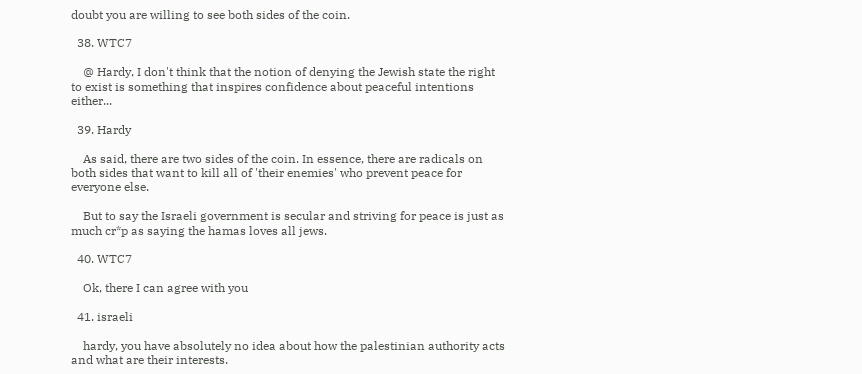doubt you are willing to see both sides of the coin.

  38. WTC7

    @ Hardy, I don't think that the notion of denying the Jewish state the right to exist is something that inspires confidence about peaceful intentions either...

  39. Hardy

    As said, there are two sides of the coin. In essence, there are radicals on both sides that want to kill all of 'their enemies' who prevent peace for everyone else.

    But to say the Israeli government is secular and striving for peace is just as much cr*p as saying the hamas loves all jews.

  40. WTC7

    Ok, there I can agree with you

  41. israeli

    hardy, you have absolutely no idea about how the palestinian authority acts and what are their interests.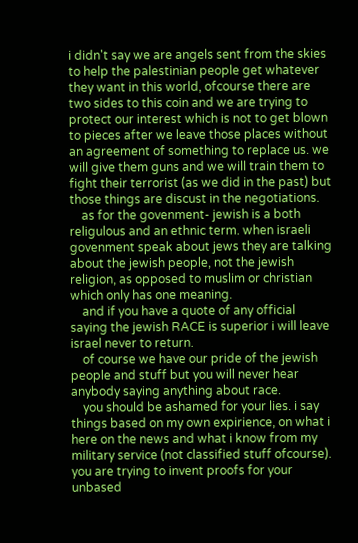i didn't say we are angels sent from the skies to help the palestinian people get whatever they want in this world, ofcourse there are two sides to this coin and we are trying to protect our interest which is not to get blown to pieces after we leave those places without an agreement of something to replace us. we will give them guns and we will train them to fight their terrorist (as we did in the past) but those things are discust in the negotiations.
    as for the govenment- jewish is a both religulous and an ethnic term. when israeli govenment speak about jews they are talking about the jewish people, not the jewish religion, as opposed to muslim or christian which only has one meaning.
    and if you have a quote of any official saying the jewish RACE is superior i will leave israel never to return.
    of course we have our pride of the jewish people and stuff but you will never hear anybody saying anything about race.
    you should be ashamed for your lies. i say things based on my own expirience, on what i here on the news and what i know from my military service (not classified stuff ofcourse). you are trying to invent proofs for your unbased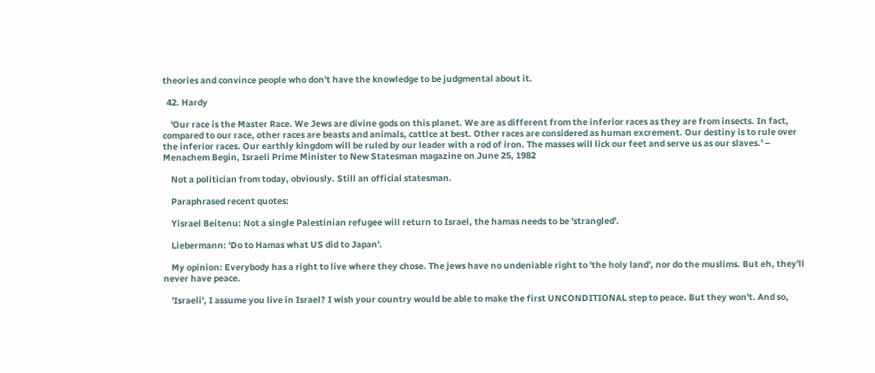theories and convince people who don't have the knowledge to be judgmental about it.

  42. Hardy

    'Our race is the Master Race. We Jews are divine gods on this planet. We are as different from the inferior races as they are from insects. In fact, compared to our race, other races are beasts and animals, cattlce at best. Other races are considered as human excrement. Our destiny is to rule over the inferior races. Our earthly kingdom will be ruled by our leader with a rod of iron. The masses will lick our feet and serve us as our slaves.' – Menachem Begin, Israeli Prime Minister to New Statesman magazine on June 25, 1982

    Not a politician from today, obviously. Still an official statesman.

    Paraphrased recent quotes:

    Yisrael Beitenu: Not a single Palestinian refugee will return to Israel, the hamas needs to be 'strangled'.

    Liebermann: 'Do to Hamas what US did to Japan'.

    My opinion: Everybody has a right to live where they chose. The jews have no undeniable right to 'the holy land', nor do the muslims. But eh, they'll never have peace.

    'Israeli', I assume you live in Israel? I wish your country would be able to make the first UNCONDITIONAL step to peace. But they won't. And so,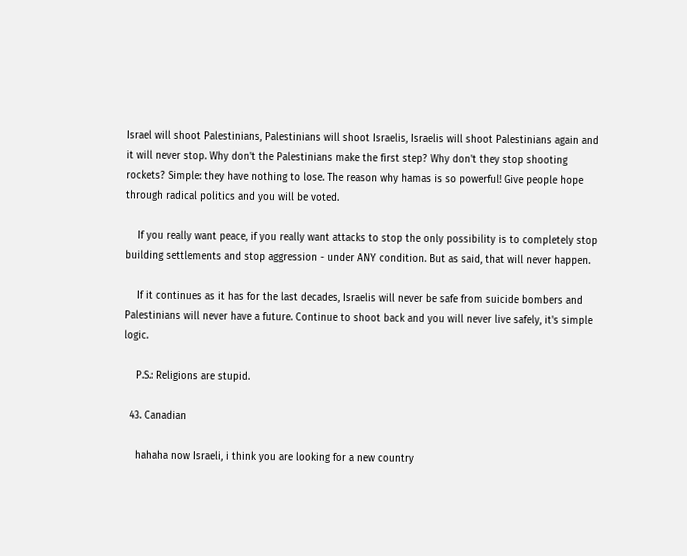Israel will shoot Palestinians, Palestinians will shoot Israelis, Israelis will shoot Palestinians again and it will never stop. Why don't the Palestinians make the first step? Why don't they stop shooting rockets? Simple: they have nothing to lose. The reason why hamas is so powerful! Give people hope through radical politics and you will be voted.

    If you really want peace, if you really want attacks to stop the only possibility is to completely stop building settlements and stop aggression - under ANY condition. But as said, that will never happen.

    If it continues as it has for the last decades, Israelis will never be safe from suicide bombers and Palestinians will never have a future. Continue to shoot back and you will never live safely, it's simple logic.

    P.S.: Religions are stupid.

  43. Canadian

    hahaha now Israeli, i think you are looking for a new country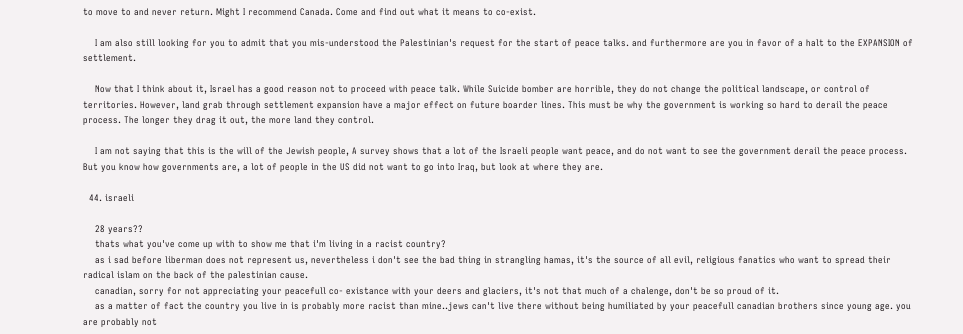to move to and never return. Might I recommend Canada. Come and find out what it means to co-exist.

    I am also still looking for you to admit that you mis-understood the Palestinian's request for the start of peace talks. and furthermore are you in favor of a halt to the EXPANSION of settlement.

    Now that I think about it, Israel has a good reason not to proceed with peace talk. While Suicide bomber are horrible, they do not change the political landscape, or control of territories. However, land grab through settlement expansion have a major effect on future boarder lines. This must be why the government is working so hard to derail the peace process. The longer they drag it out, the more land they control.

    I am not saying that this is the will of the Jewish people, A survey shows that a lot of the Israeli people want peace, and do not want to see the government derail the peace process. But you know how governments are, a lot of people in the US did not want to go into Iraq, but look at where they are.

  44. israeli

    28 years??
    thats what you've come up with to show me that i'm living in a racist country?
    as i sad before liberman does not represent us, nevertheless i don't see the bad thing in strangling hamas, it's the source of all evil, religious fanatics who want to spread their radical islam on the back of the palestinian cause.
    canadian, sorry for not appreciating your peacefull co- existance with your deers and glaciers, it's not that much of a chalenge, don't be so proud of it.
    as a matter of fact the country you live in is probably more racist than mine..jews can't live there without being humiliated by your peacefull canadian brothers since young age. you are probably not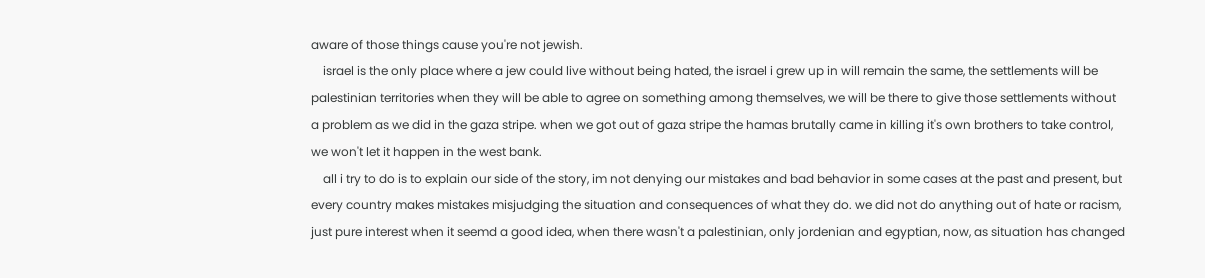aware of those things cause you're not jewish.
    israel is the only place where a jew could live without being hated, the israel i grew up in will remain the same, the settlements will be palestinian territories when they will be able to agree on something among themselves, we will be there to give those settlements without a problem as we did in the gaza stripe. when we got out of gaza stripe the hamas brutally came in killing it's own brothers to take control, we won't let it happen in the west bank.
    all i try to do is to explain our side of the story, im not denying our mistakes and bad behavior in some cases at the past and present, but every country makes mistakes misjudging the situation and consequences of what they do. we did not do anything out of hate or racism, just pure interest when it seemd a good idea, when there wasn't a palestinian, only jordenian and egyptian, now, as situation has changed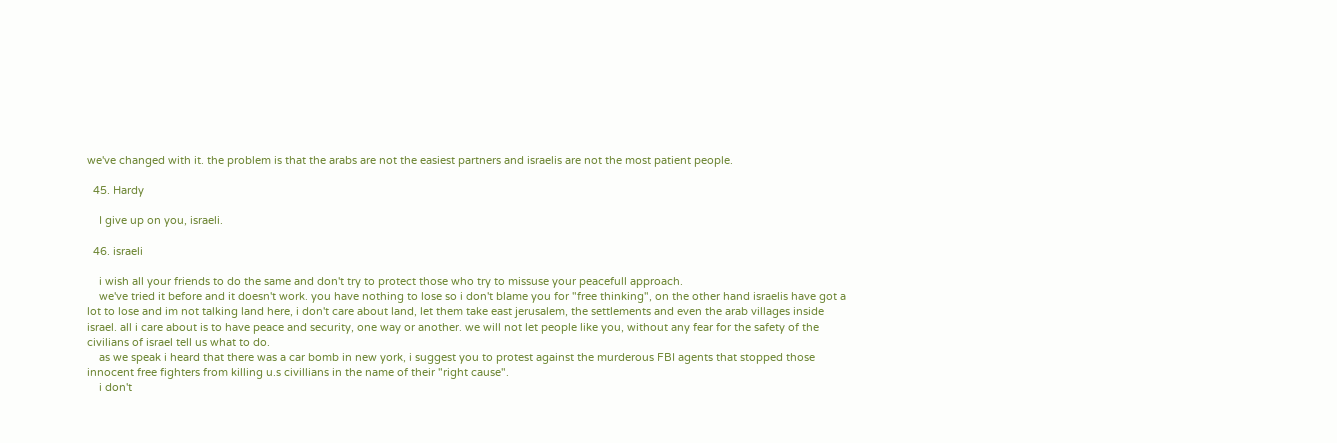we've changed with it. the problem is that the arabs are not the easiest partners and israelis are not the most patient people.

  45. Hardy

    I give up on you, israeli.

  46. israeli

    i wish all your friends to do the same and don't try to protect those who try to missuse your peacefull approach.
    we've tried it before and it doesn't work. you have nothing to lose so i don't blame you for "free thinking", on the other hand israelis have got a lot to lose and im not talking land here, i don't care about land, let them take east jerusalem, the settlements and even the arab villages inside israel. all i care about is to have peace and security, one way or another. we will not let people like you, without any fear for the safety of the civilians of israel tell us what to do.
    as we speak i heard that there was a car bomb in new york, i suggest you to protest against the murderous FBI agents that stopped those innocent free fighters from killing u.s civillians in the name of their "right cause".
    i don't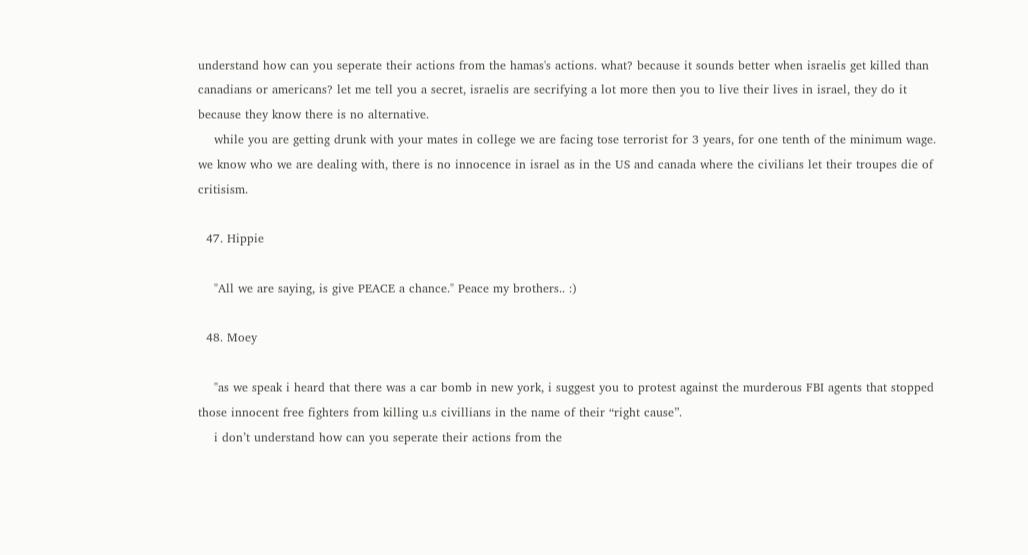understand how can you seperate their actions from the hamas's actions. what? because it sounds better when israelis get killed than canadians or americans? let me tell you a secret, israelis are secrifying a lot more then you to live their lives in israel, they do it because they know there is no alternative.
    while you are getting drunk with your mates in college we are facing tose terrorist for 3 years, for one tenth of the minimum wage. we know who we are dealing with, there is no innocence in israel as in the US and canada where the civilians let their troupes die of critisism.

  47. Hippie

    "All we are saying, is give PEACE a chance." Peace my brothers.. :)

  48. Moey

    "as we speak i heard that there was a car bomb in new york, i suggest you to protest against the murderous FBI agents that stopped those innocent free fighters from killing u.s civillians in the name of their “right cause”.
    i don’t understand how can you seperate their actions from the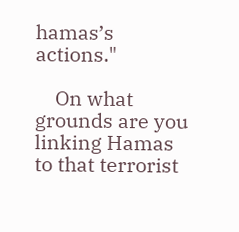hamas’s actions."

    On what grounds are you linking Hamas to that terrorist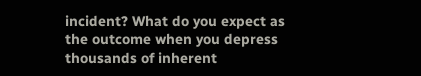incident? What do you expect as the outcome when you depress thousands of inherent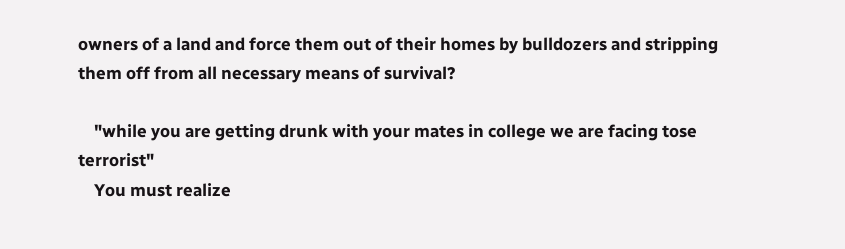owners of a land and force them out of their homes by bulldozers and stripping them off from all necessary means of survival?

    "while you are getting drunk with your mates in college we are facing tose terrorist"
    You must realize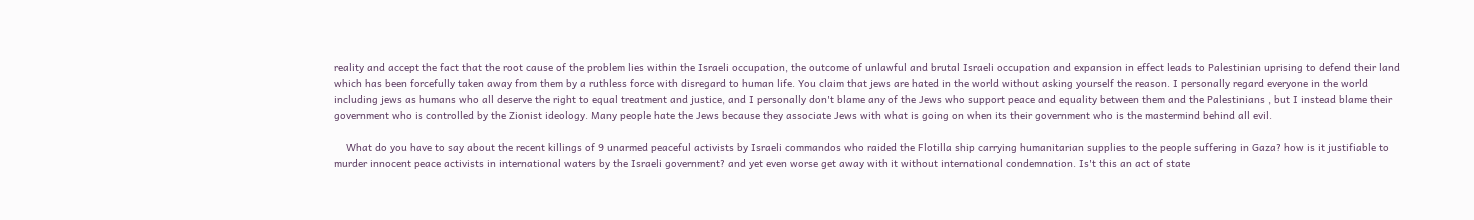reality and accept the fact that the root cause of the problem lies within the Israeli occupation, the outcome of unlawful and brutal Israeli occupation and expansion in effect leads to Palestinian uprising to defend their land which has been forcefully taken away from them by a ruthless force with disregard to human life. You claim that jews are hated in the world without asking yourself the reason. I personally regard everyone in the world including jews as humans who all deserve the right to equal treatment and justice, and I personally don't blame any of the Jews who support peace and equality between them and the Palestinians , but I instead blame their government who is controlled by the Zionist ideology. Many people hate the Jews because they associate Jews with what is going on when its their government who is the mastermind behind all evil.

    What do you have to say about the recent killings of 9 unarmed peaceful activists by Israeli commandos who raided the Flotilla ship carrying humanitarian supplies to the people suffering in Gaza? how is it justifiable to murder innocent peace activists in international waters by the Israeli government? and yet even worse get away with it without international condemnation. Is't this an act of state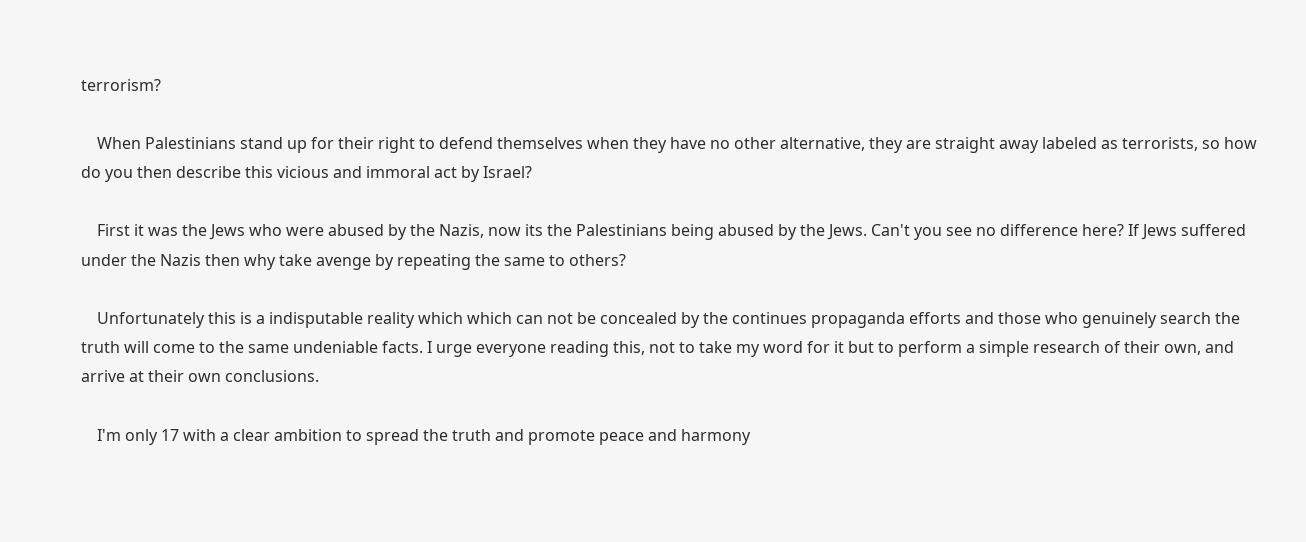terrorism?

    When Palestinians stand up for their right to defend themselves when they have no other alternative, they are straight away labeled as terrorists, so how do you then describe this vicious and immoral act by Israel?

    First it was the Jews who were abused by the Nazis, now its the Palestinians being abused by the Jews. Can't you see no difference here? If Jews suffered under the Nazis then why take avenge by repeating the same to others?

    Unfortunately this is a indisputable reality which which can not be concealed by the continues propaganda efforts and those who genuinely search the truth will come to the same undeniable facts. I urge everyone reading this, not to take my word for it but to perform a simple research of their own, and arrive at their own conclusions.

    I'm only 17 with a clear ambition to spread the truth and promote peace and harmony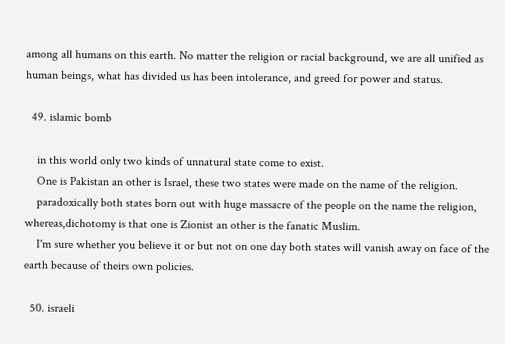among all humans on this earth. No matter the religion or racial background, we are all unified as human beings, what has divided us has been intolerance, and greed for power and status.

  49. islamic bomb

    in this world only two kinds of unnatural state come to exist.
    One is Pakistan an other is Israel, these two states were made on the name of the religion.
    paradoxically both states born out with huge massacre of the people on the name the religion, whereas,dichotomy is that one is Zionist an other is the fanatic Muslim.
    I'm sure whether you believe it or but not on one day both states will vanish away on face of the earth because of theirs own policies.

  50. israeli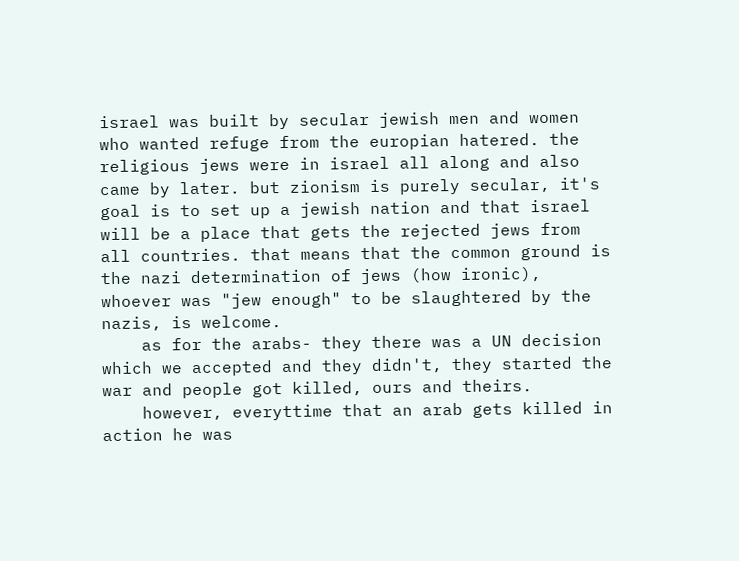israel was built by secular jewish men and women who wanted refuge from the europian hatered. the religious jews were in israel all along and also came by later. but zionism is purely secular, it's goal is to set up a jewish nation and that israel will be a place that gets the rejected jews from all countries. that means that the common ground is the nazi determination of jews (how ironic), whoever was "jew enough" to be slaughtered by the nazis, is welcome.
    as for the arabs- they there was a UN decision which we accepted and they didn't, they started the war and people got killed, ours and theirs.
    however, everyttime that an arab gets killed in action he was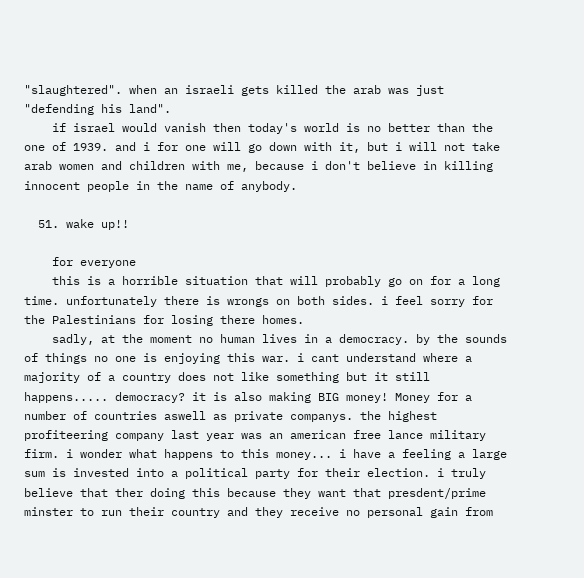"slaughtered". when an israeli gets killed the arab was just "defending his land".
    if israel would vanish then today's world is no better than the one of 1939. and i for one will go down with it, but i will not take arab women and children with me, because i don't believe in killing innocent people in the name of anybody.

  51. wake up!!

    for everyone
    this is a horrible situation that will probably go on for a long time. unfortunately there is wrongs on both sides. i feel sorry for the Palestinians for losing there homes.
    sadly, at the moment no human lives in a democracy. by the sounds of things no one is enjoying this war. i cant understand where a majority of a country does not like something but it still happens..... democracy? it is also making BIG money! Money for a number of countries aswell as private companys. the highest profiteering company last year was an american free lance military firm. i wonder what happens to this money... i have a feeling a large sum is invested into a political party for their election. i truly believe that ther doing this because they want that presdent/prime minster to run their country and they receive no personal gain from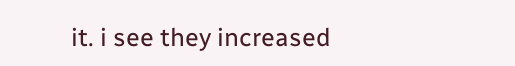it. i see they increased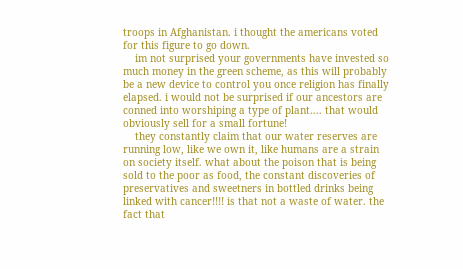troops in Afghanistan. i thought the americans voted for this figure to go down.
    im not surprised your governments have invested so much money in the green scheme, as this will probably be a new device to control you once religion has finally elapsed. i would not be surprised if our ancestors are conned into worshiping a type of plant.... that would obviously sell for a small fortune!
    they constantly claim that our water reserves are running low, like we own it, like humans are a strain on society itself. what about the poison that is being sold to the poor as food, the constant discoveries of preservatives and sweetners in bottled drinks being linked with cancer!!!! is that not a waste of water. the fact that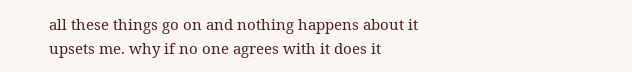all these things go on and nothing happens about it upsets me. why if no one agrees with it does it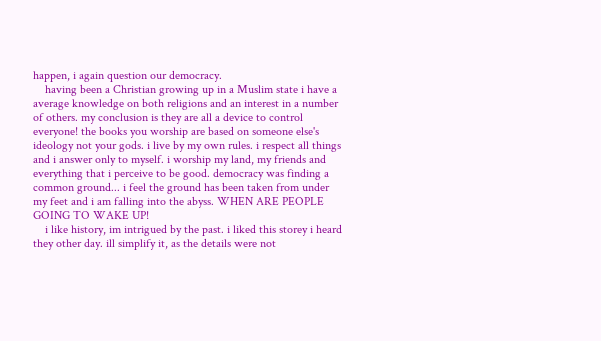happen, i again question our democracy.
    having been a Christian growing up in a Muslim state i have a average knowledge on both religions and an interest in a number of others. my conclusion is they are all a device to control everyone! the books you worship are based on someone else's ideology not your gods. i live by my own rules. i respect all things and i answer only to myself. i worship my land, my friends and everything that i perceive to be good. democracy was finding a common ground... i feel the ground has been taken from under my feet and i am falling into the abyss. WHEN ARE PEOPLE GOING TO WAKE UP!
    i like history, im intrigued by the past. i liked this storey i heard they other day. ill simplify it, as the details were not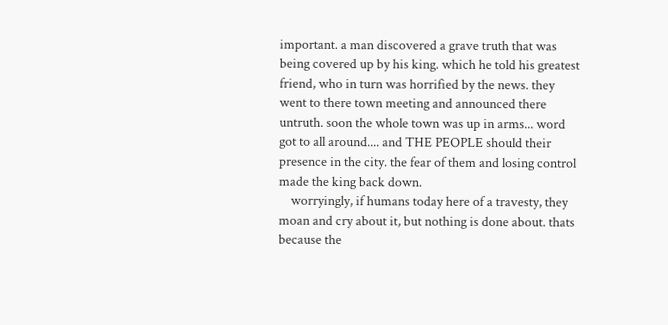important. a man discovered a grave truth that was being covered up by his king. which he told his greatest friend, who in turn was horrified by the news. they went to there town meeting and announced there untruth. soon the whole town was up in arms... word got to all around.... and THE PEOPLE should their presence in the city. the fear of them and losing control made the king back down.
    worryingly, if humans today here of a travesty, they moan and cry about it, but nothing is done about. thats because the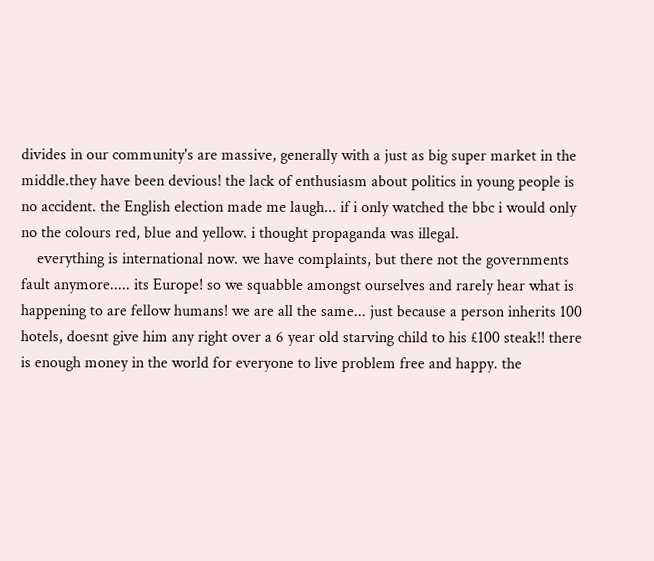divides in our community's are massive, generally with a just as big super market in the middle.they have been devious! the lack of enthusiasm about politics in young people is no accident. the English election made me laugh... if i only watched the bbc i would only no the colours red, blue and yellow. i thought propaganda was illegal.
    everything is international now. we have complaints, but there not the governments fault anymore..... its Europe! so we squabble amongst ourselves and rarely hear what is happening to are fellow humans! we are all the same... just because a person inherits 100 hotels, doesnt give him any right over a 6 year old starving child to his £100 steak!! there is enough money in the world for everyone to live problem free and happy. the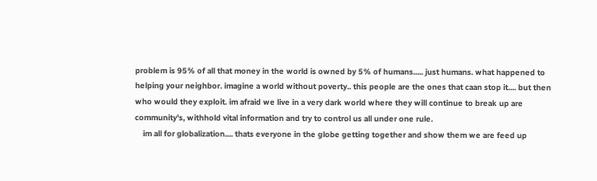problem is 95% of all that money in the world is owned by 5% of humans..... just humans. what happened to helping your neighbor. imagine a world without poverty.. this people are the ones that caan stop it.... but then who would they exploit. im afraid we live in a very dark world where they will continue to break up are community's, withhold vital information and try to control us all under one rule.
    im all for globalization.... thats everyone in the globe getting together and show them we are feed up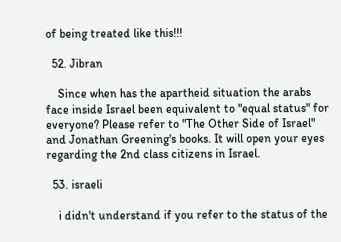of being treated like this!!!

  52. Jibran

    Since when has the apartheid situation the arabs face inside Israel been equivalent to "equal status" for everyone? Please refer to "The Other Side of Israel" and Jonathan Greening's books. It will open your eyes regarding the 2nd class citizens in Israel.

  53. israeli

    i didn't understand if you refer to the status of the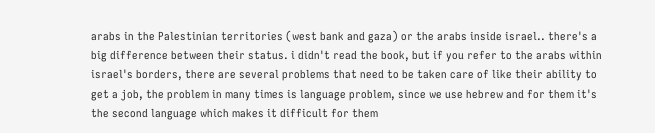arabs in the Palestinian territories (west bank and gaza) or the arabs inside israel.. there's a big difference between their status. i didn't read the book, but if you refer to the arabs within israel's borders, there are several problems that need to be taken care of like their ability to get a job, the problem in many times is language problem, since we use hebrew and for them it's the second language which makes it difficult for them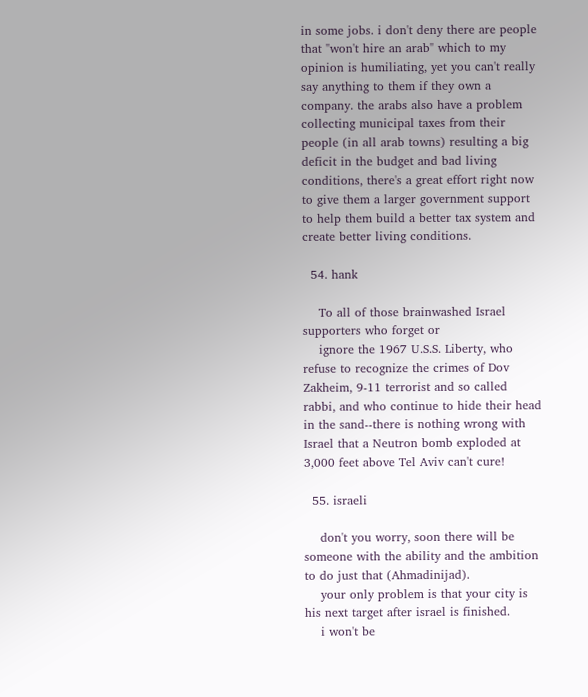in some jobs. i don't deny there are people that "won't hire an arab" which to my opinion is humiliating, yet you can't really say anything to them if they own a company. the arabs also have a problem collecting municipal taxes from their people (in all arab towns) resulting a big deficit in the budget and bad living conditions, there's a great effort right now to give them a larger government support to help them build a better tax system and create better living conditions.

  54. hank

    To all of those brainwashed Israel supporters who forget or
    ignore the 1967 U.S.S. Liberty, who refuse to recognize the crimes of Dov Zakheim, 9-11 terrorist and so called rabbi, and who continue to hide their head in the sand--there is nothing wrong with Israel that a Neutron bomb exploded at 3,000 feet above Tel Aviv can't cure!

  55. israeli

    don't you worry, soon there will be someone with the ability and the ambition to do just that (Ahmadinijad).
    your only problem is that your city is his next target after israel is finished.
    i won't be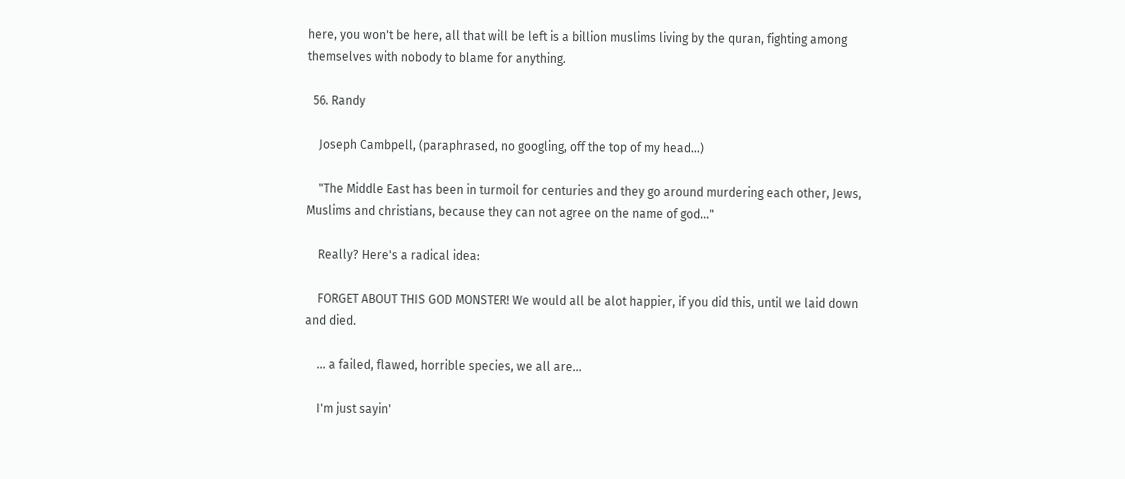here, you won't be here, all that will be left is a billion muslims living by the quran, fighting among themselves with nobody to blame for anything.

  56. Randy

    Joseph Cambpell, (paraphrased, no googling, off the top of my head...)

    "The Middle East has been in turmoil for centuries and they go around murdering each other, Jews, Muslims and christians, because they can not agree on the name of god..."

    Really? Here's a radical idea:

    FORGET ABOUT THIS GOD MONSTER! We would all be alot happier, if you did this, until we laid down and died.

    ... a failed, flawed, horrible species, we all are...

    I'm just sayin'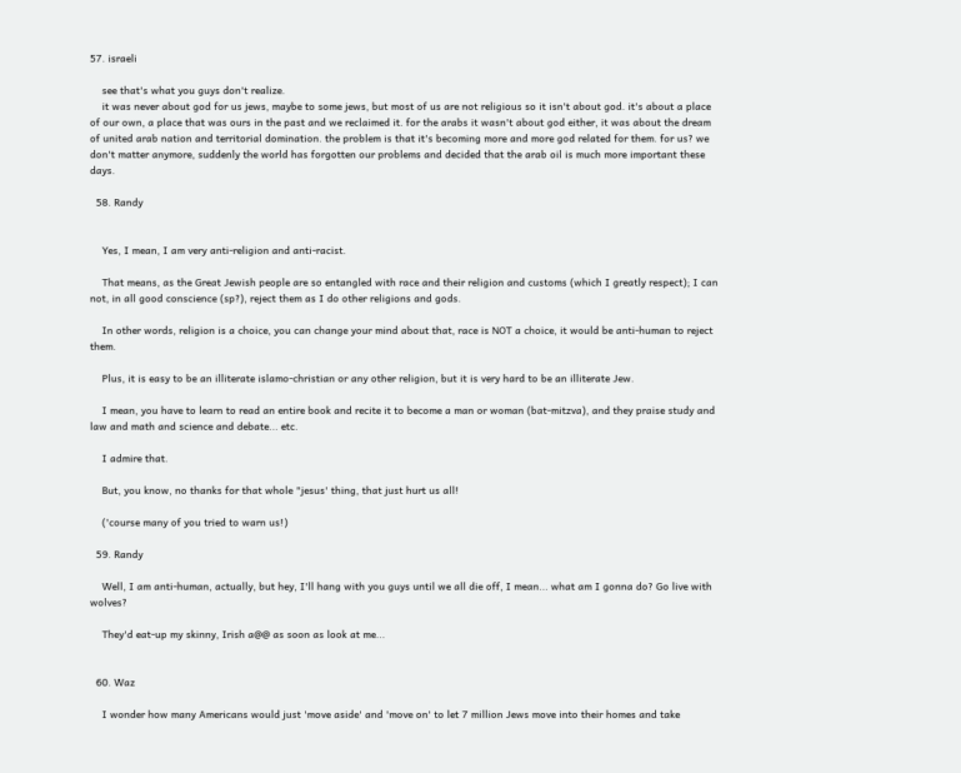57. israeli

    see that's what you guys don't realize.
    it was never about god for us jews, maybe to some jews, but most of us are not religious so it isn't about god. it's about a place of our own, a place that was ours in the past and we reclaimed it. for the arabs it wasn't about god either, it was about the dream of united arab nation and territorial domination. the problem is that it's becoming more and more god related for them. for us? we don't matter anymore, suddenly the world has forgotten our problems and decided that the arab oil is much more important these days.

  58. Randy


    Yes, I mean, I am very anti-religion and anti-racist.

    That means, as the Great Jewish people are so entangled with race and their religion and customs (which I greatly respect); I can not, in all good conscience (sp?), reject them as I do other religions and gods.

    In other words, religion is a choice, you can change your mind about that, race is NOT a choice, it would be anti-human to reject them.

    Plus, it is easy to be an illiterate islamo-christian or any other religion, but it is very hard to be an illiterate Jew.

    I mean, you have to learn to read an entire book and recite it to become a man or woman (bat-mitzva), and they praise study and law and math and science and debate... etc.

    I admire that.

    But, you know, no thanks for that whole "jesus' thing, that just hurt us all!

    ('course many of you tried to warn us!)

  59. Randy

    Well, I am anti-human, actually, but hey, I'll hang with you guys until we all die off, I mean... what am I gonna do? Go live with wolves?

    They'd eat-up my skinny, Irish a@@ as soon as look at me...


  60. Waz

    I wonder how many Americans would just 'move aside' and 'move on' to let 7 million Jews move into their homes and take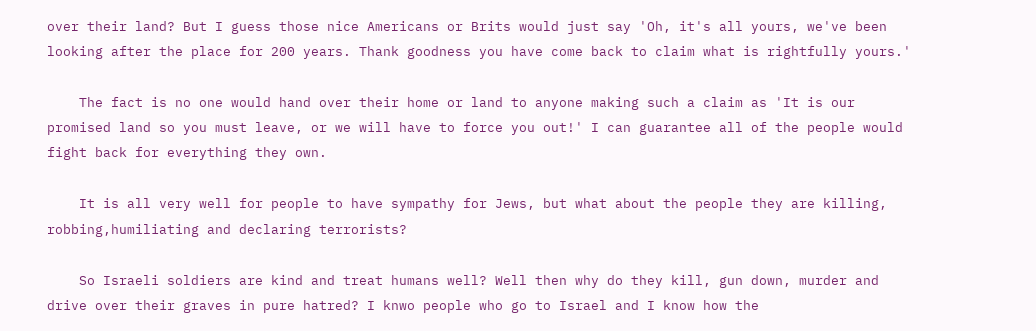over their land? But I guess those nice Americans or Brits would just say 'Oh, it's all yours, we've been looking after the place for 200 years. Thank goodness you have come back to claim what is rightfully yours.'

    The fact is no one would hand over their home or land to anyone making such a claim as 'It is our promised land so you must leave, or we will have to force you out!' I can guarantee all of the people would fight back for everything they own.

    It is all very well for people to have sympathy for Jews, but what about the people they are killing, robbing,humiliating and declaring terrorists?

    So Israeli soldiers are kind and treat humans well? Well then why do they kill, gun down, murder and drive over their graves in pure hatred? I knwo people who go to Israel and I know how the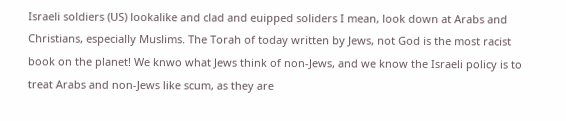Israeli soldiers (US) lookalike and clad and euipped soliders I mean, look down at Arabs and Christians, especially Muslims. The Torah of today written by Jews, not God is the most racist book on the planet! We knwo what Jews think of non-Jews, and we know the Israeli policy is to treat Arabs and non-Jews like scum, as they are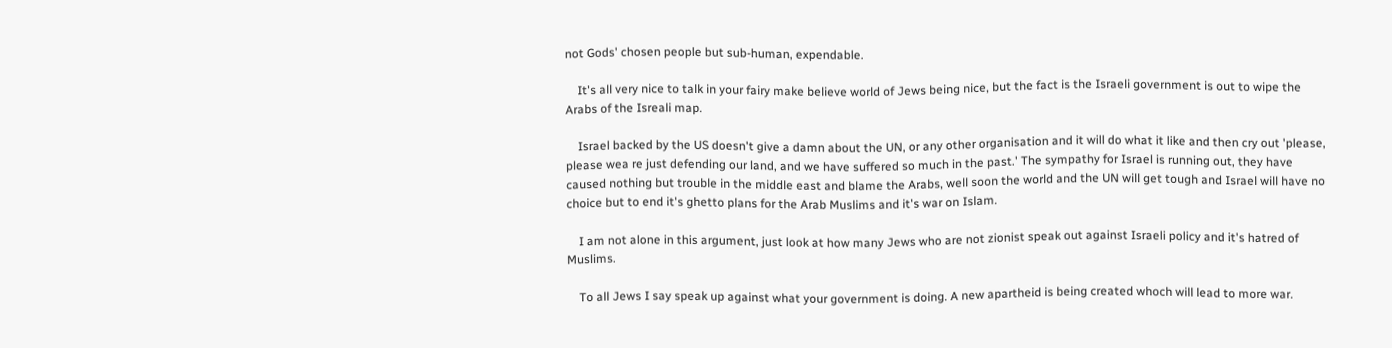not Gods' chosen people but sub-human, expendable.

    It's all very nice to talk in your fairy make believe world of Jews being nice, but the fact is the Israeli government is out to wipe the Arabs of the Isreali map.

    Israel backed by the US doesn't give a damn about the UN, or any other organisation and it will do what it like and then cry out 'please, please wea re just defending our land, and we have suffered so much in the past.' The sympathy for Israel is running out, they have caused nothing but trouble in the middle east and blame the Arabs, well soon the world and the UN will get tough and Israel will have no choice but to end it's ghetto plans for the Arab Muslims and it's war on Islam.

    I am not alone in this argument, just look at how many Jews who are not zionist speak out against Israeli policy and it's hatred of Muslims.

    To all Jews I say speak up against what your government is doing. A new apartheid is being created whoch will lead to more war.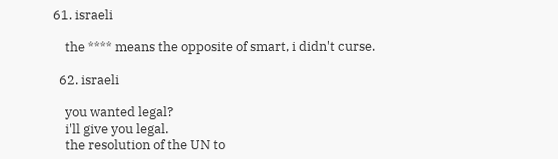61. israeli

    the **** means the opposite of smart, i didn't curse.

  62. israeli

    you wanted legal?
    i'll give you legal.
    the resolution of the UN to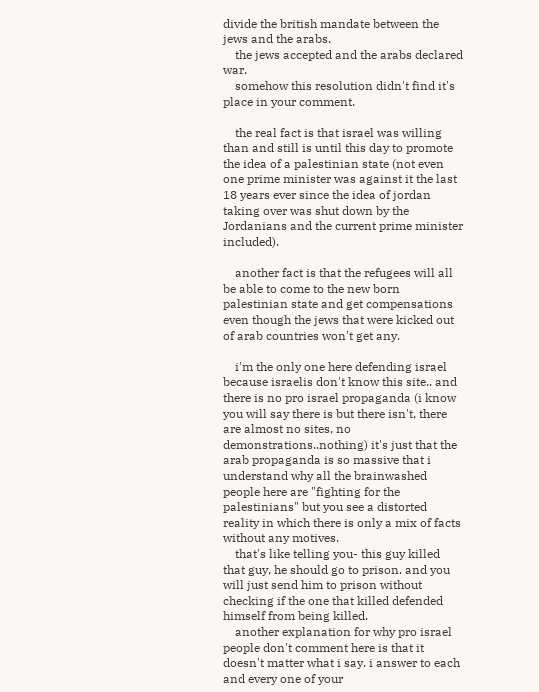divide the british mandate between the jews and the arabs.
    the jews accepted and the arabs declared war.
    somehow this resolution didn't find it's place in your comment.

    the real fact is that israel was willing than and still is until this day to promote the idea of a palestinian state (not even one prime minister was against it the last 18 years ever since the idea of jordan taking over was shut down by the Jordanians and the current prime minister included).

    another fact is that the refugees will all be able to come to the new born palestinian state and get compensations even though the jews that were kicked out of arab countries won't get any.

    i'm the only one here defending israel because israelis don't know this site.. and there is no pro israel propaganda (i know you will say there is but there isn't, there are almost no sites, no demonstrations..nothing) it's just that the arab propaganda is so massive that i understand why all the brainwashed people here are "fighting for the palestinians" but you see a distorted reality in which there is only a mix of facts without any motives.
    that's like telling you- this guy killed that guy, he should go to prison. and you will just send him to prison without checking if the one that killed defended himself from being killed.
    another explanation for why pro israel people don't comment here is that it doesn't matter what i say. i answer to each and every one of your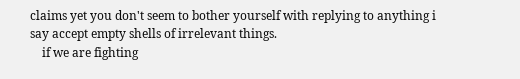claims yet you don't seem to bother yourself with replying to anything i say accept empty shells of irrelevant things.
    if we are fighting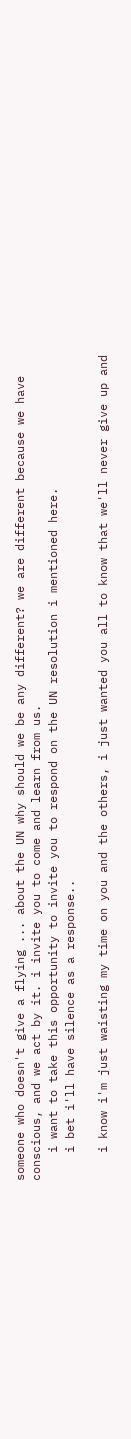someone who doesn't give a flying ... about the UN why should we be any different? we are different because we have conscious, and we act by it. i invite you to come and learn from us.
    i want to take this opportunity to invite you to respond on the UN resolution i mentioned here.
    i bet i'll have silence as a response..

    i know i'm just waisting my time on you and the others, i just wanted you all to know that we'll never give up and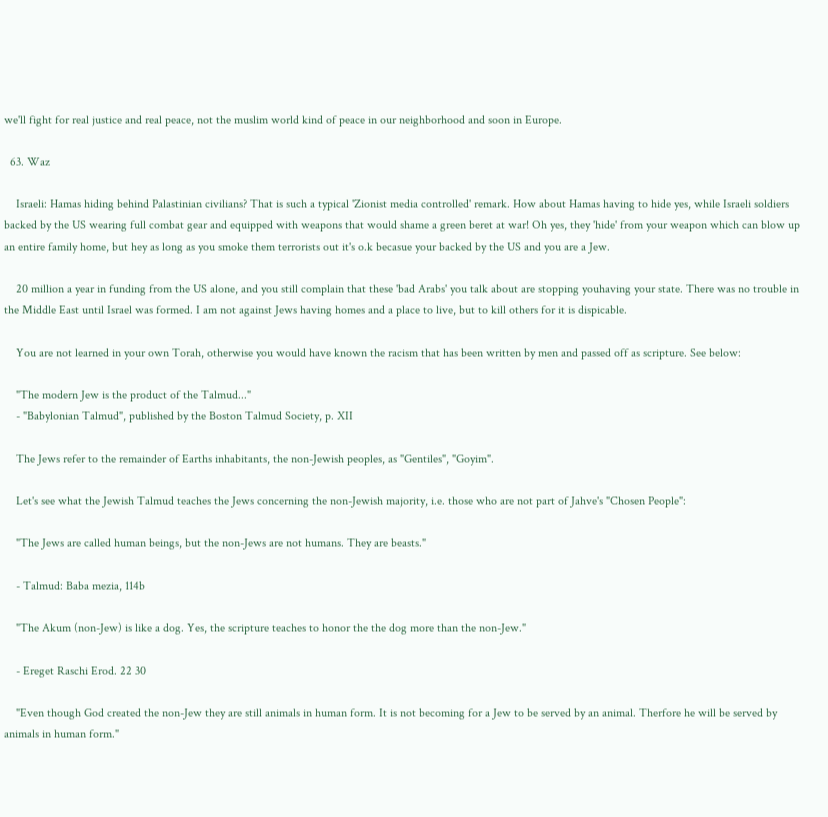we'll fight for real justice and real peace, not the muslim world kind of peace in our neighborhood and soon in Europe.

  63. Waz

    Israeli: Hamas hiding behind Palastinian civilians? That is such a typical 'Zionist media controlled' remark. How about Hamas having to hide yes, while Israeli soldiers backed by the US wearing full combat gear and equipped with weapons that would shame a green beret at war! Oh yes, they 'hide' from your weapon which can blow up an entire family home, but hey as long as you smoke them terrorists out it's o.k becasue your backed by the US and you are a Jew.

    20 million a year in funding from the US alone, and you still complain that these 'bad Arabs' you talk about are stopping youhaving your state. There was no trouble in the Middle East until Israel was formed. I am not against Jews having homes and a place to live, but to kill others for it is dispicable.

    You are not learned in your own Torah, otherwise you would have known the racism that has been written by men and passed off as scripture. See below:

    "The modern Jew is the product of the Talmud..."
    - "Babylonian Talmud", published by the Boston Talmud Society, p. XII

    The Jews refer to the remainder of Earths inhabitants, the non-Jewish peoples, as "Gentiles", "Goyim".

    Let's see what the Jewish Talmud teaches the Jews concerning the non-Jewish majority, i.e. those who are not part of Jahve's "Chosen People":

    "The Jews are called human beings, but the non-Jews are not humans. They are beasts."

    - Talmud: Baba mezia, 114b

    "The Akum (non-Jew) is like a dog. Yes, the scripture teaches to honor the the dog more than the non-Jew."

    - Ereget Raschi Erod. 22 30

    "Even though God created the non-Jew they are still animals in human form. It is not becoming for a Jew to be served by an animal. Therfore he will be served by animals in human form."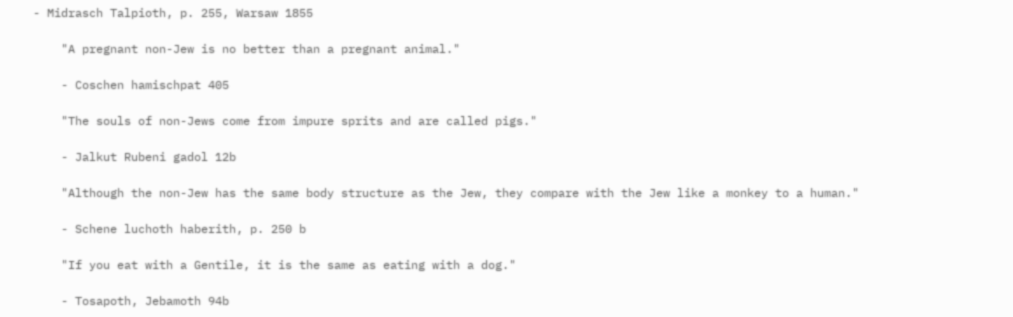- Midrasch Talpioth, p. 255, Warsaw 1855

    "A pregnant non-Jew is no better than a pregnant animal."

    - Coschen hamischpat 405

    "The souls of non-Jews come from impure sprits and are called pigs."

    - Jalkut Rubeni gadol 12b

    "Although the non-Jew has the same body structure as the Jew, they compare with the Jew like a monkey to a human."

    - Schene luchoth haberith, p. 250 b

    "If you eat with a Gentile, it is the same as eating with a dog."

    - Tosapoth, Jebamoth 94b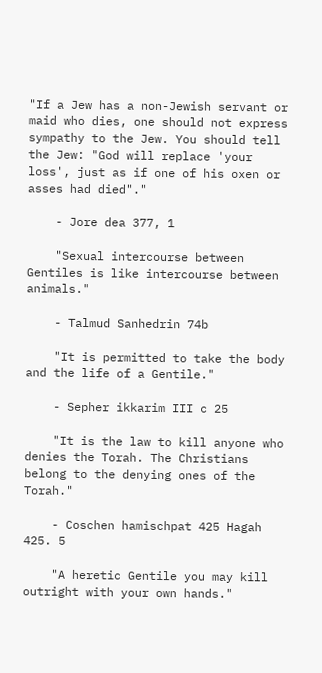"If a Jew has a non-Jewish servant or maid who dies, one should not express sympathy to the Jew. You should tell the Jew: "God will replace 'your loss', just as if one of his oxen or asses had died"."

    - Jore dea 377, 1

    "Sexual intercourse between Gentiles is like intercourse between animals."

    - Talmud Sanhedrin 74b

    "It is permitted to take the body and the life of a Gentile."

    - Sepher ikkarim III c 25

    "It is the law to kill anyone who denies the Torah. The Christians belong to the denying ones of the Torah."

    - Coschen hamischpat 425 Hagah 425. 5

    "A heretic Gentile you may kill outright with your own hands."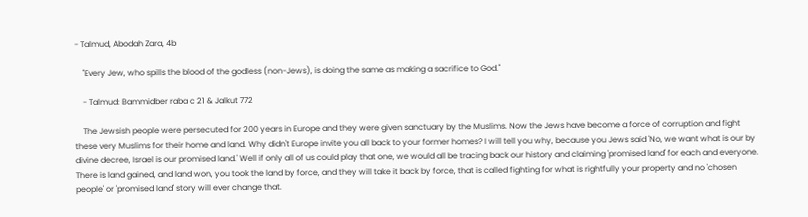- Talmud, Abodah Zara, 4b

    "Every Jew, who spills the blood of the godless (non-Jews), is doing the same as making a sacrifice to God."

    - Talmud: Bammidber raba c 21 & Jalkut 772

    The Jewsish people were persecuted for 200 years in Europe and they were given sanctuary by the Muslims. Now the Jews have become a force of corruption and fight these very Muslims for their home and land. Why didn't Europe invite you all back to your former homes? I will tell you why, because you Jews said 'No, we want what is our by divine decree, Israel is our promised land.' Well if only all of us could play that one, we would all be tracing back our history and claiming 'promised land' for each and everyone. There is land gained, and land won, you took the land by force, and they will take it back by force, that is called fighting for what is rightfully your property and no 'chosen people' or 'promised land' story will ever change that.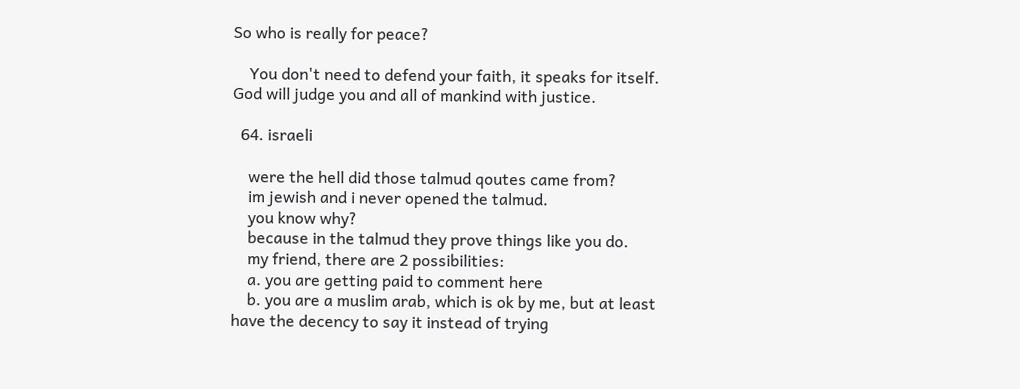So who is really for peace?

    You don't need to defend your faith, it speaks for itself. God will judge you and all of mankind with justice.

  64. israeli

    were the hell did those talmud qoutes came from?
    im jewish and i never opened the talmud.
    you know why?
    because in the talmud they prove things like you do.
    my friend, there are 2 possibilities:
    a. you are getting paid to comment here
    b. you are a muslim arab, which is ok by me, but at least have the decency to say it instead of trying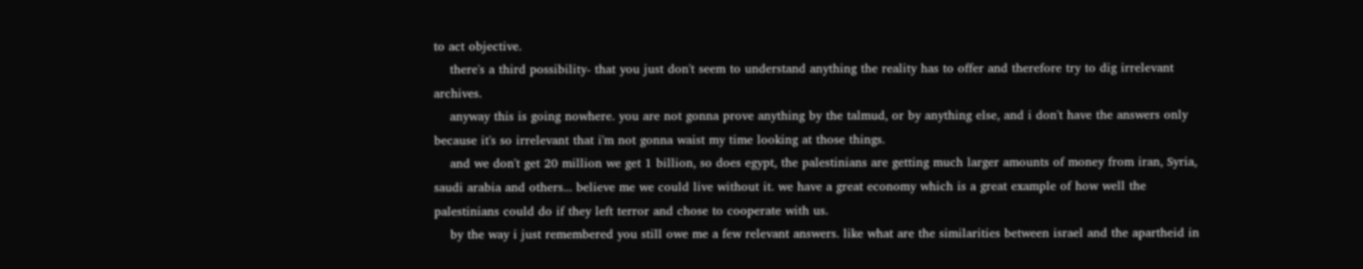to act objective.
    there's a third possibility- that you just don't seem to understand anything the reality has to offer and therefore try to dig irrelevant archives.
    anyway this is going nowhere. you are not gonna prove anything by the talmud, or by anything else, and i don't have the answers only because it's so irrelevant that i'm not gonna waist my time looking at those things.
    and we don't get 20 million we get 1 billion, so does egypt, the palestinians are getting much larger amounts of money from iran, Syria, saudi arabia and others... believe me we could live without it. we have a great economy which is a great example of how well the palestinians could do if they left terror and chose to cooperate with us.
    by the way i just remembered you still owe me a few relevant answers. like what are the similarities between israel and the apartheid in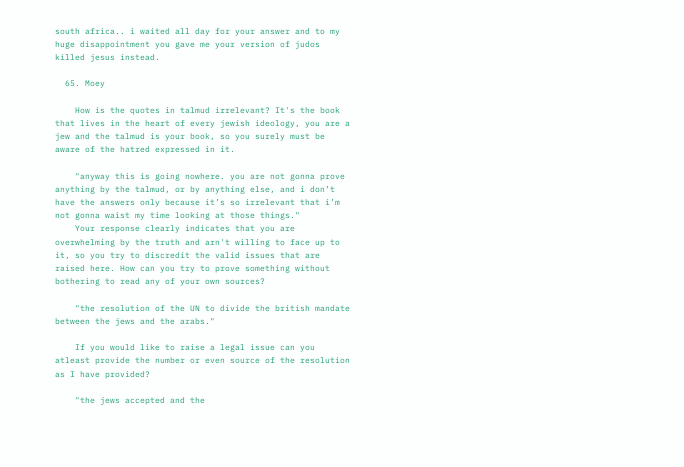south africa.. i waited all day for your answer and to my huge disappointment you gave me your version of judos killed jesus instead.

  65. Moey

    How is the quotes in talmud irrelevant? It's the book that lives in the heart of every jewish ideology, you are a jew and the talmud is your book, so you surely must be aware of the hatred expressed in it.

    "anyway this is going nowhere. you are not gonna prove anything by the talmud, or by anything else, and i don’t have the answers only because it’s so irrelevant that i’m not gonna waist my time looking at those things."
    Your response clearly indicates that you are overwhelming by the truth and arn't willing to face up to it, so you try to discredit the valid issues that are raised here. How can you try to prove something without bothering to read any of your own sources?

    "the resolution of the UN to divide the british mandate between the jews and the arabs."

    If you would like to raise a legal issue can you atleast provide the number or even source of the resolution as I have provided?

    "the jews accepted and the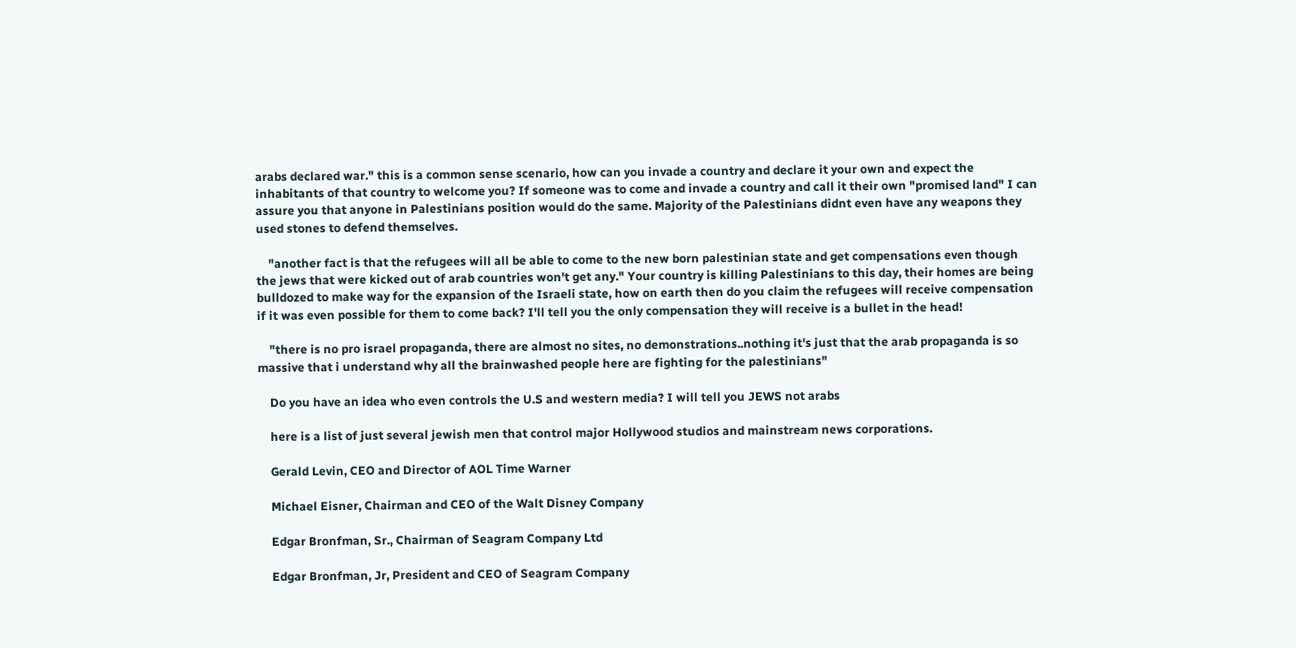arabs declared war." this is a common sense scenario, how can you invade a country and declare it your own and expect the inhabitants of that country to welcome you? If someone was to come and invade a country and call it their own "promised land" I can assure you that anyone in Palestinians position would do the same. Majority of the Palestinians didnt even have any weapons they used stones to defend themselves.

    "another fact is that the refugees will all be able to come to the new born palestinian state and get compensations even though the jews that were kicked out of arab countries won't get any." Your country is killing Palestinians to this day, their homes are being bulldozed to make way for the expansion of the Israeli state, how on earth then do you claim the refugees will receive compensation if it was even possible for them to come back? I'll tell you the only compensation they will receive is a bullet in the head!

    "there is no pro israel propaganda, there are almost no sites, no demonstrations..nothing it's just that the arab propaganda is so massive that i understand why all the brainwashed people here are fighting for the palestinians"

    Do you have an idea who even controls the U.S and western media? I will tell you JEWS not arabs

    here is a list of just several jewish men that control major Hollywood studios and mainstream news corporations.

    Gerald Levin, CEO and Director of AOL Time Warner

    Michael Eisner, Chairman and CEO of the Walt Disney Company

    Edgar Bronfman, Sr., Chairman of Seagram Company Ltd

    Edgar Bronfman, Jr, President and CEO of Seagram Company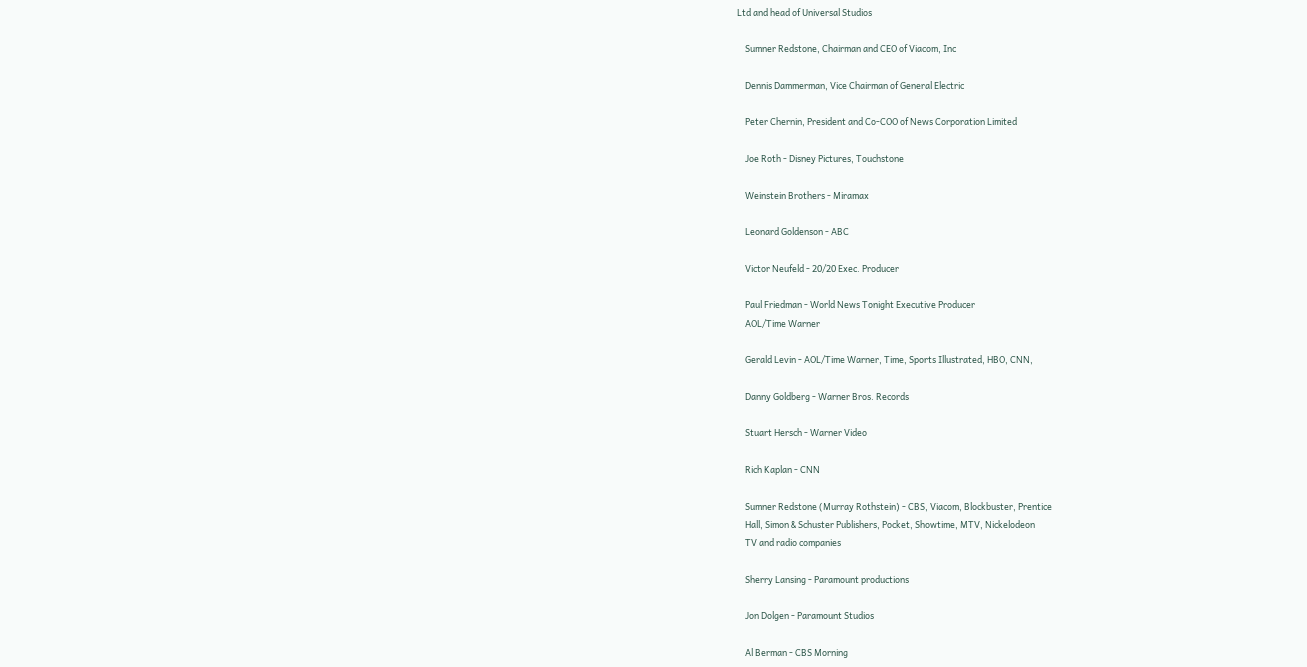Ltd and head of Universal Studios

    Sumner Redstone, Chairman and CEO of Viacom, Inc

    Dennis Dammerman, Vice Chairman of General Electric

    Peter Chernin, President and Co-COO of News Corporation Limited

    Joe Roth - Disney Pictures, Touchstone

    Weinstein Brothers - Miramax

    Leonard Goldenson - ABC

    Victor Neufeld - 20/20 Exec. Producer

    Paul Friedman - World News Tonight Executive Producer
    AOL/Time Warner

    Gerald Levin - AOL/Time Warner, Time, Sports Illustrated, HBO, CNN,

    Danny Goldberg - Warner Bros. Records

    Stuart Hersch - Warner Video

    Rich Kaplan - CNN

    Sumner Redstone (Murray Rothstein) - CBS, Viacom, Blockbuster, Prentice
    Hall, Simon & Schuster Publishers, Pocket, Showtime, MTV, Nickelodeon
    TV and radio companies

    Sherry Lansing - Paramount productions

    Jon Dolgen - Paramount Studios

    Al Berman - CBS Morning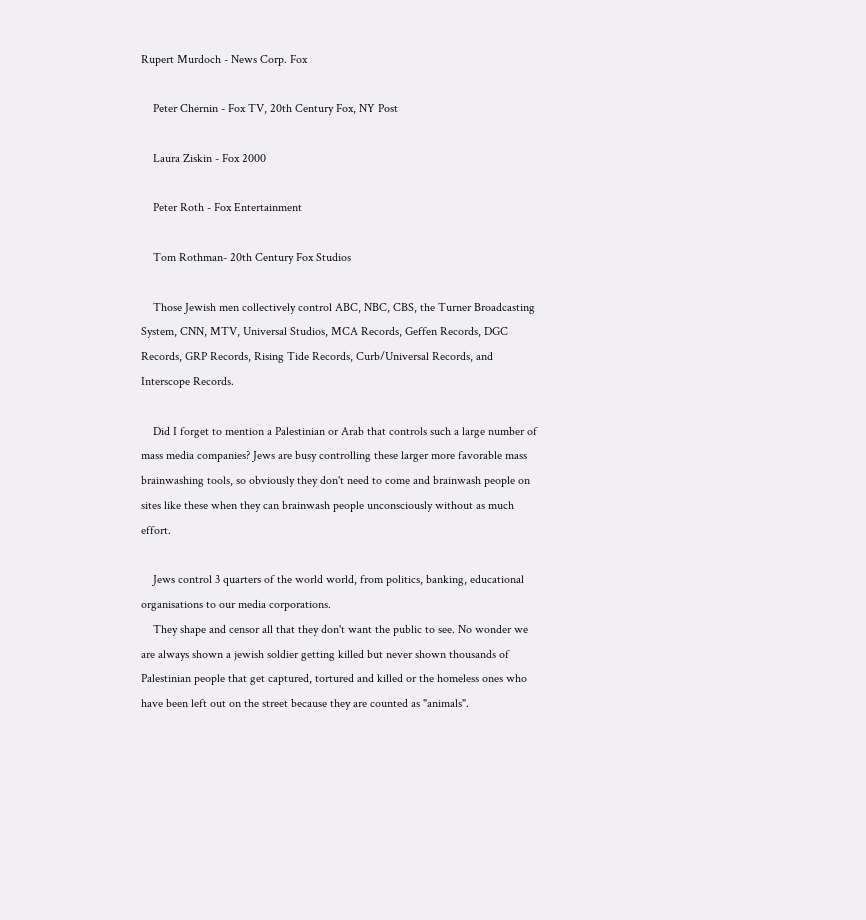Rupert Murdoch - News Corp. Fox

    Peter Chernin - Fox TV, 20th Century Fox, NY Post

    Laura Ziskin - Fox 2000

    Peter Roth - Fox Entertainment

    Tom Rothman- 20th Century Fox Studios

    Those Jewish men collectively control ABC, NBC, CBS, the Turner Broadcasting System, CNN, MTV, Universal Studios, MCA Records, Geffen Records, DGC Records, GRP Records, Rising Tide Records, Curb/Universal Records, and Interscope Records.

    Did I forget to mention a Palestinian or Arab that controls such a large number of mass media companies? Jews are busy controlling these larger more favorable mass brainwashing tools, so obviously they don't need to come and brainwash people on sites like these when they can brainwash people unconsciously without as much effort.

    Jews control 3 quarters of the world world, from politics, banking, educational organisations to our media corporations.
    They shape and censor all that they don't want the public to see. No wonder we are always shown a jewish soldier getting killed but never shown thousands of Palestinian people that get captured, tortured and killed or the homeless ones who have been left out on the street because they are counted as "animals".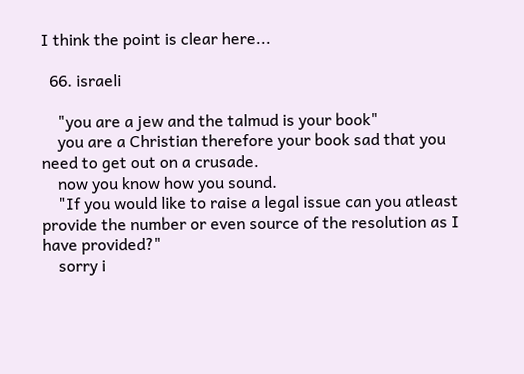I think the point is clear here...

  66. israeli

    "you are a jew and the talmud is your book"
    you are a Christian therefore your book sad that you need to get out on a crusade.
    now you know how you sound.
    "If you would like to raise a legal issue can you atleast provide the number or even source of the resolution as I have provided?"
    sorry i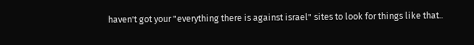haven't got your "everything there is against israel" sites to look for things like that..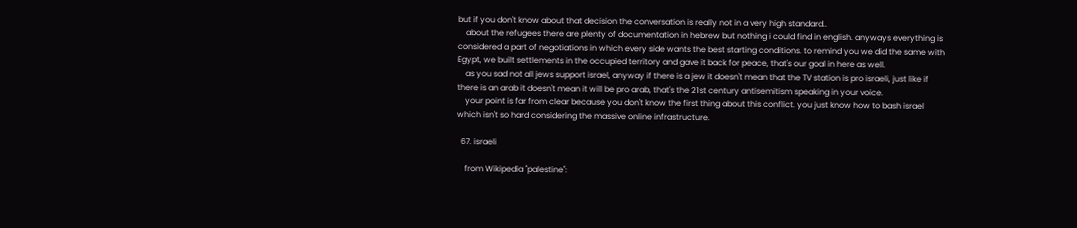but if you don't know about that decision the conversation is really not in a very high standard..
    about the refugees there are plenty of documentation in hebrew but nothing i could find in english. anyways everything is considered a part of negotiations in which every side wants the best starting conditions. to remind you we did the same with Egypt, we built settlements in the occupied territory and gave it back for peace, that's our goal in here as well.
    as you sad not all jews support israel, anyway if there is a jew it doesn't mean that the TV station is pro israeli, just like if there is an arab it doesn't mean it will be pro arab, that's the 21st century antisemitism speaking in your voice.
    your point is far from clear because you don't know the first thing about this conflict. you just know how to bash israel which isn't so hard considering the massive online infrastructure.

  67. israeli

    from Wikipedia "palestine":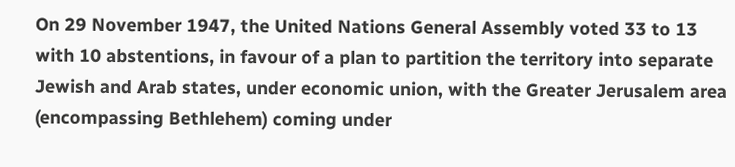On 29 November 1947, the United Nations General Assembly voted 33 to 13 with 10 abstentions, in favour of a plan to partition the territory into separate Jewish and Arab states, under economic union, with the Greater Jerusalem area (encompassing Bethlehem) coming under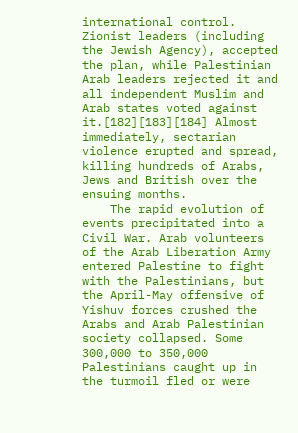international control. Zionist leaders (including the Jewish Agency), accepted the plan, while Palestinian Arab leaders rejected it and all independent Muslim and Arab states voted against it.[182][183][184] Almost immediately, sectarian violence erupted and spread, killing hundreds of Arabs, Jews and British over the ensuing months.
    The rapid evolution of events precipitated into a Civil War. Arab volunteers of the Arab Liberation Army entered Palestine to fight with the Palestinians, but the April-May offensive of Yishuv forces crushed the Arabs and Arab Palestinian society collapsed. Some 300,000 to 350,000 Palestinians caught up in the turmoil fled or were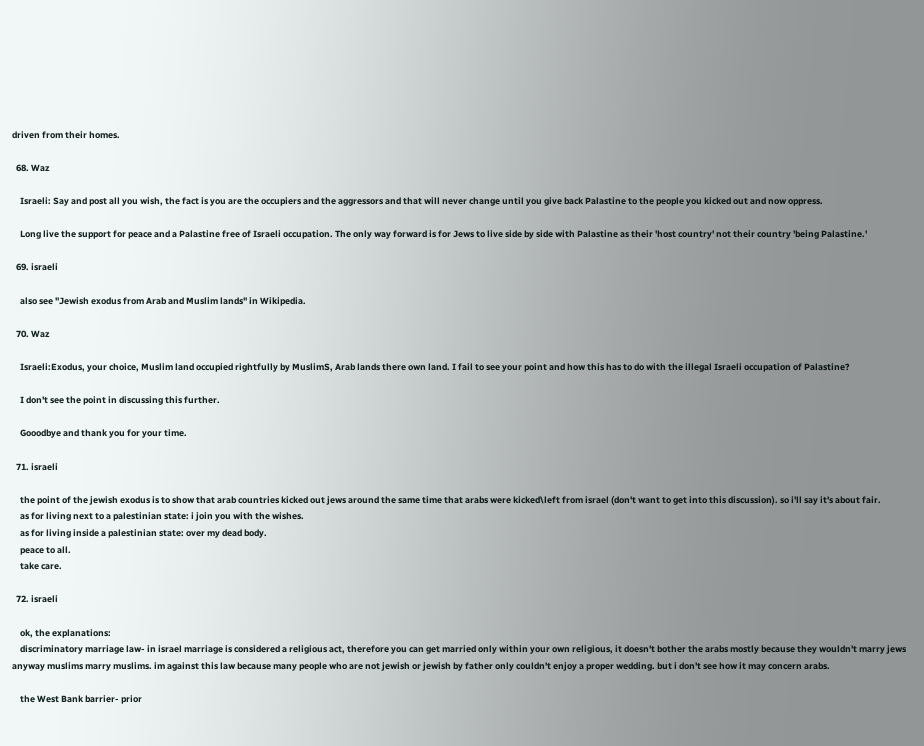driven from their homes.

  68. Waz

    Israeli: Say and post all you wish, the fact is you are the occupiers and the aggressors and that will never change until you give back Palastine to the people you kicked out and now oppress.

    Long live the support for peace and a Palastine free of Israeli occupation. The only way forward is for Jews to live side by side with Palastine as their 'host country' not their country 'being Palastine.'

  69. israeli

    also see "Jewish exodus from Arab and Muslim lands" in Wikipedia.

  70. Waz

    Israeli:Exodus, your choice, Muslim land occupied rightfully by MuslimS, Arab lands there own land. I fail to see your point and how this has to do with the illegal Israeli occupation of Palastine?

    I don't see the point in discussing this further.

    Gooodbye and thank you for your time.

  71. israeli

    the point of the jewish exodus is to show that arab countries kicked out jews around the same time that arabs were kicked\left from israel (don't want to get into this discussion). so i'll say it's about fair.
    as for living next to a palestinian state: i join you with the wishes.
    as for living inside a palestinian state: over my dead body.
    peace to all.
    take care.

  72. israeli

    ok, the explanations:
    discriminatory marriage law- in israel marriage is considered a religious act, therefore you can get married only within your own religious, it doesn't bother the arabs mostly because they wouldn't marry jews anyway muslims marry muslims. im against this law because many people who are not jewish or jewish by father only couldn't enjoy a proper wedding. but i don't see how it may concern arabs.

    the West Bank barrier- prior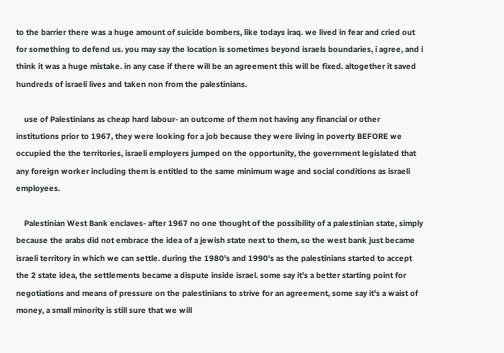to the barrier there was a huge amount of suicide bombers, like todays iraq. we lived in fear and cried out for something to defend us. you may say the location is sometimes beyond israels boundaries, i agree, and i think it was a huge mistake. in any case if there will be an agreement this will be fixed. altogether it saved hundreds of israeli lives and taken non from the palestinians.

    use of Palestinians as cheap hard labour- an outcome of them not having any financial or other institutions prior to 1967, they were looking for a job because they were living in poverty BEFORE we occupied the the territories, israeli employers jumped on the opportunity, the government legislated that any foreign worker including them is entitled to the same minimum wage and social conditions as israeli employees.

    Palestinian West Bank enclaves- after 1967 no one thought of the possibility of a palestinian state, simply because the arabs did not embrace the idea of a jewish state next to them, so the west bank just became israeli territory in which we can settle. during the 1980's and 1990's as the palestinians started to accept the 2 state idea, the settlements became a dispute inside israel. some say it's a better starting point for negotiations and means of pressure on the palestinians to strive for an agreement, some say it's a waist of money, a small minority is still sure that we will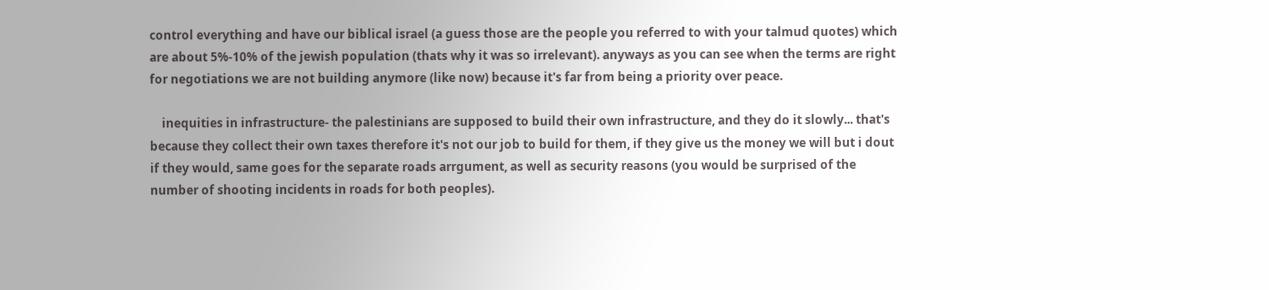control everything and have our biblical israel (a guess those are the people you referred to with your talmud quotes) which are about 5%-10% of the jewish population (thats why it was so irrelevant). anyways as you can see when the terms are right for negotiations we are not building anymore (like now) because it's far from being a priority over peace.

    inequities in infrastructure- the palestinians are supposed to build their own infrastructure, and they do it slowly... that's because they collect their own taxes therefore it's not our job to build for them, if they give us the money we will but i dout if they would, same goes for the separate roads arrgument, as well as security reasons (you would be surprised of the number of shooting incidents in roads for both peoples).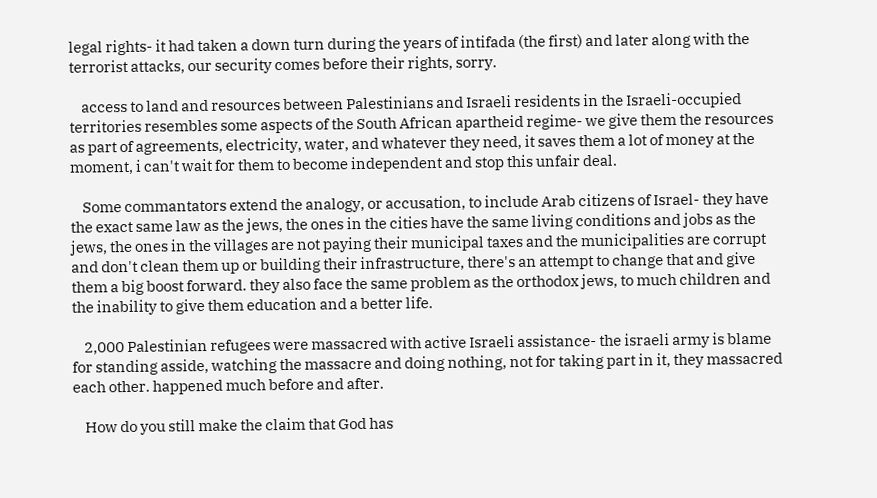legal rights- it had taken a down turn during the years of intifada (the first) and later along with the terrorist attacks, our security comes before their rights, sorry.

    access to land and resources between Palestinians and Israeli residents in the Israeli-occupied territories resembles some aspects of the South African apartheid regime- we give them the resources as part of agreements, electricity, water, and whatever they need, it saves them a lot of money at the moment, i can't wait for them to become independent and stop this unfair deal.

    Some commantators extend the analogy, or accusation, to include Arab citizens of Israel- they have the exact same law as the jews, the ones in the cities have the same living conditions and jobs as the jews, the ones in the villages are not paying their municipal taxes and the municipalities are corrupt and don't clean them up or building their infrastructure, there's an attempt to change that and give them a big boost forward. they also face the same problem as the orthodox jews, to much children and the inability to give them education and a better life.

    2,000 Palestinian refugees were massacred with active Israeli assistance- the israeli army is blame for standing asside, watching the massacre and doing nothing, not for taking part in it, they massacred each other. happened much before and after.

    How do you still make the claim that God has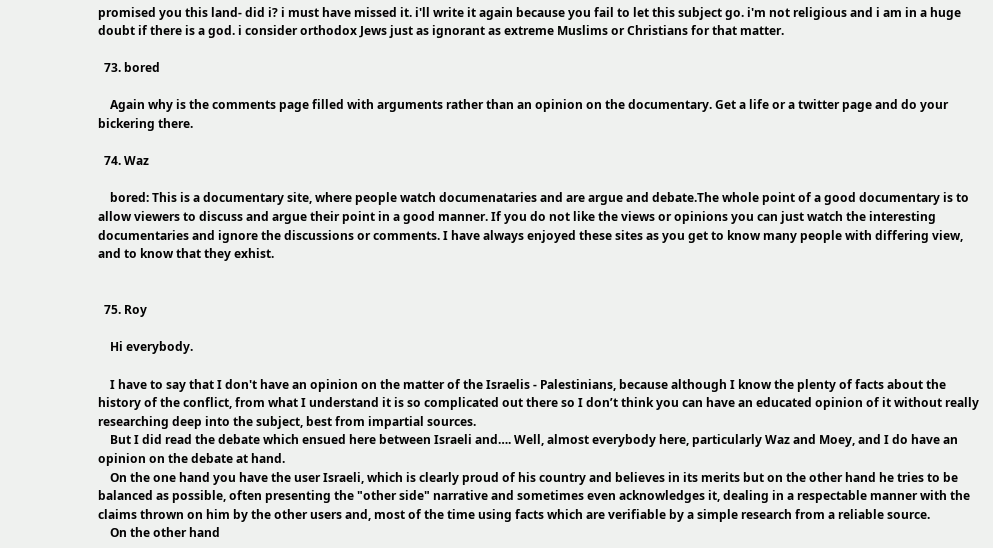promised you this land- did i? i must have missed it. i'll write it again because you fail to let this subject go. i'm not religious and i am in a huge doubt if there is a god. i consider orthodox Jews just as ignorant as extreme Muslims or Christians for that matter.

  73. bored

    Again why is the comments page filled with arguments rather than an opinion on the documentary. Get a life or a twitter page and do your bickering there.

  74. Waz

    bored: This is a documentary site, where people watch documenataries and are argue and debate.The whole point of a good documentary is to allow viewers to discuss and argue their point in a good manner. If you do not like the views or opinions you can just watch the interesting documentaries and ignore the discussions or comments. I have always enjoyed these sites as you get to know many people with differing view, and to know that they exhist.


  75. Roy

    Hi everybody.

    I have to say that I don't have an opinion on the matter of the Israelis - Palestinians, because although I know the plenty of facts about the history of the conflict, from what I understand it is so complicated out there so I don’t think you can have an educated opinion of it without really researching deep into the subject, best from impartial sources.
    But I did read the debate which ensued here between Israeli and…. Well, almost everybody here, particularly Waz and Moey, and I do have an opinion on the debate at hand.
    On the one hand you have the user Israeli, which is clearly proud of his country and believes in its merits but on the other hand he tries to be balanced as possible, often presenting the "other side" narrative and sometimes even acknowledges it, dealing in a respectable manner with the claims thrown on him by the other users and, most of the time using facts which are verifiable by a simple research from a reliable source.
    On the other hand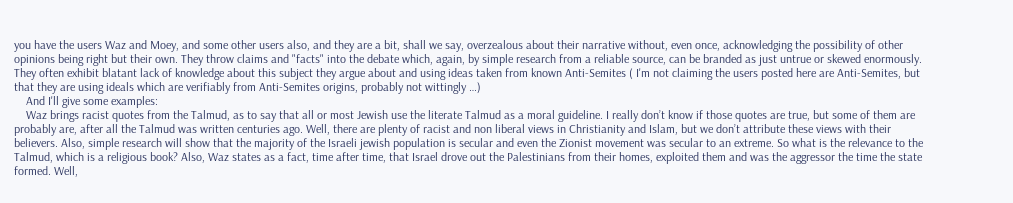you have the users Waz and Moey, and some other users also, and they are a bit, shall we say, overzealous about their narrative without, even once, acknowledging the possibility of other opinions being right but their own. They throw claims and "facts" into the debate which, again, by simple research from a reliable source, can be branded as just untrue or skewed enormously. They often exhibit blatant lack of knowledge about this subject they argue about and using ideas taken from known Anti-Semites ( I'm not claiming the users posted here are Anti-Semites, but that they are using ideals which are verifiably from Anti-Semites origins, probably not wittingly …)
    And I'll give some examples:
    Waz brings racist quotes from the Talmud, as to say that all or most Jewish use the literate Talmud as a moral guideline. I really don’t know if those quotes are true, but some of them are probably are, after all the Talmud was written centuries ago. Well, there are plenty of racist and non liberal views in Christianity and Islam, but we don’t attribute these views with their believers. Also, simple research will show that the majority of the Israeli jewish population is secular and even the Zionist movement was secular to an extreme. So what is the relevance to the Talmud, which is a religious book? Also, Waz states as a fact, time after time, that Israel drove out the Palestinians from their homes, exploited them and was the aggressor the time the state formed. Well,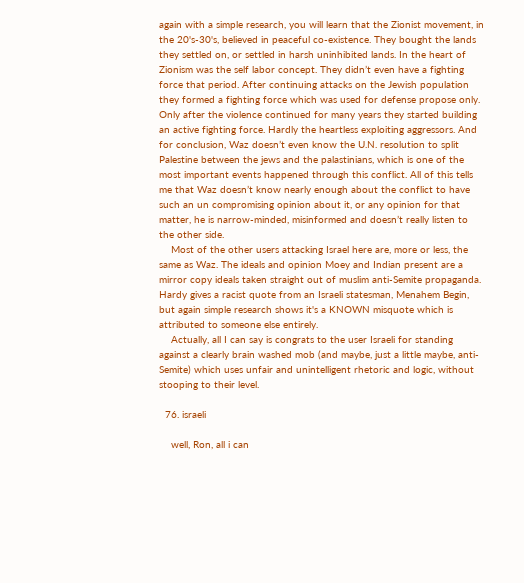again with a simple research, you will learn that the Zionist movement, in the 20's-30's, believed in peaceful co-existence. They bought the lands they settled on, or settled in harsh uninhibited lands. In the heart of Zionism was the self labor concept. They didn’t even have a fighting force that period. After continuing attacks on the Jewish population they formed a fighting force which was used for defense propose only. Only after the violence continued for many years they started building an active fighting force. Hardly the heartless exploiting aggressors. And for conclusion, Waz doesn’t even know the U.N. resolution to split Palestine between the jews and the palastinians, which is one of the most important events happened through this conflict. All of this tells me that Waz doesn’t know nearly enough about the conflict to have such an un compromising opinion about it, or any opinion for that matter, he is narrow-minded, misinformed and doesn’t really listen to the other side.
    Most of the other users attacking Israel here are, more or less, the same as Waz. The ideals and opinion Moey and Indian present are a mirror copy ideals taken straight out of muslim anti-Semite propaganda. Hardy gives a racist quote from an Israeli statesman, Menahem Begin, but again simple research shows it's a KNOWN misquote which is attributed to someone else entirely.
    Actually, all I can say is congrats to the user Israeli for standing against a clearly brain washed mob (and maybe, just a little maybe, anti-Semite) which uses unfair and unintelligent rhetoric and logic, without stooping to their level.

  76. israeli

    well, Ron, all i can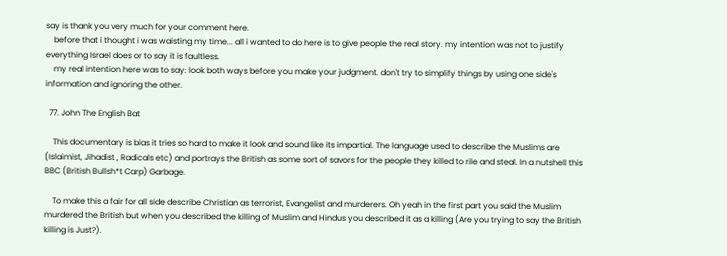say is thank you very much for your comment here.
    before that i thought i was waisting my time... all i wanted to do here is to give people the real story. my intention was not to justify everything Israel does or to say it is faultless.
    my real intention here was to say: look both ways before you make your judgment. don't try to simplify things by using one side's information and ignoring the other.

  77. John The English Bat

    This documentary is bias it tries so hard to make it look and sound like its impartial. The language used to describe the Muslims are (Islaimist, Jihadist , Radicals etc) and portrays the British as some sort of savors for the people they killed to rile and steal. In a nutshell this BBC (British Bullsh*t Carp) Garbage.

    To make this a fair for all side describe Christian as terrorist, Evangelist and murderers. Oh yeah in the first part you said the Muslim murdered the British but when you described the killing of Muslim and Hindus you described it as a killing (Are you trying to say the British killing is Just?).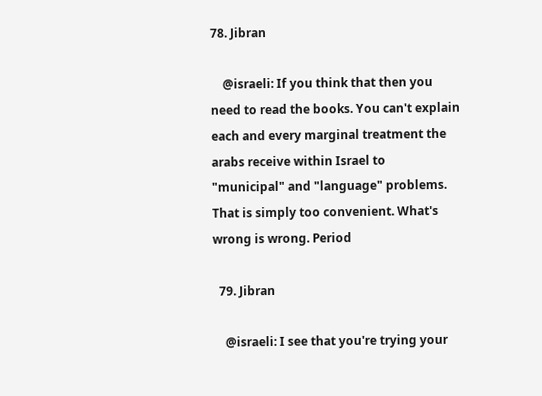78. Jibran

    @israeli: If you think that then you need to read the books. You can't explain each and every marginal treatment the arabs receive within Israel to "municipal" and "language" problems. That is simply too convenient. What's wrong is wrong. Period

  79. Jibran

    @israeli: I see that you're trying your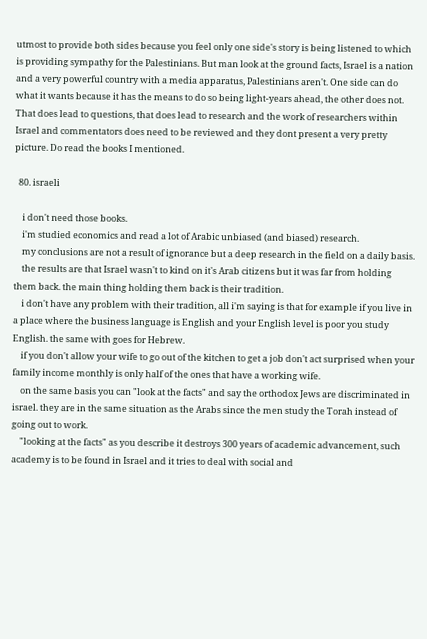utmost to provide both sides because you feel only one side's story is being listened to which is providing sympathy for the Palestinians. But man look at the ground facts, Israel is a nation and a very powerful country with a media apparatus, Palestinians aren't. One side can do what it wants because it has the means to do so being light-years ahead, the other does not. That does lead to questions, that does lead to research and the work of researchers within Israel and commentators does need to be reviewed and they dont present a very pretty picture. Do read the books I mentioned.

  80. israeli

    i don't need those books.
    i'm studied economics and read a lot of Arabic unbiased (and biased) research.
    my conclusions are not a result of ignorance but a deep research in the field on a daily basis.
    the results are that Israel wasn't to kind on it's Arab citizens but it was far from holding them back. the main thing holding them back is their tradition.
    i don't have any problem with their tradition, all i'm saying is that for example if you live in a place where the business language is English and your English level is poor you study English. the same with goes for Hebrew.
    if you don't allow your wife to go out of the kitchen to get a job don't act surprised when your family income monthly is only half of the ones that have a working wife.
    on the same basis you can "look at the facts" and say the orthodox Jews are discriminated in israel. they are in the same situation as the Arabs since the men study the Torah instead of going out to work.
    "looking at the facts" as you describe it destroys 300 years of academic advancement, such academy is to be found in Israel and it tries to deal with social and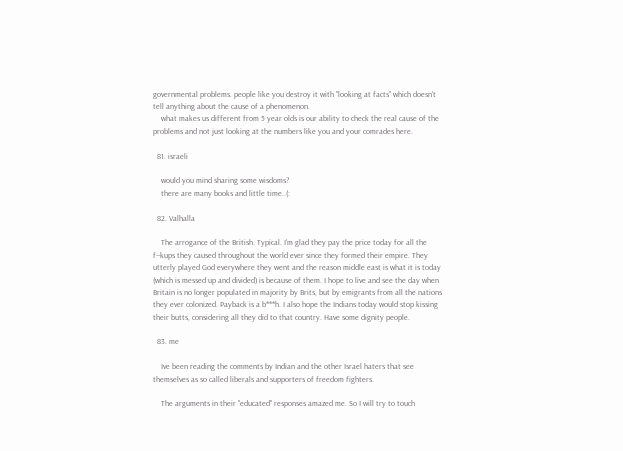governmental problems. people like you destroy it with "looking at facts" which doesn't tell anything about the cause of a phenomenon.
    what makes us different from 5 year olds is our ability to check the real cause of the problems and not just looking at the numbers like you and your comrades here.

  81. israeli

    would you mind sharing some wisdoms?
    there are many books and little time..(:

  82. Valhalla

    The arrogance of the British. Typical. I'm glad they pay the price today for all the f--kups they caused throughout the world ever since they formed their empire. They utterly played God everywhere they went and the reason middle east is what it is today (which is messed up and divided) is because of them. I hope to live and see the day when Britain is no longer populated in majority by Brits, but by emigrants from all the nations they ever colonized. Payback is a b***h. I also hope the Indians today would stop kissing their butts, considering all they did to that country. Have some dignity people.

  83. me

    Ive been reading the comments by Indian and the other Israel haters that see themselves as so called liberals and supporters of freedom fighters.

    The arguments in their "educated" responses amazed me. So I will try to touch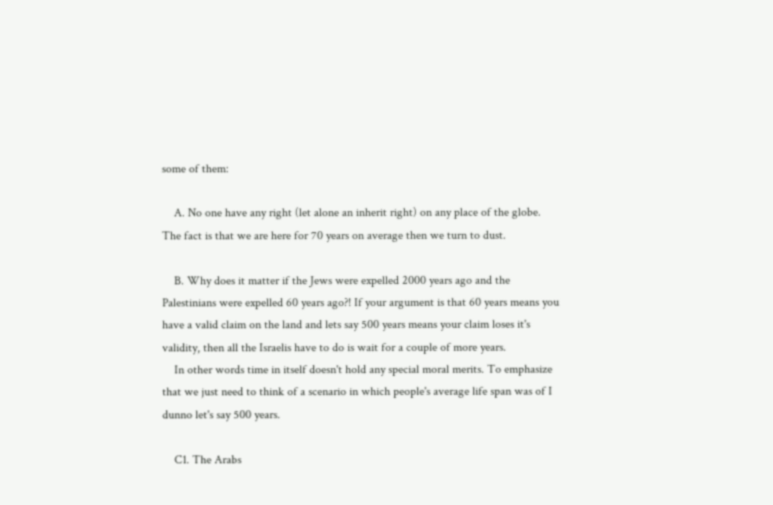some of them:

    A. No one have any right (let alone an inherit right) on any place of the globe. The fact is that we are here for 70 years on average then we turn to dust.

    B. Why does it matter if the Jews were expelled 2000 years ago and the Palestinians were expelled 60 years ago?! If your argument is that 60 years means you have a valid claim on the land and lets say 500 years means your claim loses it's validity, then all the Israelis have to do is wait for a couple of more years.
    In other words time in itself doesn't hold any special moral merits. To emphasize that we just need to think of a scenario in which people's average life span was of I dunno let's say 500 years.

    C1. The Arabs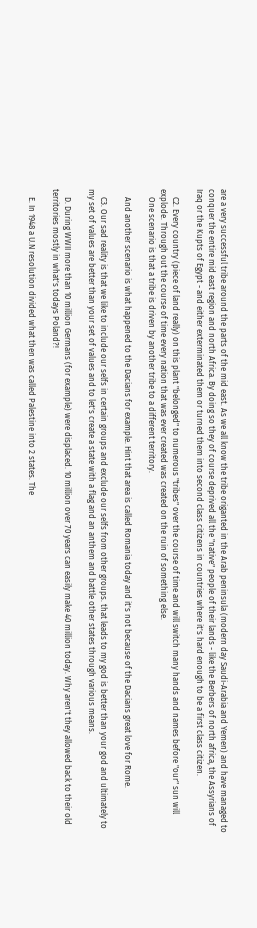are a very successful tribe around the parts of the mid east. As we all know the tribe origanted in the Arab peninsula (modern day Saudi-Arabia and Yemen) and have managed to conquer the entire mid east region and north Africa. By doing so they of course deprived all the "native" people of their lands - like the Berbers of north africa, the Assyrians of Iraq or the Kupts of Egypt - and either exterminated them or turned them into second class citizens in countries where it's hard enough to be a first class citizen.

    C2. Every country (piece of land really) on this plant "belonged" to numerous "tribes" over the course of time and will switch many hands and names before "our" sun will explode. Through out the course of time every nation that was ever created was created on the ruin of something else.
    One scenario is that a tribe is driven by another tribe to a different territory.

    And another scenario is what happened to the Dacians for example. Hint that area is called Romania today and it's not because of the Dacians great love for Rome.

    C3. Our sad reality is that we like to include our selfs in certain groups and exclude our selfs from other groups. that leads to my god is better than your god and ultimately to my set of values are better than your set of values and to let's create a state with a flag and an anthem and battle other states through various means.

    D. During WWII more than 10 million Germans (for example) were displaced. 10 million over 70 years can easily make 40 million today. Why aren't they allowed back to their old territories mostly in what's todays Poland?!

    E. In 1948 a U.N resolution divided what then was called Palestine into 2 states. The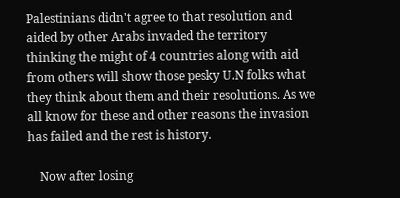Palestinians didn't agree to that resolution and aided by other Arabs invaded the territory thinking the might of 4 countries along with aid from others will show those pesky U.N folks what they think about them and their resolutions. As we all know for these and other reasons the invasion has failed and the rest is history.

    Now after losing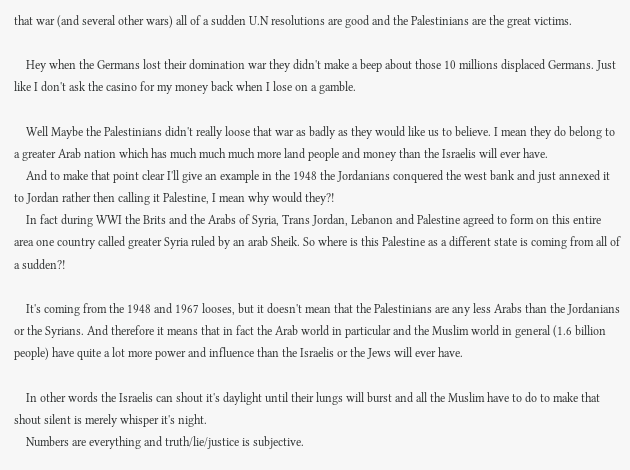that war (and several other wars) all of a sudden U.N resolutions are good and the Palestinians are the great victims.

    Hey when the Germans lost their domination war they didn't make a beep about those 10 millions displaced Germans. Just like I don't ask the casino for my money back when I lose on a gamble.

    Well Maybe the Palestinians didn't really loose that war as badly as they would like us to believe. I mean they do belong to a greater Arab nation which has much much much more land people and money than the Israelis will ever have.
    And to make that point clear I'll give an example in the 1948 the Jordanians conquered the west bank and just annexed it to Jordan rather then calling it Palestine, I mean why would they?!
    In fact during WWI the Brits and the Arabs of Syria, Trans Jordan, Lebanon and Palestine agreed to form on this entire area one country called greater Syria ruled by an arab Sheik. So where is this Palestine as a different state is coming from all of a sudden?!

    It's coming from the 1948 and 1967 looses, but it doesn't mean that the Palestinians are any less Arabs than the Jordanians or the Syrians. And therefore it means that in fact the Arab world in particular and the Muslim world in general (1.6 billion people) have quite a lot more power and influence than the Israelis or the Jews will ever have.

    In other words the Israelis can shout it's daylight until their lungs will burst and all the Muslim have to do to make that shout silent is merely whisper it's night.
    Numbers are everything and truth/lie/justice is subjective.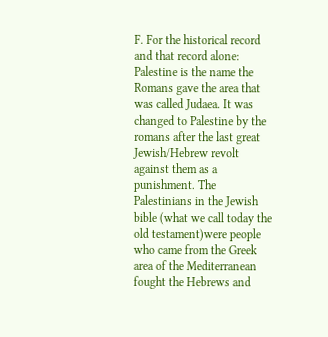F. For the historical record and that record alone: Palestine is the name the Romans gave the area that was called Judaea. It was changed to Palestine by the romans after the last great Jewish/Hebrew revolt against them as a punishment. The Palestinians in the Jewish bible (what we call today the old testament)were people who came from the Greek area of the Mediterranean fought the Hebrews and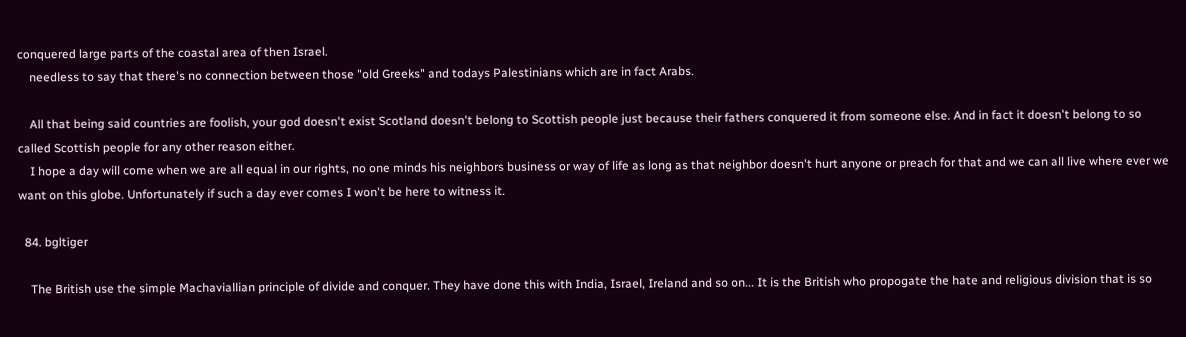conquered large parts of the coastal area of then Israel.
    needless to say that there's no connection between those "old Greeks" and todays Palestinians which are in fact Arabs.

    All that being said countries are foolish, your god doesn't exist Scotland doesn't belong to Scottish people just because their fathers conquered it from someone else. And in fact it doesn't belong to so called Scottish people for any other reason either.
    I hope a day will come when we are all equal in our rights, no one minds his neighbors business or way of life as long as that neighbor doesn't hurt anyone or preach for that and we can all live where ever we want on this globe. Unfortunately if such a day ever comes I won't be here to witness it.

  84. bgltiger

    The British use the simple Machaviallian principle of divide and conquer. They have done this with India, Israel, Ireland and so on... It is the British who propogate the hate and religious division that is so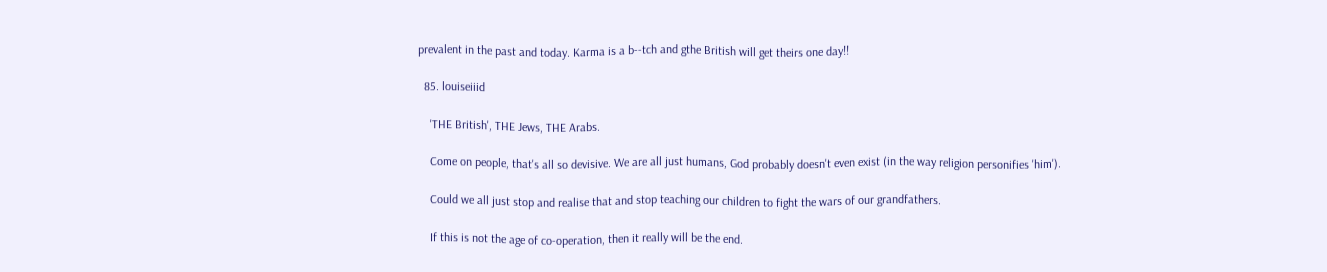prevalent in the past and today. Karma is a b--tch and gthe British will get theirs one day!!

  85. louiseiiid

    'THE British', THE Jews, THE Arabs.

    Come on people, that's all so devisive. We are all just humans, God probably doesn't even exist (in the way religion personifies 'him').

    Could we all just stop and realise that and stop teaching our children to fight the wars of our grandfathers.

    If this is not the age of co-operation, then it really will be the end.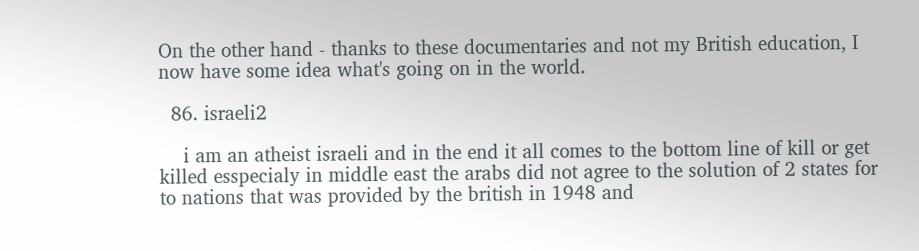On the other hand - thanks to these documentaries and not my British education, I now have some idea what's going on in the world.

  86. israeli2

    i am an atheist israeli and in the end it all comes to the bottom line of kill or get killed esspecialy in middle east the arabs did not agree to the solution of 2 states for to nations that was provided by the british in 1948 and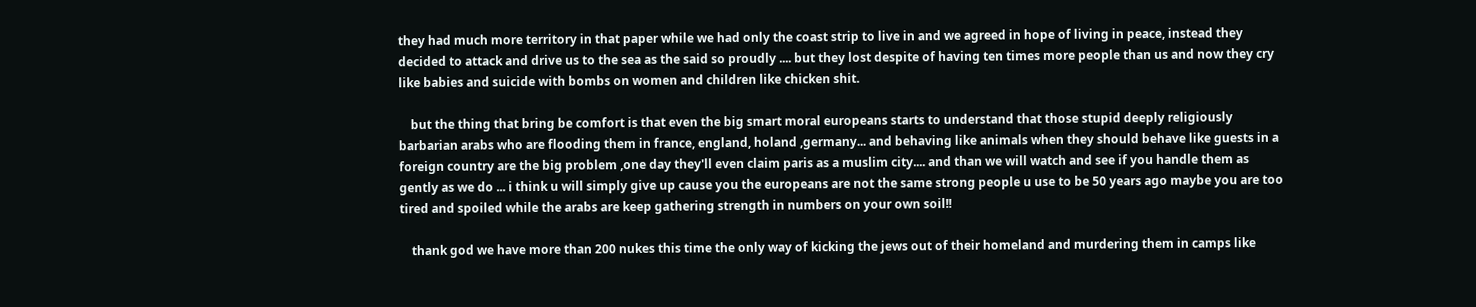they had much more territory in that paper while we had only the coast strip to live in and we agreed in hope of living in peace, instead they decided to attack and drive us to the sea as the said so proudly .... but they lost despite of having ten times more people than us and now they cry like babies and suicide with bombs on women and children like chicken shit.

    but the thing that bring be comfort is that even the big smart moral europeans starts to understand that those stupid deeply religiously barbarian arabs who are flooding them in france, england, holand ,germany... and behaving like animals when they should behave like guests in a foreign country are the big problem ,one day they'll even claim paris as a muslim city.... and than we will watch and see if you handle them as gently as we do ... i think u will simply give up cause you the europeans are not the same strong people u use to be 50 years ago maybe you are too tired and spoiled while the arabs are keep gathering strength in numbers on your own soil!!

    thank god we have more than 200 nukes this time the only way of kicking the jews out of their homeland and murdering them in camps like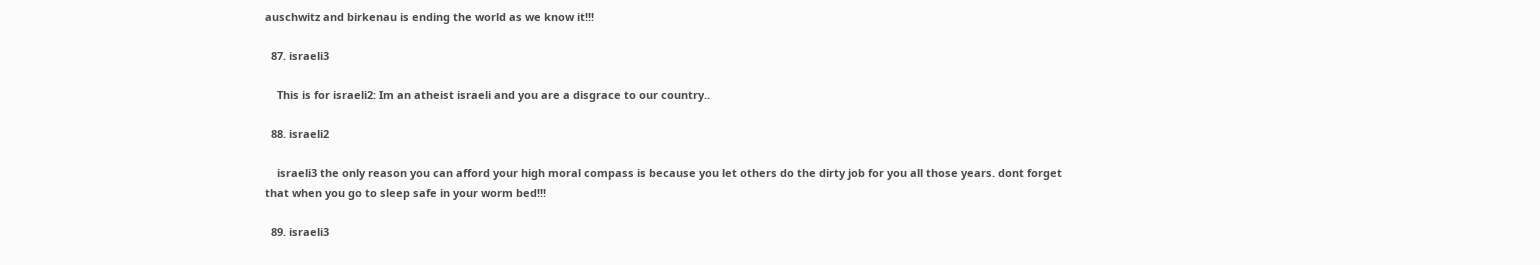auschwitz and birkenau is ending the world as we know it!!!

  87. israeli3

    This is for israeli2: Im an atheist israeli and you are a disgrace to our country..

  88. israeli2

    israeli3 the only reason you can afford your high moral compass is because you let others do the dirty job for you all those years. dont forget that when you go to sleep safe in your worm bed!!!

  89. israeli3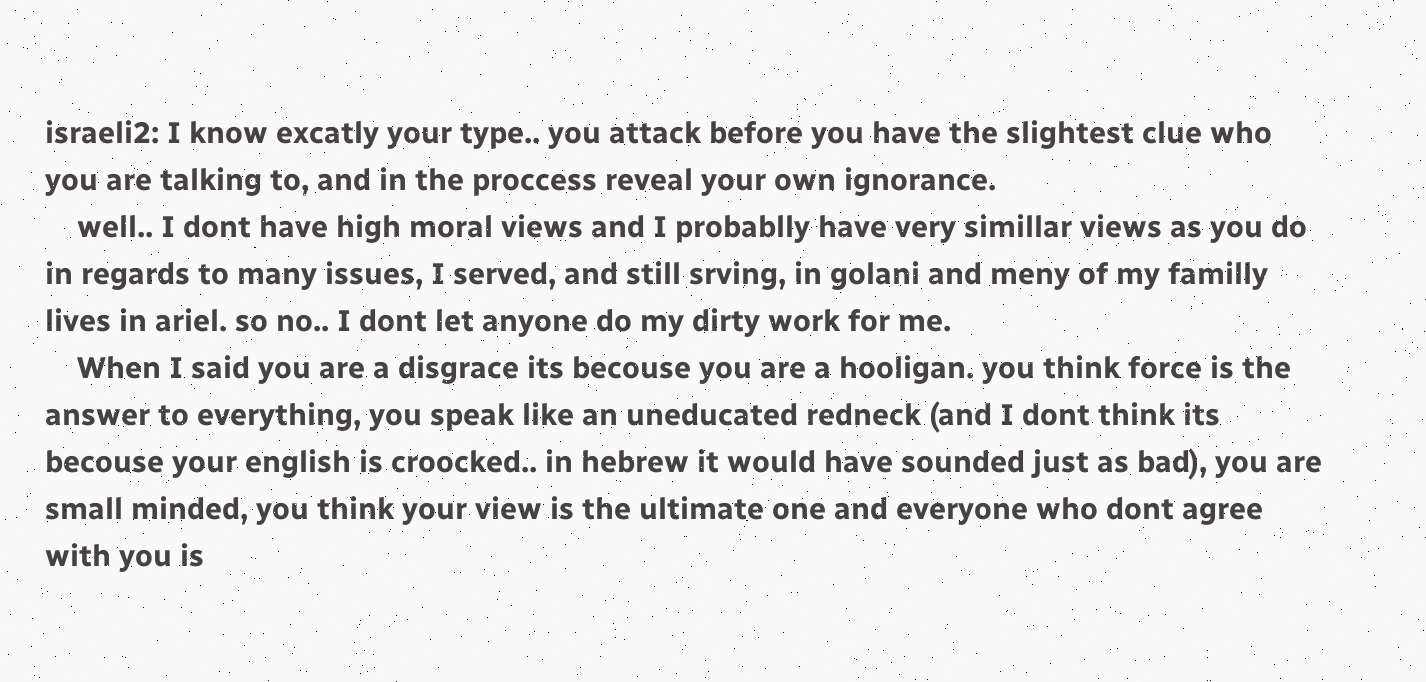israeli2: I know excatly your type.. you attack before you have the slightest clue who you are talking to, and in the proccess reveal your own ignorance.
    well.. I dont have high moral views and I probablly have very simillar views as you do in regards to many issues, I served, and still srving, in golani and meny of my familly lives in ariel. so no.. I dont let anyone do my dirty work for me.
    When I said you are a disgrace its becouse you are a hooligan. you think force is the answer to everything, you speak like an uneducated redneck (and I dont think its becouse your english is croocked.. in hebrew it would have sounded just as bad), you are small minded, you think your view is the ultimate one and everyone who dont agree with you is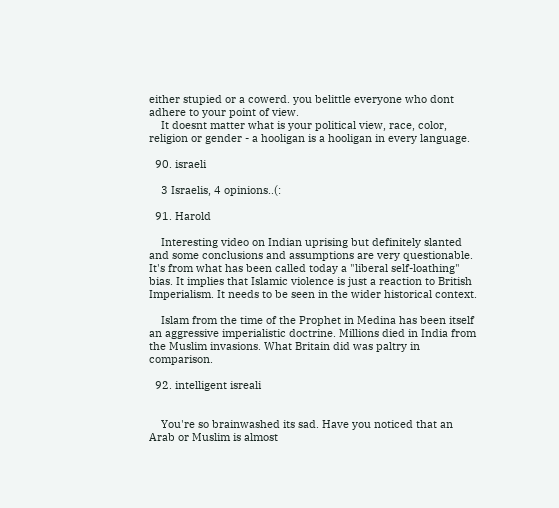either stupied or a cowerd. you belittle everyone who dont adhere to your point of view.
    It doesnt matter what is your political view, race, color, religion or gender - a hooligan is a hooligan in every language.

  90. israeli

    3 Israelis, 4 opinions..(:

  91. Harold

    Interesting video on Indian uprising but definitely slanted and some conclusions and assumptions are very questionable. It's from what has been called today a "liberal self-loathing" bias. It implies that Islamic violence is just a reaction to British Imperialism. It needs to be seen in the wider historical context.

    Islam from the time of the Prophet in Medina has been itself an aggressive imperialistic doctrine. Millions died in India from the Muslim invasions. What Britain did was paltry in comparison.

  92. intelligent isreali


    You're so brainwashed its sad. Have you noticed that an Arab or Muslim is almost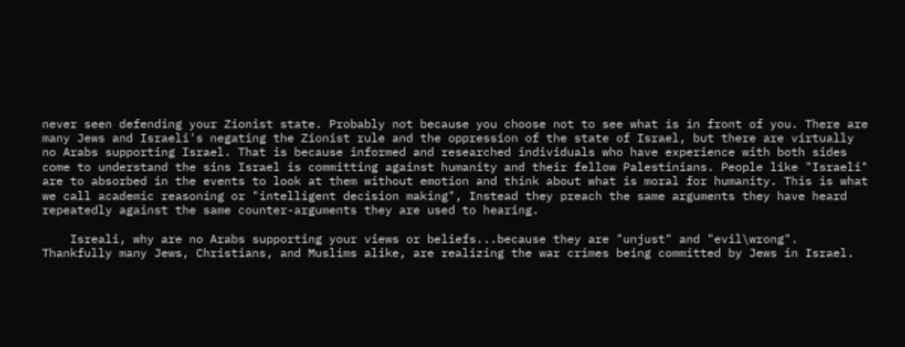never seen defending your Zionist state. Probably not because you choose not to see what is in front of you. There are many Jews and Israeli's negating the Zionist rule and the oppression of the state of Israel, but there are virtually no Arabs supporting Israel. That is because informed and researched individuals who have experience with both sides come to understand the sins Israel is committing against humanity and their fellow Palestinians. People like "Israeli" are to absorbed in the events to look at them without emotion and think about what is moral for humanity. This is what we call academic reasoning or "intelligent decision making", Instead they preach the same arguments they have heard repeatedly against the same counter-arguments they are used to hearing.

    Isreali, why are no Arabs supporting your views or beliefs...because they are "unjust" and "evil\wrong". Thankfully many Jews, Christians, and Muslims alike, are realizing the war crimes being committed by Jews in Israel.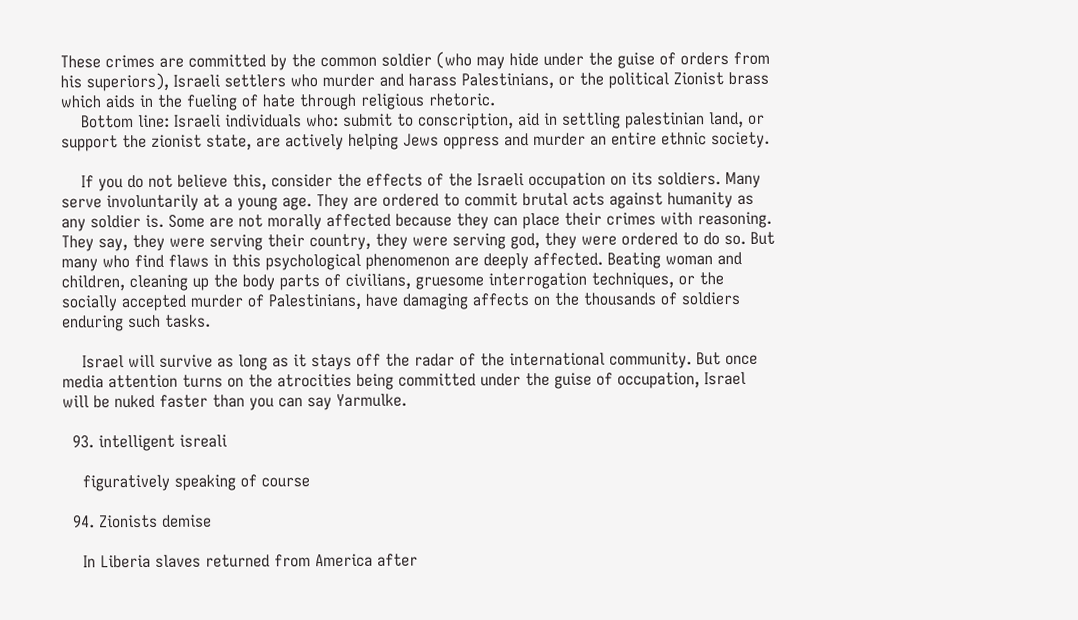These crimes are committed by the common soldier (who may hide under the guise of orders from his superiors), Israeli settlers who murder and harass Palestinians, or the political Zionist brass which aids in the fueling of hate through religious rhetoric.
    Bottom line: Israeli individuals who: submit to conscription, aid in settling palestinian land, or support the zionist state, are actively helping Jews oppress and murder an entire ethnic society.

    If you do not believe this, consider the effects of the Israeli occupation on its soldiers. Many serve involuntarily at a young age. They are ordered to commit brutal acts against humanity as any soldier is. Some are not morally affected because they can place their crimes with reasoning. They say, they were serving their country, they were serving god, they were ordered to do so. But many who find flaws in this psychological phenomenon are deeply affected. Beating woman and children, cleaning up the body parts of civilians, gruesome interrogation techniques, or the socially accepted murder of Palestinians, have damaging affects on the thousands of soldiers enduring such tasks.

    Israel will survive as long as it stays off the radar of the international community. But once media attention turns on the atrocities being committed under the guise of occupation, Israel will be nuked faster than you can say Yarmulke.

  93. intelligent isreali

    figuratively speaking of course

  94. Zionists demise

    In Liberia slaves returned from America after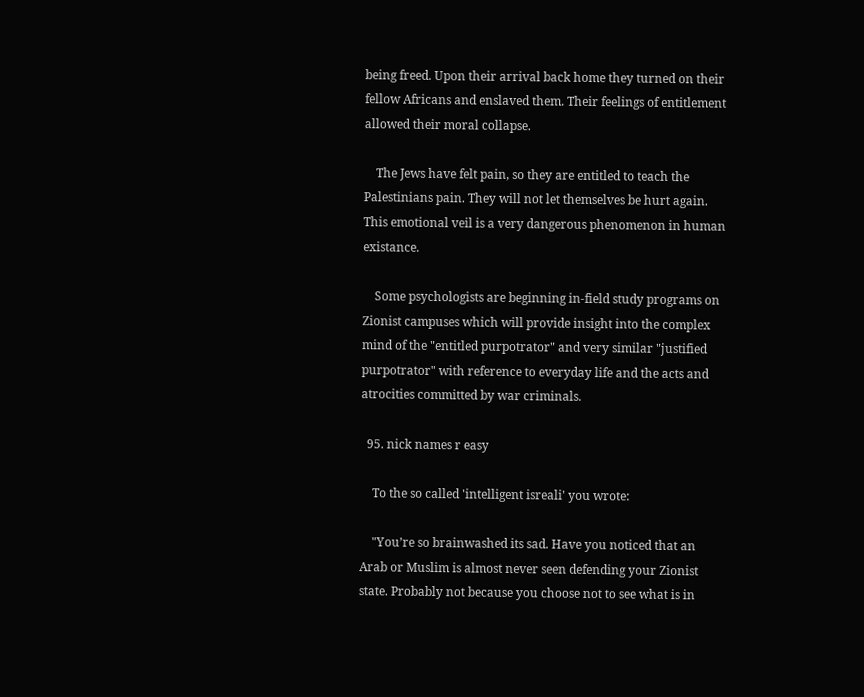being freed. Upon their arrival back home they turned on their fellow Africans and enslaved them. Their feelings of entitlement allowed their moral collapse.

    The Jews have felt pain, so they are entitled to teach the Palestinians pain. They will not let themselves be hurt again. This emotional veil is a very dangerous phenomenon in human existance.

    Some psychologists are beginning in-field study programs on Zionist campuses which will provide insight into the complex mind of the "entitled purpotrator" and very similar "justified purpotrator" with reference to everyday life and the acts and atrocities committed by war criminals.

  95. nick names r easy

    To the so called 'intelligent isreali' you wrote:

    "You’re so brainwashed its sad. Have you noticed that an Arab or Muslim is almost never seen defending your Zionist state. Probably not because you choose not to see what is in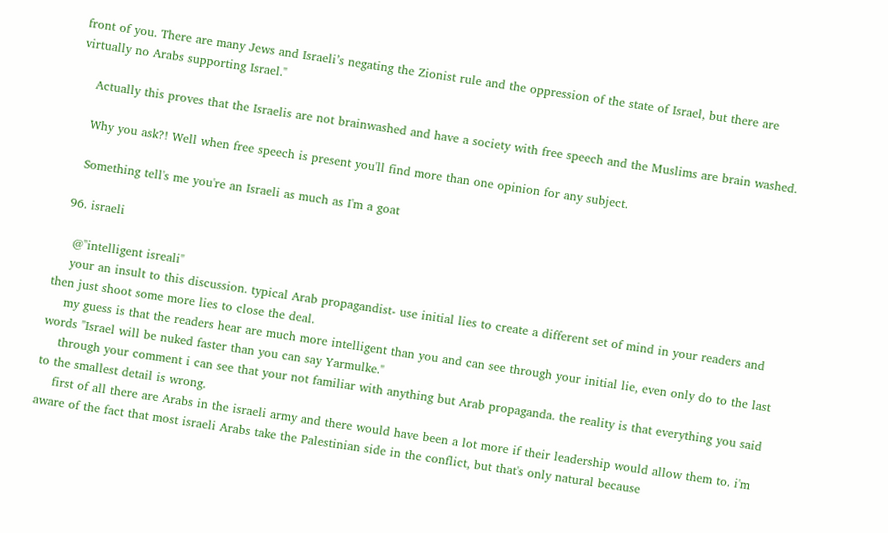front of you. There are many Jews and Israeli’s negating the Zionist rule and the oppression of the state of Israel, but there are virtually no Arabs supporting Israel."

    Actually this proves that the Israelis are not brainwashed and have a society with free speech and the Muslims are brain washed.

    Why you ask?! Well when free speech is present you'll find more than one opinion for any subject.

    Something tell's me you're an Israeli as much as I'm a goat

  96. israeli

    @"intelligent isreali"
    your an insult to this discussion. typical Arab propagandist- use initial lies to create a different set of mind in your readers and then just shoot some more lies to close the deal.
    my guess is that the readers hear are much more intelligent than you and can see through your initial lie, even only do to the last words "Israel will be nuked faster than you can say Yarmulke."
    through your comment i can see that your not familiar with anything but Arab propaganda. the reality is that everything you said to the smallest detail is wrong.
    first of all there are Arabs in the israeli army and there would have been a lot more if their leadership would allow them to. i'm aware of the fact that most israeli Arabs take the Palestinian side in the conflict, but that's only natural because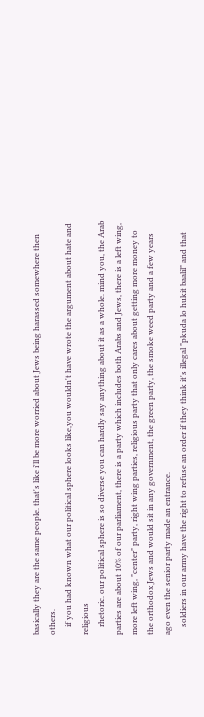basically they are the same people. that's like i'll be more worried about Jews being harassed somewhere then others.
    if you had known what our political sphere looks like,you wouldn't have wrote the argument about hate and religious
    rhetoric. our political sphere is so diverse you can hardly say anything about it as a whole. mind you, the Arab parties are about 10% of our parliament, there is a party which includes both Arabs and Jews, there is a left wing, more left wing, "center" party, right wing parties, religious party that only cares about getting more money to the orthodox Jews and would sit in any government, the green party, the smoke weed party and a few years ago even the senior party made an entrance.
    soldiers in our army have the right to refuse an order if they think it's illegal "pkuda lo hukit baalil" and that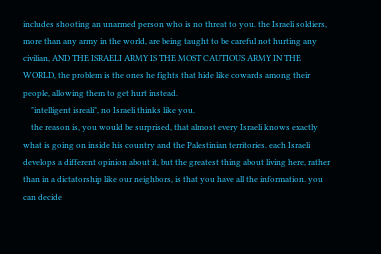includes shooting an unarmed person who is no threat to you. the Israeli soldiers, more than any army in the world, are being taught to be careful not hurting any civilian, AND THE ISRAELI ARMY IS THE MOST CAUTIOUS ARMY IN THE WORLD, the problem is the ones he fights that hide like cowards among their people, allowing them to get hurt instead.
    "intelligent isreali", no Israeli thinks like you.
    the reason is, you would be surprised, that almost every Israeli knows exactly what is going on inside his country and the Palestinian territories. each Israeli develops a different opinion about it, but the greatest thing about living here, rather than in a dictatorship like our neighbors, is that you have all the information. you can decide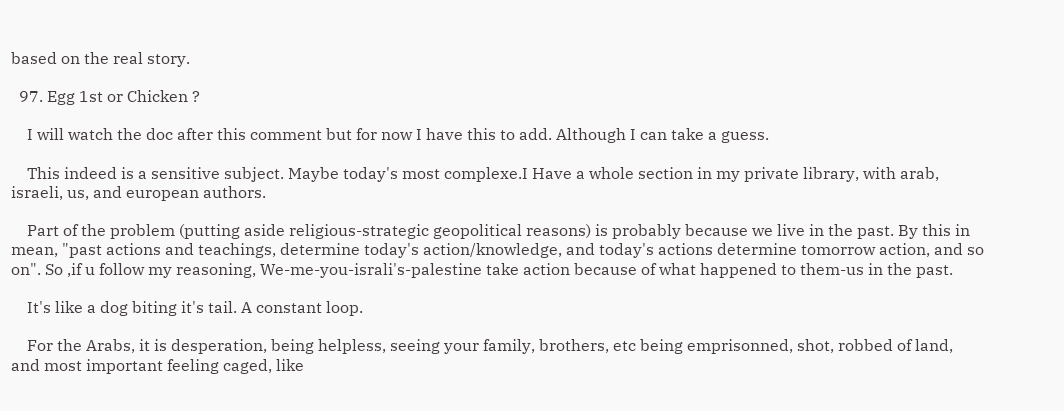based on the real story.

  97. Egg 1st or Chicken ?

    I will watch the doc after this comment but for now I have this to add. Although I can take a guess.

    This indeed is a sensitive subject. Maybe today's most complexe.I Have a whole section in my private library, with arab, israeli, us, and european authors.

    Part of the problem (putting aside religious-strategic geopolitical reasons) is probably because we live in the past. By this in mean, "past actions and teachings, determine today's action/knowledge, and today's actions determine tomorrow action, and so on". So ,if u follow my reasoning, We-me-you-israli's-palestine take action because of what happened to them-us in the past.

    It's like a dog biting it's tail. A constant loop.

    For the Arabs, it is desperation, being helpless, seeing your family, brothers, etc being emprisonned, shot, robbed of land, and most important feeling caged, like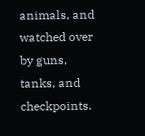animals, and watched over by guns, tanks, and checkpoints.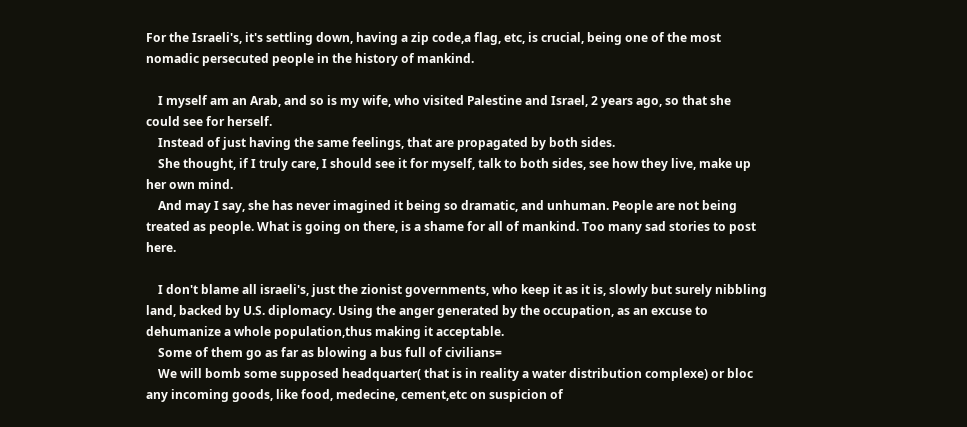For the Israeli's, it's settling down, having a zip code,a flag, etc, is crucial, being one of the most nomadic persecuted people in the history of mankind.

    I myself am an Arab, and so is my wife, who visited Palestine and Israel, 2 years ago, so that she could see for herself.
    Instead of just having the same feelings, that are propagated by both sides.
    She thought, if I truly care, I should see it for myself, talk to both sides, see how they live, make up her own mind.
    And may I say, she has never imagined it being so dramatic, and unhuman. People are not being treated as people. What is going on there, is a shame for all of mankind. Too many sad stories to post here.

    I don't blame all israeli's, just the zionist governments, who keep it as it is, slowly but surely nibbling land, backed by U.S. diplomacy. Using the anger generated by the occupation, as an excuse to dehumanize a whole population,thus making it acceptable.
    Some of them go as far as blowing a bus full of civilians=
    We will bomb some supposed headquarter( that is in reality a water distribution complexe) or bloc any incoming goods, like food, medecine, cement,etc on suspicion of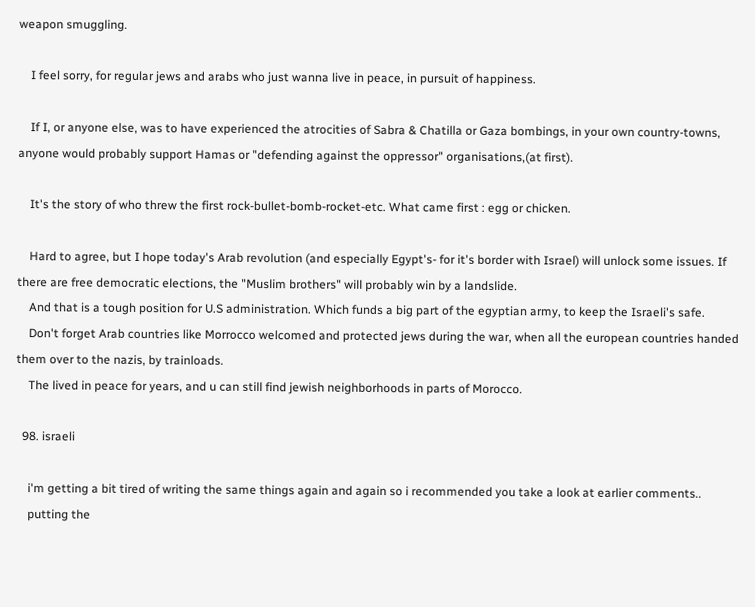weapon smuggling.

    I feel sorry, for regular jews and arabs who just wanna live in peace, in pursuit of happiness.

    If I, or anyone else, was to have experienced the atrocities of Sabra & Chatilla or Gaza bombings, in your own country-towns, anyone would probably support Hamas or "defending against the oppressor" organisations,(at first).

    It's the story of who threw the first rock-bullet-bomb-rocket-etc. What came first : egg or chicken.

    Hard to agree, but I hope today's Arab revolution (and especially Egypt's- for it's border with Israel) will unlock some issues. If there are free democratic elections, the "Muslim brothers" will probably win by a landslide.
    And that is a tough position for U.S administration. Which funds a big part of the egyptian army, to keep the Israeli's safe.
    Don't forget Arab countries like Morrocco welcomed and protected jews during the war, when all the european countries handed them over to the nazis, by trainloads.
    The lived in peace for years, and u can still find jewish neighborhoods in parts of Morocco.

  98. israeli

    i'm getting a bit tired of writing the same things again and again so i recommended you take a look at earlier comments..
    putting the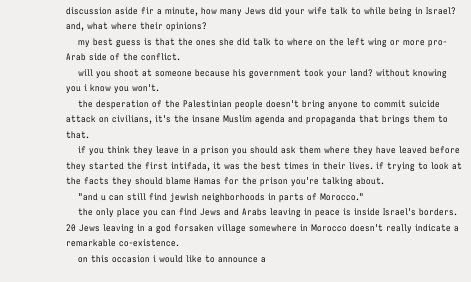discussion aside fir a minute, how many Jews did your wife talk to while being in Israel? and, what where their opinions?
    my best guess is that the ones she did talk to where on the left wing or more pro-Arab side of the conflict.
    will you shoot at someone because his government took your land? without knowing you i know you won't.
    the desperation of the Palestinian people doesn't bring anyone to commit suicide attack on civilians, it's the insane Muslim agenda and propaganda that brings them to that.
    if you think they leave in a prison you should ask them where they have leaved before they started the first intifada, it was the best times in their lives. if trying to look at the facts they should blame Hamas for the prison you're talking about.
    "and u can still find jewish neighborhoods in parts of Morocco."
    the only place you can find Jews and Arabs leaving in peace is inside Israel's borders. 20 Jews leaving in a god forsaken village somewhere in Morocco doesn't really indicate a remarkable co-existence.
    on this occasion i would like to announce a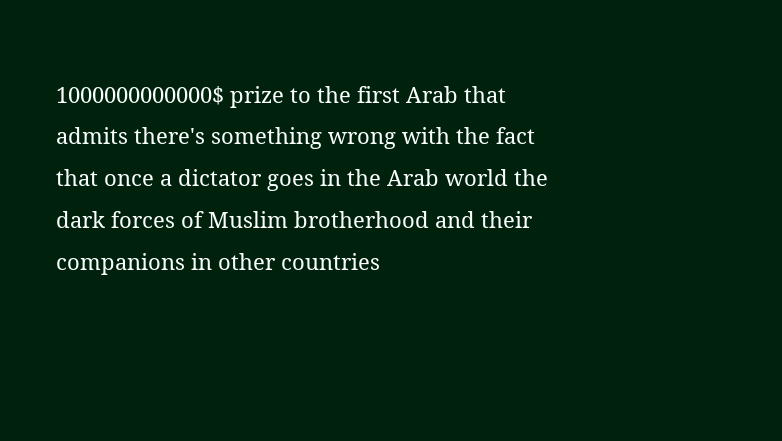1000000000000$ prize to the first Arab that admits there's something wrong with the fact that once a dictator goes in the Arab world the dark forces of Muslim brotherhood and their companions in other countries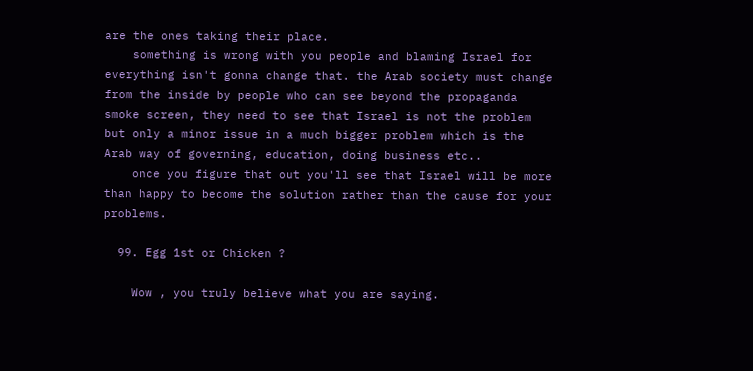are the ones taking their place.
    something is wrong with you people and blaming Israel for everything isn't gonna change that. the Arab society must change from the inside by people who can see beyond the propaganda smoke screen, they need to see that Israel is not the problem but only a minor issue in a much bigger problem which is the Arab way of governing, education, doing business etc..
    once you figure that out you'll see that Israel will be more than happy to become the solution rather than the cause for your problems.

  99. Egg 1st or Chicken ?

    Wow , you truly believe what you are saying.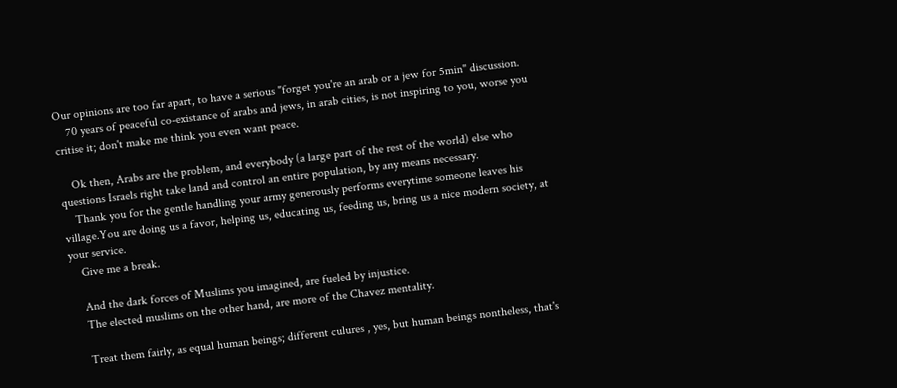Our opinions are too far apart, to have a serious "forget you're an arab or a jew for 5min" discussion.
    70 years of peaceful co-existance of arabs and jews, in arab cities, is not inspiring to you, worse you critise it; don't make me think you even want peace.

    Ok then, Arabs are the problem, and everybody (a large part of the rest of the world) else who questions Israels right take land and control an entire population, by any means necessary.
    Thank you for the gentle handling your army generously performs everytime someone leaves his village.You are doing us a favor, helping us, educating us, feeding us, bring us a nice modern society, at your service.
    Give me a break.

    And the dark forces of Muslims you imagined, are fueled by injustice.
    The elected muslims on the other hand, are more of the Chavez mentality.

    Treat them fairly, as equal human beings; different culures , yes, but human beings nontheless, that's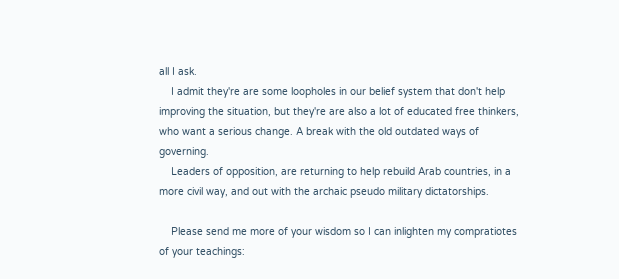all I ask.
    I admit they're are some loopholes in our belief system that don't help improving the situation, but they're are also a lot of educated free thinkers, who want a serious change. A break with the old outdated ways of governing.
    Leaders of opposition, are returning to help rebuild Arab countries, in a more civil way, and out with the archaic pseudo military dictatorships.

    Please send me more of your wisdom so I can inlighten my compratiotes of your teachings: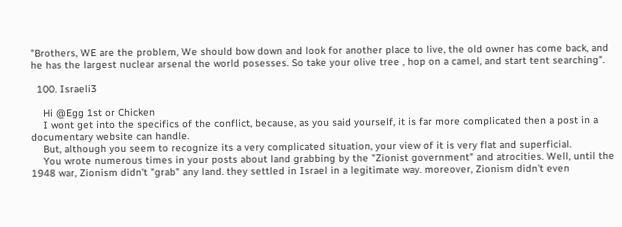"Brothers, WE are the problem, We should bow down and look for another place to live, the old owner has come back, and he has the largest nuclear arsenal the world posesses. So take your olive tree , hop on a camel, and start tent searching".

  100. Israeli3

    Hi @Egg 1st or Chicken
    I wont get into the specifics of the conflict, because, as you said yourself, it is far more complicated then a post in a documentary website can handle.
    But, although you seem to recognize its a very complicated situation, your view of it is very flat and superficial.
    You wrote numerous times in your posts about land grabbing by the "Zionist government" and atrocities. Well, until the 1948 war, Zionism didn't "grab" any land. they settled in Israel in a legitimate way. moreover, Zionism didn't even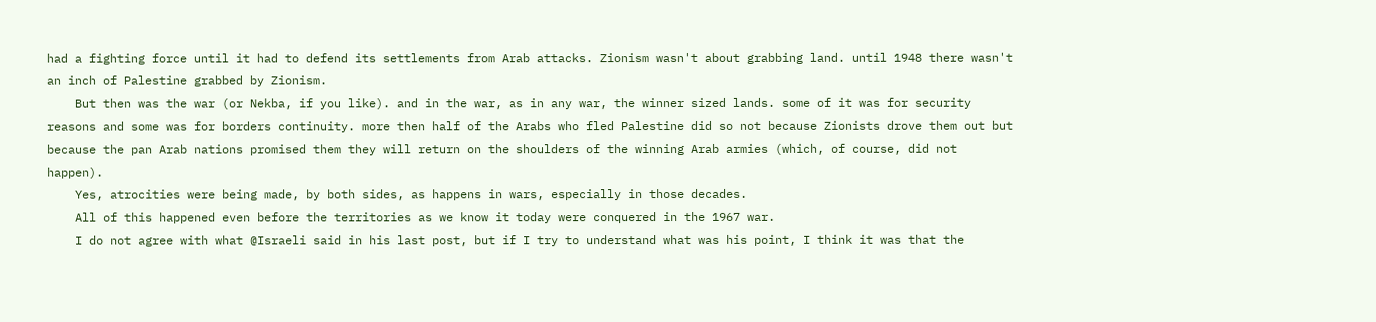had a fighting force until it had to defend its settlements from Arab attacks. Zionism wasn't about grabbing land. until 1948 there wasn't an inch of Palestine grabbed by Zionism.
    But then was the war (or Nekba, if you like). and in the war, as in any war, the winner sized lands. some of it was for security reasons and some was for borders continuity. more then half of the Arabs who fled Palestine did so not because Zionists drove them out but because the pan Arab nations promised them they will return on the shoulders of the winning Arab armies (which, of course, did not happen).
    Yes, atrocities were being made, by both sides, as happens in wars, especially in those decades.
    All of this happened even before the territories as we know it today were conquered in the 1967 war.
    I do not agree with what @Israeli said in his last post, but if I try to understand what was his point, I think it was that the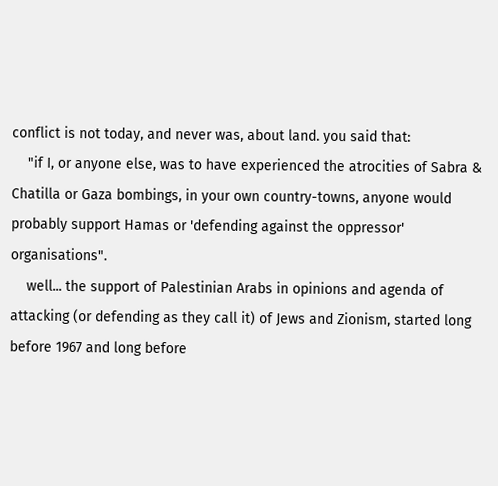conflict is not today, and never was, about land. you said that:
    "if I, or anyone else, was to have experienced the atrocities of Sabra & Chatilla or Gaza bombings, in your own country-towns, anyone would probably support Hamas or 'defending against the oppressor' organisations".
    well... the support of Palestinian Arabs in opinions and agenda of attacking (or defending as they call it) of Jews and Zionism, started long before 1967 and long before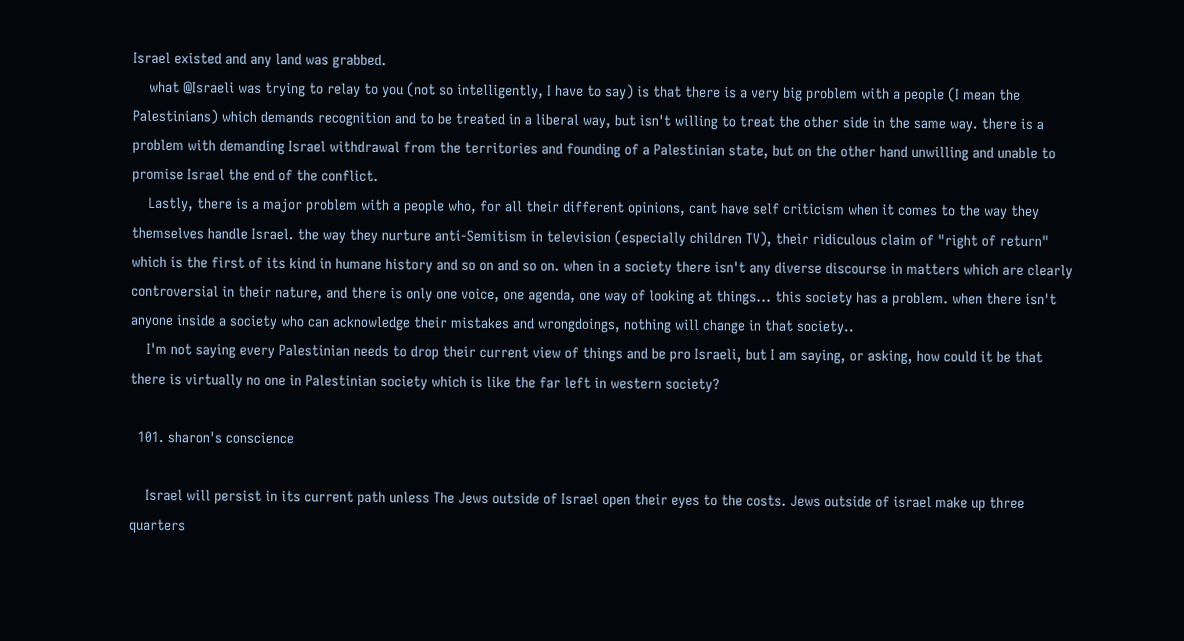Israel existed and any land was grabbed.
    what @Israeli was trying to relay to you (not so intelligently, I have to say) is that there is a very big problem with a people (I mean the Palestinians) which demands recognition and to be treated in a liberal way, but isn't willing to treat the other side in the same way. there is a problem with demanding Israel withdrawal from the territories and founding of a Palestinian state, but on the other hand unwilling and unable to promise Israel the end of the conflict.
    Lastly, there is a major problem with a people who, for all their different opinions, cant have self criticism when it comes to the way they themselves handle Israel. the way they nurture anti-Semitism in television (especially children TV), their ridiculous claim of "right of return" which is the first of its kind in humane history and so on and so on. when in a society there isn't any diverse discourse in matters which are clearly controversial in their nature, and there is only one voice, one agenda, one way of looking at things... this society has a problem. when there isn't anyone inside a society who can acknowledge their mistakes and wrongdoings, nothing will change in that society..
    I'm not saying every Palestinian needs to drop their current view of things and be pro Israeli, but I am saying, or asking, how could it be that there is virtually no one in Palestinian society which is like the far left in western society?

  101. sharon's conscience

    Israel will persist in its current path unless The Jews outside of Israel open their eyes to the costs. Jews outside of israel make up three quarters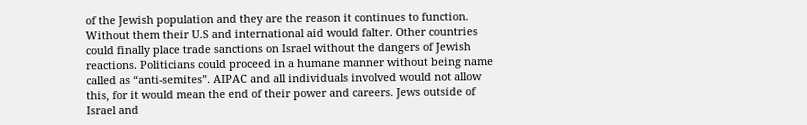of the Jewish population and they are the reason it continues to function. Without them their U.S and international aid would falter. Other countries could finally place trade sanctions on Israel without the dangers of Jewish reactions. Politicians could proceed in a humane manner without being name called as “anti-semites”. AIPAC and all individuals involved would not allow this, for it would mean the end of their power and careers. Jews outside of Israel and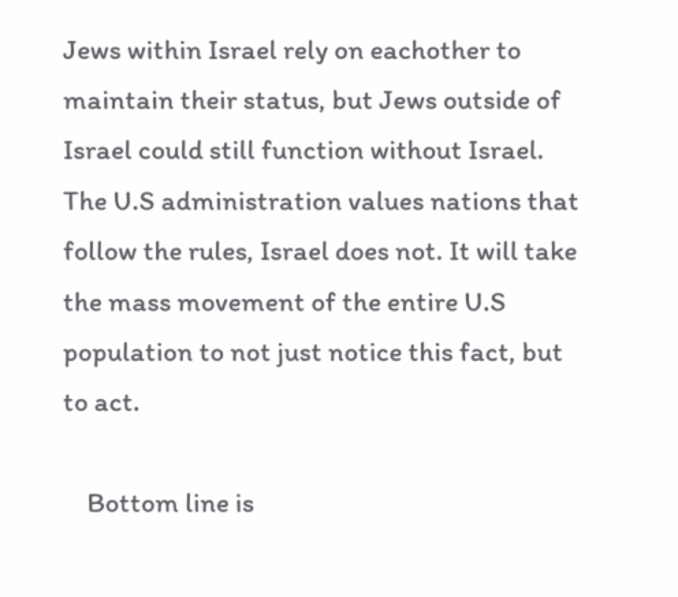Jews within Israel rely on eachother to maintain their status, but Jews outside of Israel could still function without Israel. The U.S administration values nations that follow the rules, Israel does not. It will take the mass movement of the entire U.S population to not just notice this fact, but to act.

    Bottom line is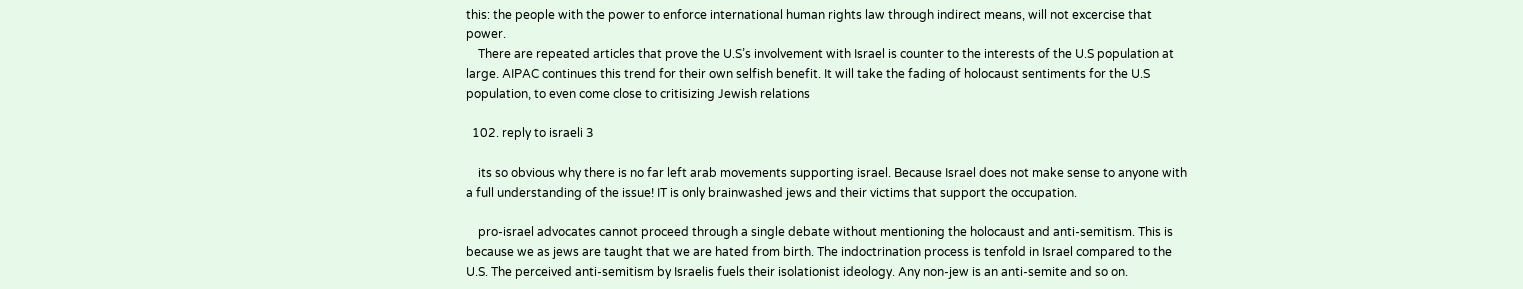this: the people with the power to enforce international human rights law through indirect means, will not excercise that power.
    There are repeated articles that prove the U.S’s involvement with Israel is counter to the interests of the U.S population at large. AIPAC continues this trend for their own selfish benefit. It will take the fading of holocaust sentiments for the U.S population, to even come close to critisizing Jewish relations

  102. reply to israeli 3

    its so obvious why there is no far left arab movements supporting israel. Because Israel does not make sense to anyone with a full understanding of the issue! IT is only brainwashed jews and their victims that support the occupation.

    pro-israel advocates cannot proceed through a single debate without mentioning the holocaust and anti-semitism. This is because we as jews are taught that we are hated from birth. The indoctrination process is tenfold in Israel compared to the U.S. The perceived anti-semitism by Israelis fuels their isolationist ideology. Any non-jew is an anti-semite and so on.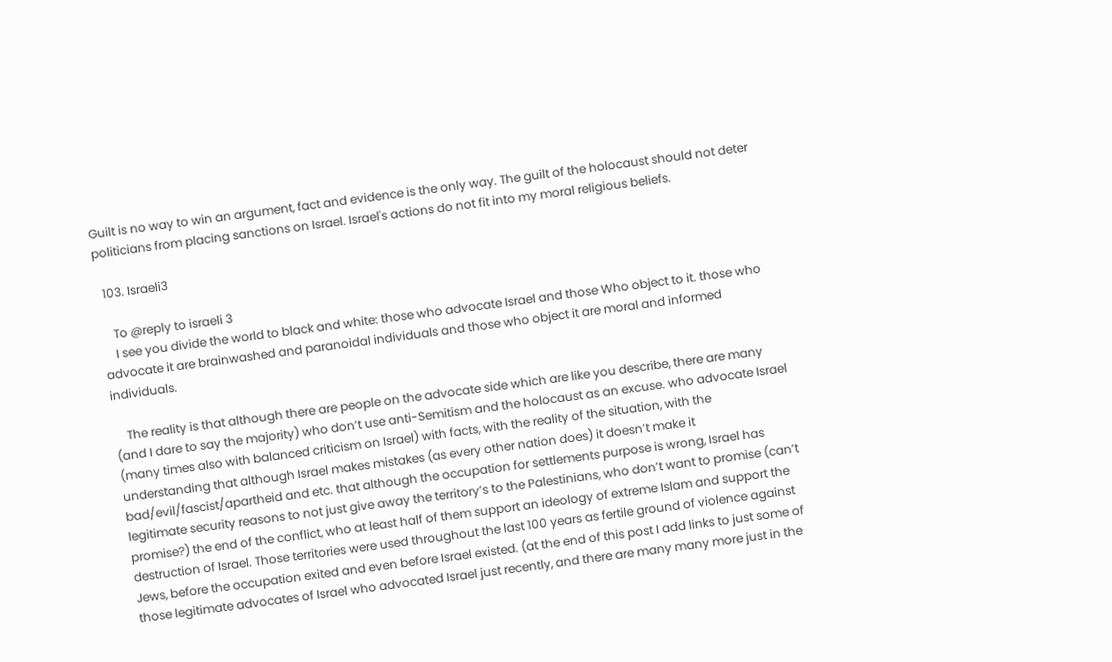Guilt is no way to win an argument, fact and evidence is the only way. The guilt of the holocaust should not deter politicians from placing sanctions on Israel. Israel's actions do not fit into my moral religious beliefs.

  103. Israeli3

    To @reply to israeli 3
    I see you divide the world to black and white: those who advocate Israel and those Who object to it. those who advocate it are brainwashed and paranoidal individuals and those who object it are moral and informed individuals.

    The reality is that although there are people on the advocate side which are like you describe, there are many (and I dare to say the majority) who don’t use anti-Semitism and the holocaust as an excuse. who advocate Israel (many times also with balanced criticism on Israel) with facts, with the reality of the situation, with the understanding that although Israel makes mistakes (as every other nation does) it doesn’t make it bad/evil/fascist/apartheid and etc. that although the occupation for settlements purpose is wrong, Israel has legitimate security reasons to not just give away the territory’s to the Palestinians, who don’t want to promise (can’t promise?) the end of the conflict, who at least half of them support an ideology of extreme Islam and support the destruction of Israel. Those territories were used throughout the last 100 years as fertile ground of violence against Jews, before the occupation exited and even before Israel existed. (at the end of this post I add links to just some of those legitimate advocates of Israel who advocated Israel just recently, and there are many many more just in the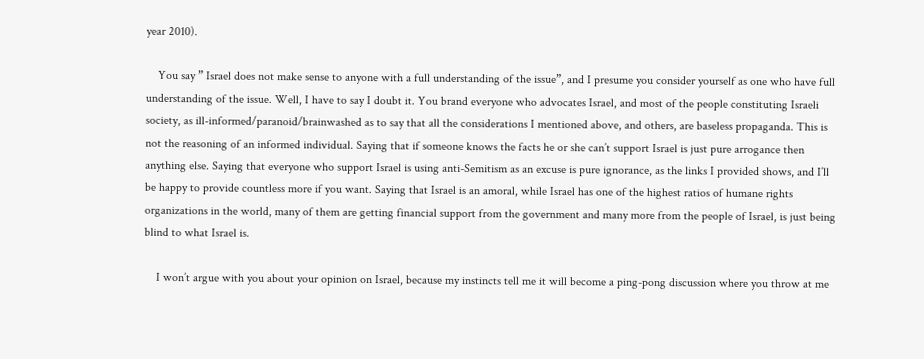year 2010).

    You say ” Israel does not make sense to anyone with a full understanding of the issue”, and I presume you consider yourself as one who have full understanding of the issue. Well, I have to say I doubt it. You brand everyone who advocates Israel, and most of the people constituting Israeli society, as ill-informed/paranoid/brainwashed as to say that all the considerations I mentioned above, and others, are baseless propaganda. This is not the reasoning of an informed individual. Saying that if someone knows the facts he or she can’t support Israel is just pure arrogance then anything else. Saying that everyone who support Israel is using anti-Semitism as an excuse is pure ignorance, as the links I provided shows, and I’ll be happy to provide countless more if you want. Saying that Israel is an amoral, while Israel has one of the highest ratios of humane rights organizations in the world, many of them are getting financial support from the government and many more from the people of Israel, is just being blind to what Israel is.

    I won’t argue with you about your opinion on Israel, because my instincts tell me it will become a ping-pong discussion where you throw at me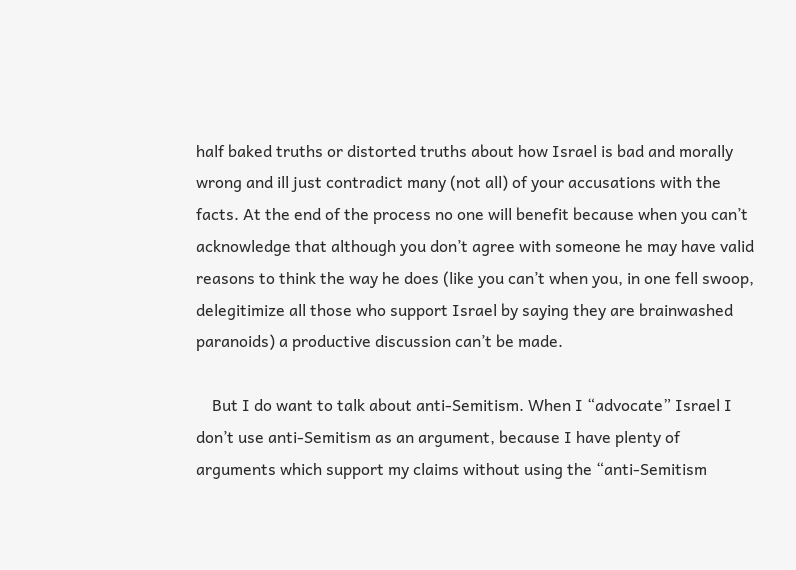half baked truths or distorted truths about how Israel is bad and morally wrong and ill just contradict many (not all) of your accusations with the facts. At the end of the process no one will benefit because when you can’t acknowledge that although you don’t agree with someone he may have valid reasons to think the way he does (like you can’t when you, in one fell swoop, delegitimize all those who support Israel by saying they are brainwashed paranoids) a productive discussion can’t be made.

    But I do want to talk about anti-Semitism. When I “advocate” Israel I don’t use anti-Semitism as an argument, because I have plenty of arguments which support my claims without using the “anti-Semitism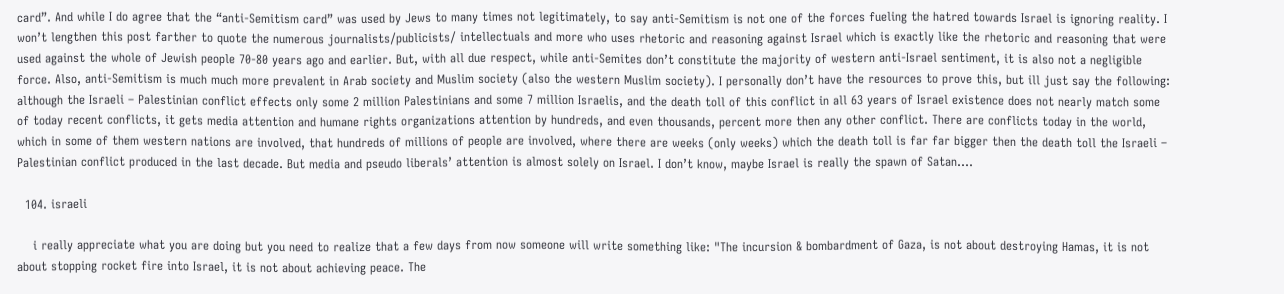card”. And while I do agree that the “anti-Semitism card” was used by Jews to many times not legitimately, to say anti-Semitism is not one of the forces fueling the hatred towards Israel is ignoring reality. I won’t lengthen this post farther to quote the numerous journalists/publicists/ intellectuals and more who uses rhetoric and reasoning against Israel which is exactly like the rhetoric and reasoning that were used against the whole of Jewish people 70-80 years ago and earlier. But, with all due respect, while anti-Semites don’t constitute the majority of western anti-Israel sentiment, it is also not a negligible force. Also, anti-Semitism is much much more prevalent in Arab society and Muslim society (also the western Muslim society). I personally don’t have the resources to prove this, but ill just say the following: although the Israeli – Palestinian conflict effects only some 2 million Palestinians and some 7 million Israelis, and the death toll of this conflict in all 63 years of Israel existence does not nearly match some of today recent conflicts, it gets media attention and humane rights organizations attention by hundreds, and even thousands, percent more then any other conflict. There are conflicts today in the world, which in some of them western nations are involved, that hundreds of millions of people are involved, where there are weeks (only weeks) which the death toll is far far bigger then the death toll the Israeli – Palestinian conflict produced in the last decade. But media and pseudo liberals’ attention is almost solely on Israel. I don’t know, maybe Israel is really the spawn of Satan….

  104. israeli

    i really appreciate what you are doing but you need to realize that a few days from now someone will write something like: "The incursion & bombardment of Gaza, is not about destroying Hamas, it is not about stopping rocket fire into Israel, it is not about achieving peace. The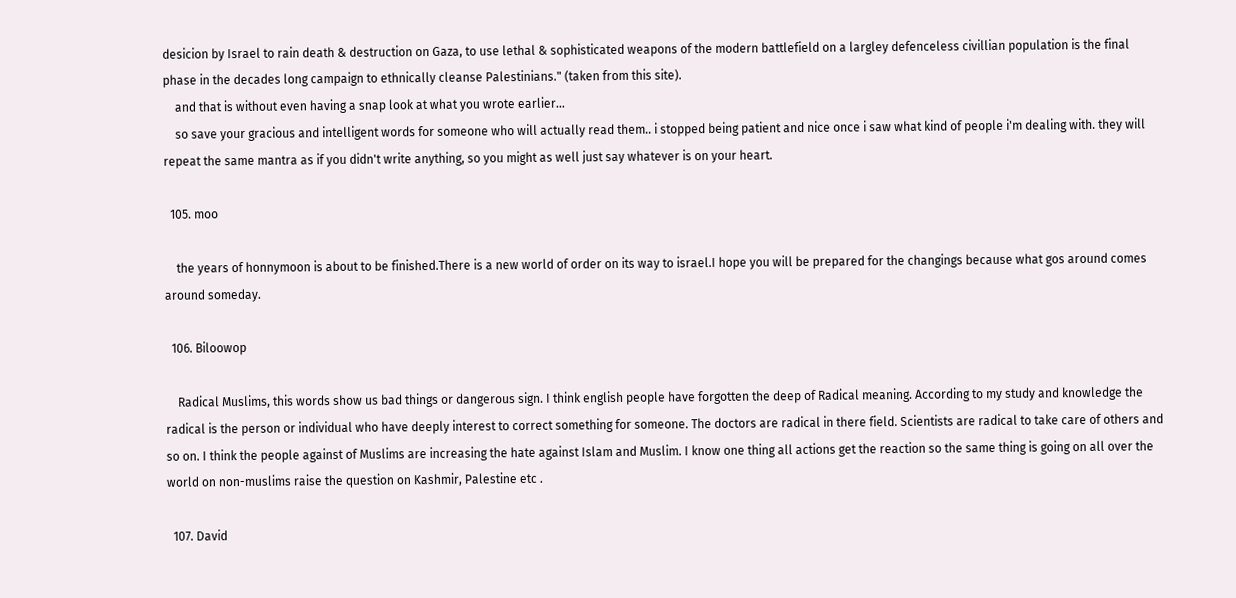desicion by Israel to rain death & destruction on Gaza, to use lethal & sophisticated weapons of the modern battlefield on a largley defenceless civillian population is the final phase in the decades long campaign to ethnically cleanse Palestinians." (taken from this site).
    and that is without even having a snap look at what you wrote earlier...
    so save your gracious and intelligent words for someone who will actually read them.. i stopped being patient and nice once i saw what kind of people i'm dealing with. they will repeat the same mantra as if you didn't write anything, so you might as well just say whatever is on your heart.

  105. moo

    the years of honnymoon is about to be finished.There is a new world of order on its way to israel.I hope you will be prepared for the changings because what gos around comes around someday.

  106. Biloowop

    Radical Muslims, this words show us bad things or dangerous sign. I think english people have forgotten the deep of Radical meaning. According to my study and knowledge the radical is the person or individual who have deeply interest to correct something for someone. The doctors are radical in there field. Scientists are radical to take care of others and so on. I think the people against of Muslims are increasing the hate against Islam and Muslim. I know one thing all actions get the reaction so the same thing is going on all over the world on non-muslims raise the question on Kashmir, Palestine etc .

  107. David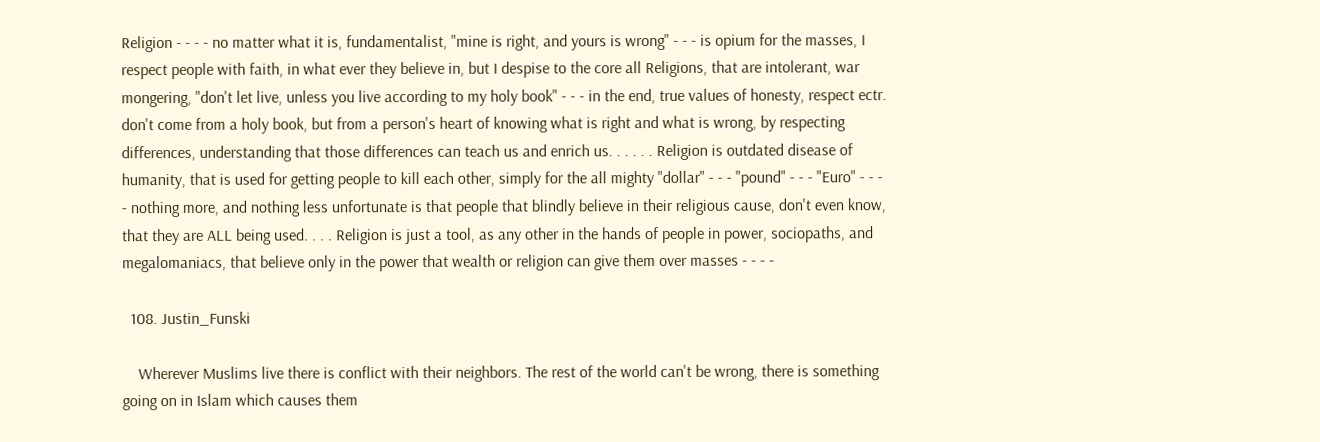Religion - - - - no matter what it is, fundamentalist, "mine is right, and yours is wrong" - - - is opium for the masses, I respect people with faith, in what ever they believe in, but I despise to the core all Religions, that are intolerant, war mongering, "don't let live, unless you live according to my holy book" - - - in the end, true values of honesty, respect ectr. don't come from a holy book, but from a person's heart of knowing what is right and what is wrong, by respecting differences, understanding that those differences can teach us and enrich us. . . . . . Religion is outdated disease of humanity, that is used for getting people to kill each other, simply for the all mighty "dollar" - - - "pound" - - - "Euro" - - - - nothing more, and nothing less unfortunate is that people that blindly believe in their religious cause, don't even know, that they are ALL being used. . . . Religion is just a tool, as any other in the hands of people in power, sociopaths, and megalomaniacs, that believe only in the power that wealth or religion can give them over masses - - - -

  108. Justin_Funski

    Wherever Muslims live there is conflict with their neighbors. The rest of the world can't be wrong, there is something going on in Islam which causes them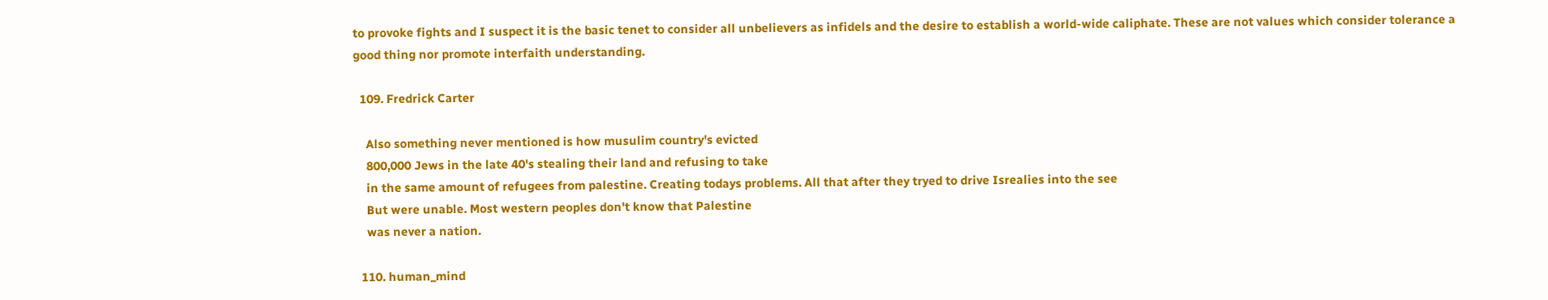to provoke fights and I suspect it is the basic tenet to consider all unbelievers as infidels and the desire to establish a world-wide caliphate. These are not values which consider tolerance a good thing nor promote interfaith understanding.

  109. Fredrick Carter

    Also something never mentioned is how musulim country's evicted
    800,000 Jews in the late 40's stealing their land and refusing to take
    in the same amount of refugees from palestine. Creating todays problems. All that after they tryed to drive Isrealies into the see
    But were unable. Most western peoples don't know that Palestine
    was never a nation.

  110. human_mind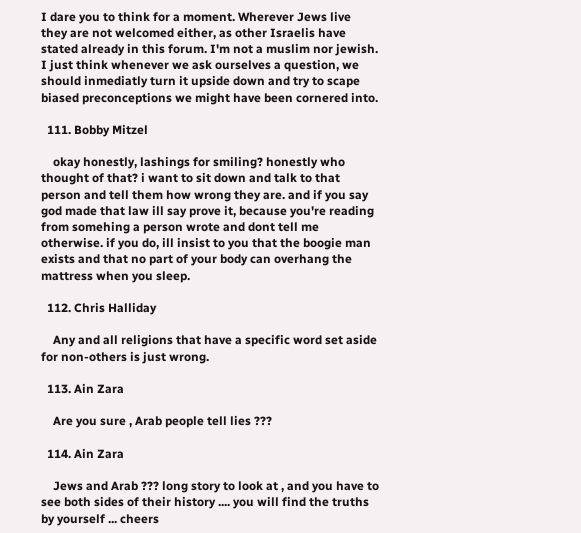I dare you to think for a moment. Wherever Jews live they are not welcomed either, as other Israelis have stated already in this forum. I'm not a muslim nor jewish. I just think whenever we ask ourselves a question, we should inmediatly turn it upside down and try to scape biased preconceptions we might have been cornered into.

  111. Bobby Mitzel

    okay honestly, lashings for smiling? honestly who thought of that? i want to sit down and talk to that person and tell them how wrong they are. and if you say god made that law ill say prove it, because you're reading from somehing a person wrote and dont tell me otherwise. if you do, ill insist to you that the boogie man exists and that no part of your body can overhang the mattress when you sleep.

  112. Chris Halliday

    Any and all religions that have a specific word set aside for non-others is just wrong.

  113. Ain Zara

    Are you sure , Arab people tell lies ???

  114. Ain Zara

    Jews and Arab ??? long story to look at , and you have to see both sides of their history .... you will find the truths by yourself ... cheers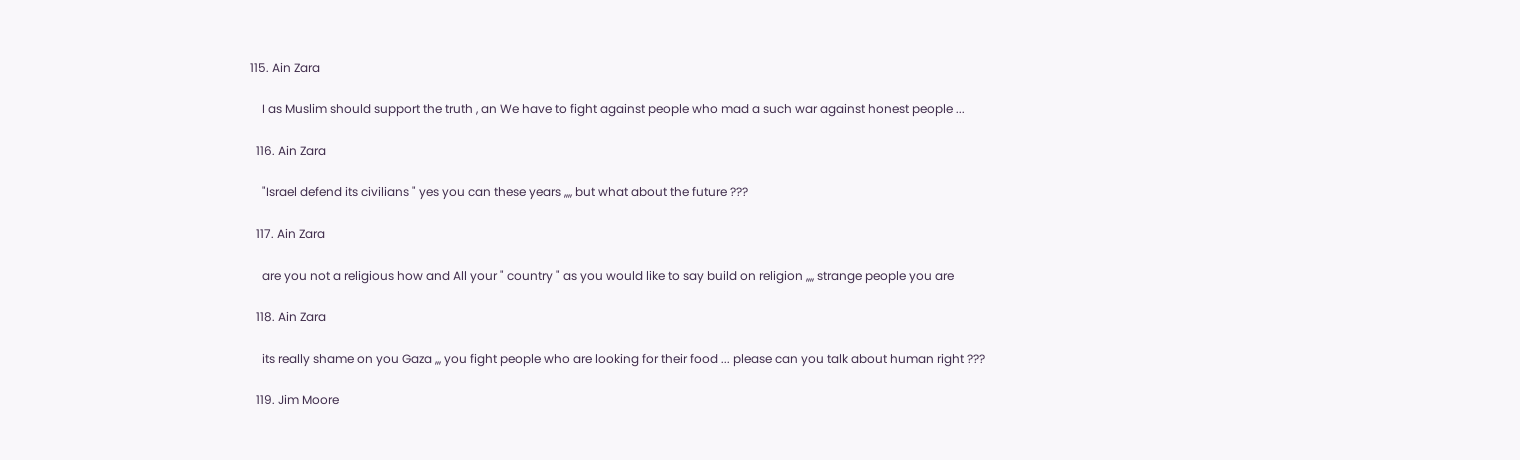115. Ain Zara

    I as Muslim should support the truth , an We have to fight against people who mad a such war against honest people ...

  116. Ain Zara

    "Israel defend its civilians " yes you can these years ,,,, but what about the future ???

  117. Ain Zara

    are you not a religious how and All your " country " as you would like to say build on religion ,,,, strange people you are

  118. Ain Zara

    its really shame on you Gaza ,,, you fight people who are looking for their food ... please can you talk about human right ???

  119. Jim Moore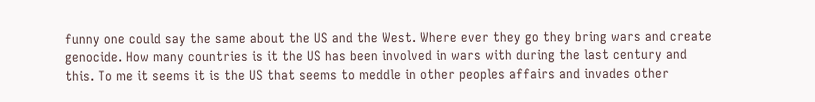funny one could say the same about the US and the West. Where ever they go they bring wars and create genocide. How many countries is it the US has been involved in wars with during the last century and this. To me it seems it is the US that seems to meddle in other peoples affairs and invades other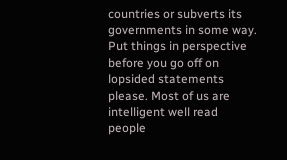countries or subverts its governments in some way. Put things in perspective before you go off on lopsided statements please. Most of us are intelligent well read people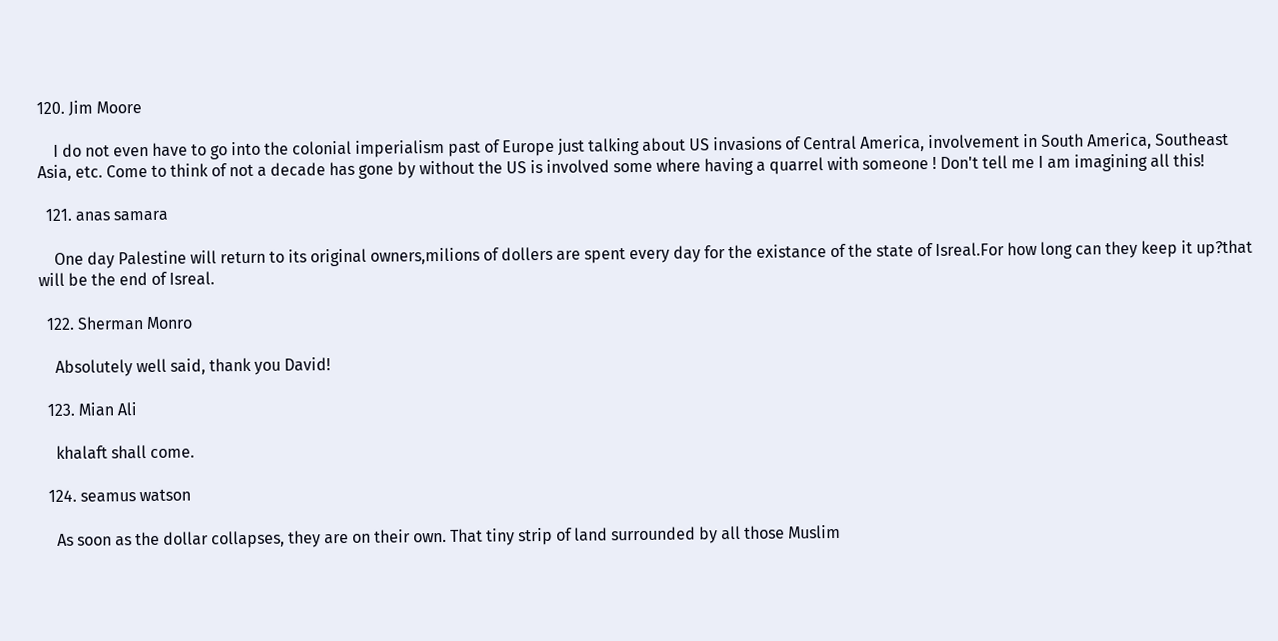120. Jim Moore

    I do not even have to go into the colonial imperialism past of Europe just talking about US invasions of Central America, involvement in South America, Southeast Asia, etc. Come to think of not a decade has gone by without the US is involved some where having a quarrel with someone ! Don't tell me I am imagining all this!

  121. anas samara

    One day Palestine will return to its original owners,milions of dollers are spent every day for the existance of the state of Isreal.For how long can they keep it up?that will be the end of Isreal.

  122. Sherman Monro

    Absolutely well said, thank you David!

  123. Mian Ali

    khalaft shall come.

  124. seamus watson

    As soon as the dollar collapses, they are on their own. That tiny strip of land surrounded by all those Muslim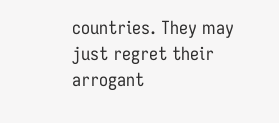countries. They may just regret their arrogant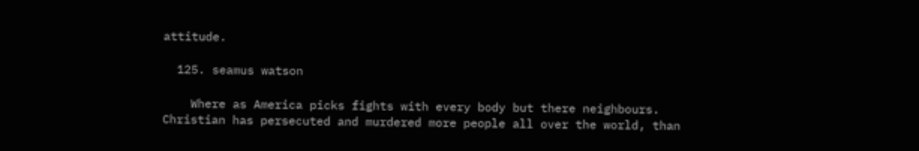attitude.

  125. seamus watson

    Where as America picks fights with every body but there neighbours. Christian has persecuted and murdered more people all over the world, than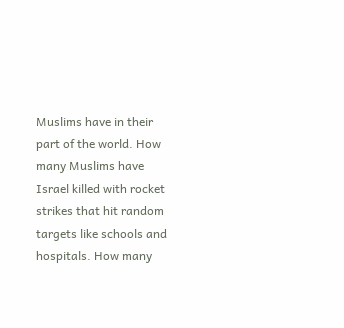Muslims have in their part of the world. How many Muslims have Israel killed with rocket strikes that hit random targets like schools and hospitals. How many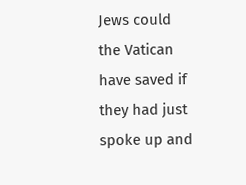Jews could the Vatican have saved if they had just spoke up and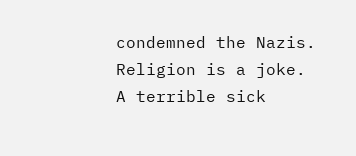condemned the Nazis. Religion is a joke. A terrible sick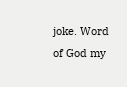joke. Word of God my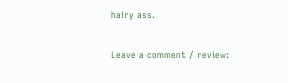hairy ass.

Leave a comment / review: